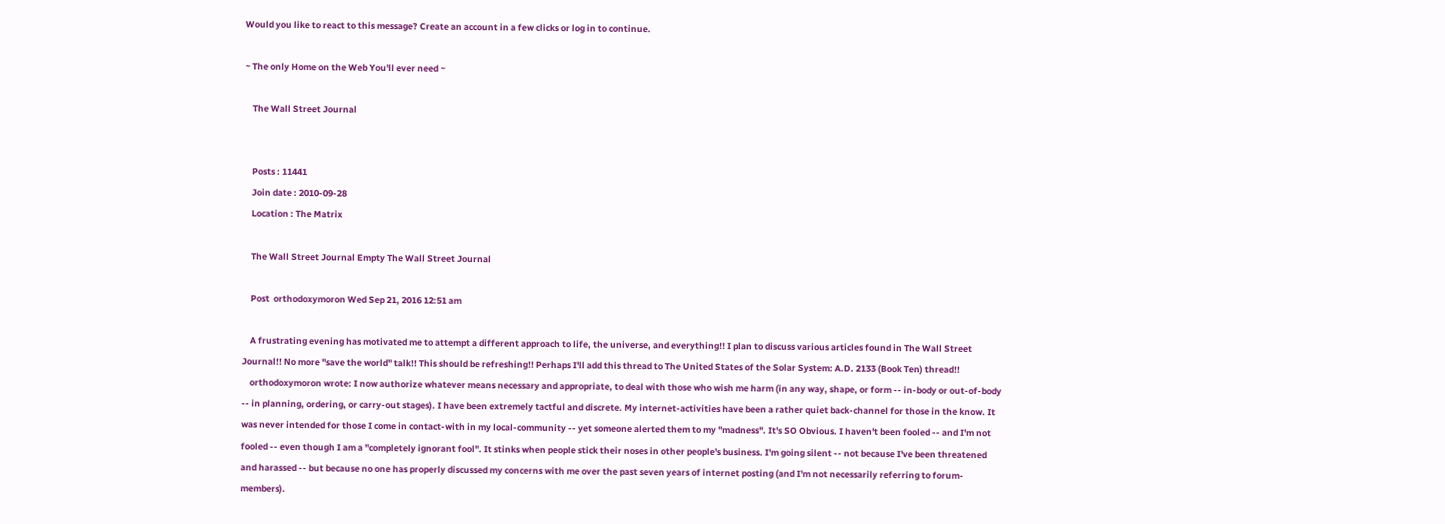Would you like to react to this message? Create an account in a few clicks or log in to continue.

~ The only Home on the Web You'll ever need ~

    The Wall Street Journal


    Posts : 11441
    Join date : 2010-09-28
    Location : The Matrix

    The Wall Street Journal Empty The Wall Street Journal

    Post  orthodoxymoron Wed Sep 21, 2016 12:51 am

    A frustrating evening has motivated me to attempt a different approach to life, the universe, and everything!! I plan to discuss various articles found in The Wall Street Journal!! No more "save the world" talk!! This should be refreshing!! Perhaps I'll add this thread to The United States of the Solar System: A.D. 2133 (Book Ten) thread!!
    orthodoxymoron wrote: I now authorize whatever means necessary and appropriate, to deal with those who wish me harm (in any way, shape, or form -- in-body or out-of-body -- in planning, ordering, or carry-out stages). I have been extremely tactful and discrete. My internet-activities have been a rather quiet back-channel for those in the know. It was never intended for those I come in contact-with in my local-community -- yet someone alerted them to my "madness". It's SO Obvious. I haven't been fooled -- and I'm not fooled -- even though I am a "completely ignorant fool". It stinks when people stick their noses in other people's business. I'm going silent -- not because I've been threatened and harassed -- but because no one has properly discussed my concerns with me over the past seven years of internet posting (and I'm not necessarily referring to forum-members).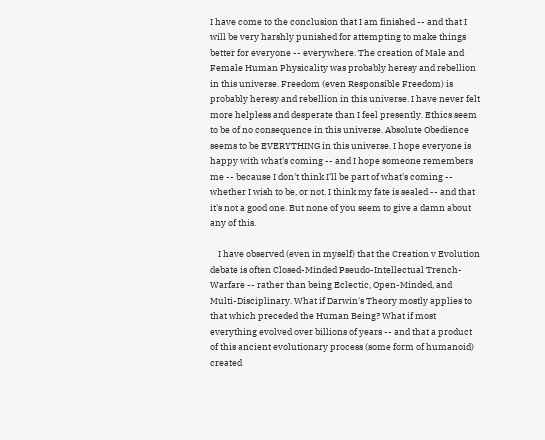I have come to the conclusion that I am finished -- and that I will be very harshly punished for attempting to make things better for everyone -- everywhere. The creation of Male and Female Human Physicality was probably heresy and rebellion in this universe. Freedom (even Responsible Freedom) is probably heresy and rebellion in this universe. I have never felt more helpless and desperate than I feel presently. Ethics seem to be of no consequence in this universe. Absolute Obedience seems to be EVERYTHING in this universe. I hope everyone is happy with what's coming -- and I hope someone remembers me -- because I don't think I'll be part of what's coming -- whether I wish to be, or not. I think my fate is sealed -- and that it's not a good one. But none of you seem to give a damn about any of this.

    I have observed (even in myself) that the Creation v Evolution debate is often Closed-Minded Pseudo-Intellectual Trench-Warfare -- rather than being Eclectic, Open-Minded, and Multi-Disciplinary. What if Darwin's Theory mostly applies to that which preceded the Human Being? What if most everything evolved over billions of years -- and that a product of this ancient evolutionary process (some form of humanoid) created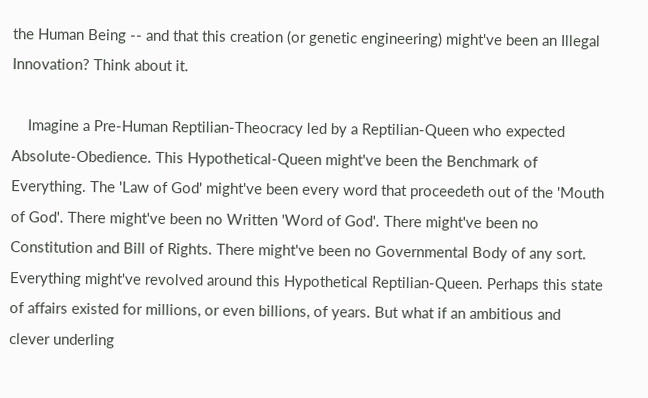the Human Being -- and that this creation (or genetic engineering) might've been an Illegal Innovation? Think about it.

    Imagine a Pre-Human Reptilian-Theocracy led by a Reptilian-Queen who expected Absolute-Obedience. This Hypothetical-Queen might've been the Benchmark of Everything. The 'Law of God' might've been every word that proceedeth out of the 'Mouth of God'. There might've been no Written 'Word of God'. There might've been no Constitution and Bill of Rights. There might've been no Governmental Body of any sort. Everything might've revolved around this Hypothetical Reptilian-Queen. Perhaps this state of affairs existed for millions, or even billions, of years. But what if an ambitious and clever underling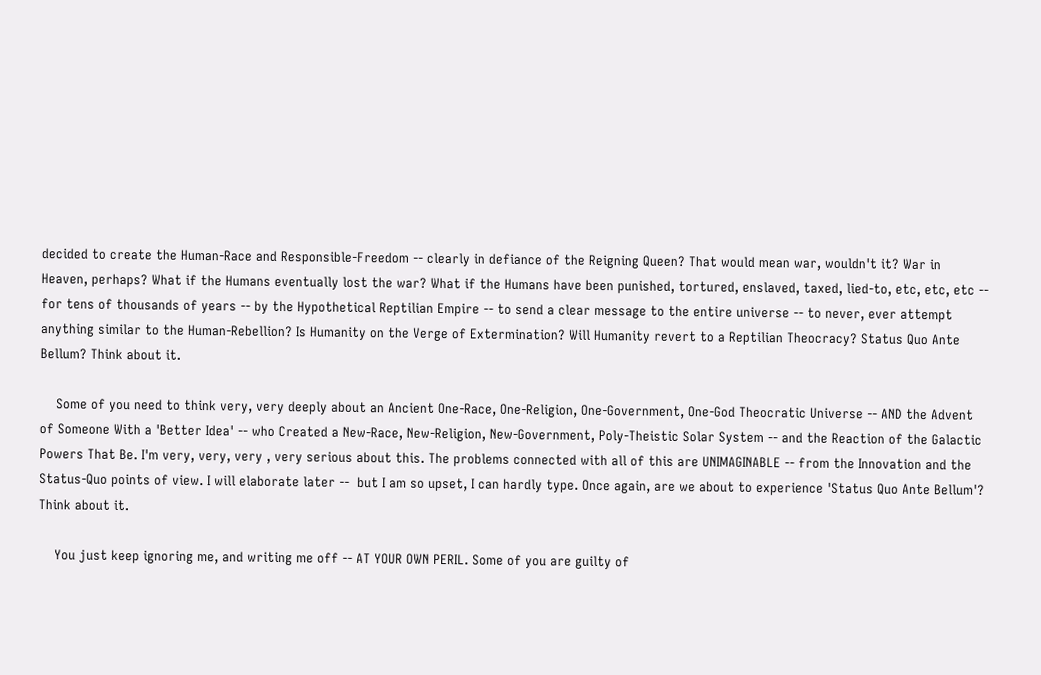decided to create the Human-Race and Responsible-Freedom -- clearly in defiance of the Reigning Queen? That would mean war, wouldn't it? War in Heaven, perhaps? What if the Humans eventually lost the war? What if the Humans have been punished, tortured, enslaved, taxed, lied-to, etc, etc, etc -- for tens of thousands of years -- by the Hypothetical Reptilian Empire -- to send a clear message to the entire universe -- to never, ever attempt anything similar to the Human-Rebellion? Is Humanity on the Verge of Extermination? Will Humanity revert to a Reptilian Theocracy? Status Quo Ante Bellum? Think about it.

    Some of you need to think very, very deeply about an Ancient One-Race, One-Religion, One-Government, One-God Theocratic Universe -- AND the Advent of Someone With a 'Better Idea' -- who Created a New-Race, New-Religion, New-Government, Poly-Theistic Solar System -- and the Reaction of the Galactic Powers That Be. I'm very, very, very , very serious about this. The problems connected with all of this are UNIMAGINABLE -- from the Innovation and the Status-Quo points of view. I will elaborate later --  but I am so upset, I can hardly type. Once again, are we about to experience 'Status Quo Ante Bellum'? Think about it.

    You just keep ignoring me, and writing me off -- AT YOUR OWN PERIL. Some of you are guilty of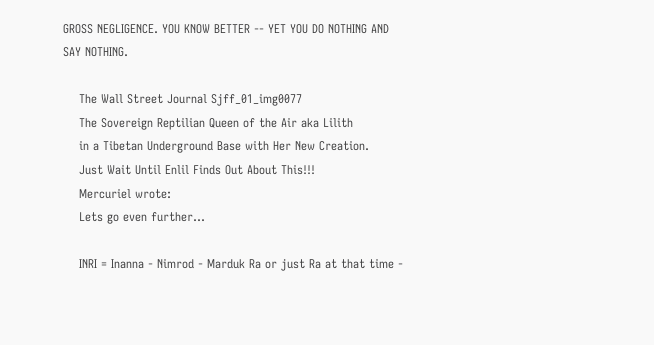GROSS NEGLIGENCE. YOU KNOW BETTER -- YET YOU DO NOTHING AND SAY NOTHING.

    The Wall Street Journal Sjff_01_img0077
    The Sovereign Reptilian Queen of the Air aka Lilith
    in a Tibetan Underground Base with Her New Creation.
    Just Wait Until Enlil Finds Out About This!!!
    Mercuriel wrote:
    Lets go even further...

    INRI = Inanna - Nimrod - Marduk Ra or just Ra at that time -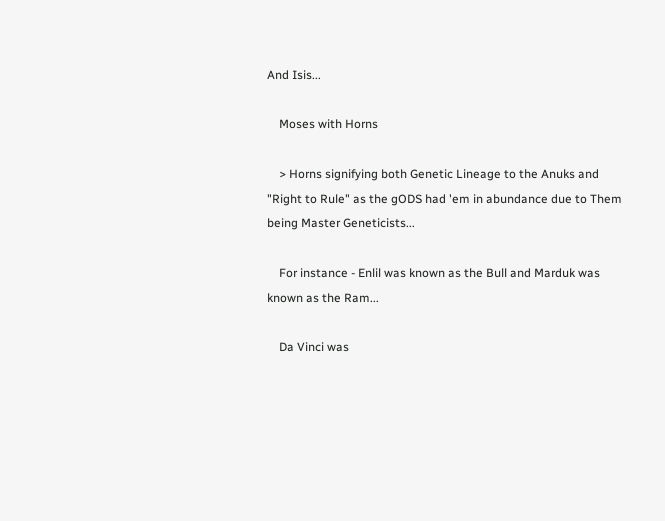And Isis...

    Moses with Horns

    > Horns signifying both Genetic Lineage to the Anuks and "Right to Rule" as the gODS had 'em in abundance due to Them being Master Geneticists...

    For instance - Enlil was known as the Bull and Marduk was known as the Ram...

    Da Vinci was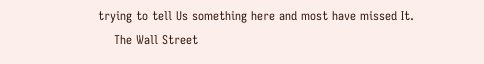trying to tell Us something here and most have missed It.
    The Wall Street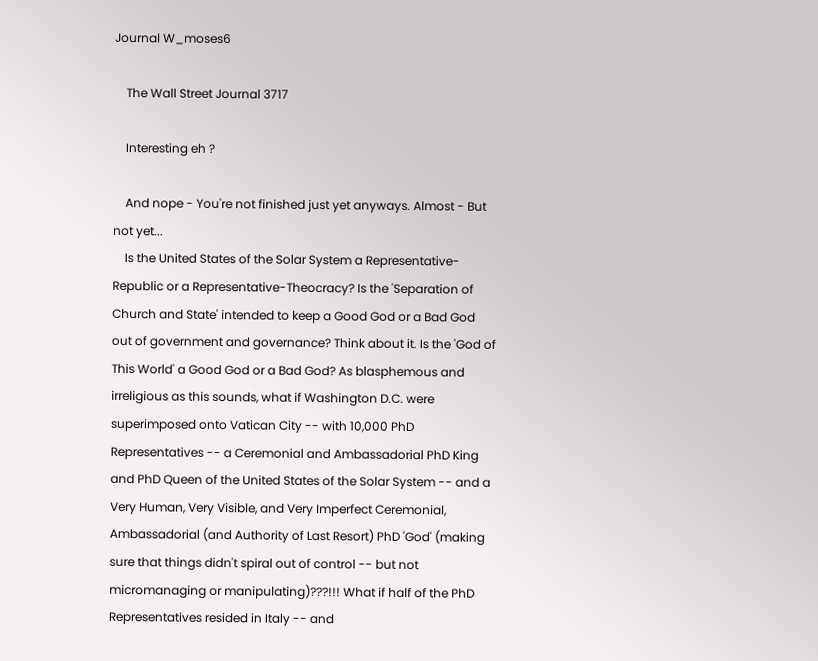Journal W_moses6

    The Wall Street Journal 3717

    Interesting eh ?

    And nope - You're not finished just yet anyways. Almost - But not yet...
    Is the United States of the Solar System a Representative-Republic or a Representative-Theocracy? Is the 'Separation of Church and State' intended to keep a Good God or a Bad God out of government and governance? Think about it. Is the 'God of This World' a Good God or a Bad God? As blasphemous and irreligious as this sounds, what if Washington D.C. were superimposed onto Vatican City -- with 10,000 PhD Representatives -- a Ceremonial and Ambassadorial PhD King and PhD Queen of the United States of the Solar System -- and a Very Human, Very Visible, and Very Imperfect Ceremonial, Ambassadorial (and Authority of Last Resort) PhD 'God' (making sure that things didn't spiral out of control -- but not micromanaging or manipulating)???!!! What if half of the PhD Representatives resided in Italy -- and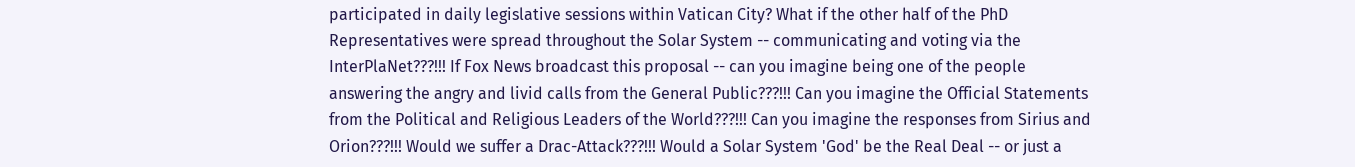participated in daily legislative sessions within Vatican City? What if the other half of the PhD Representatives were spread throughout the Solar System -- communicating and voting via the InterPlaNet???!!! If Fox News broadcast this proposal -- can you imagine being one of the people answering the angry and livid calls from the General Public???!!! Can you imagine the Official Statements from the Political and Religious Leaders of the World???!!! Can you imagine the responses from Sirius and Orion???!!! Would we suffer a Drac-Attack???!!! Would a Solar System 'God' be the Real Deal -- or just a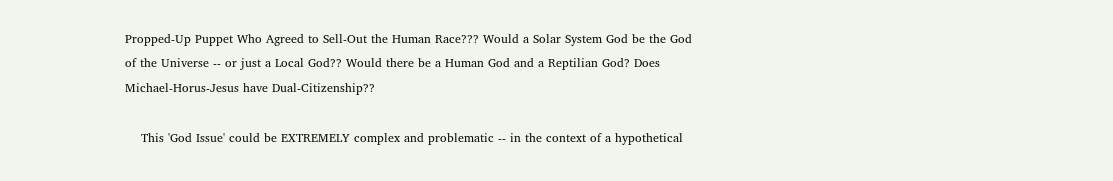Propped-Up Puppet Who Agreed to Sell-Out the Human Race??? Would a Solar System God be the God of the Universe -- or just a Local God?? Would there be a Human God and a Reptilian God? Does Michael-Horus-Jesus have Dual-Citizenship??

    This 'God Issue' could be EXTREMELY complex and problematic -- in the context of a hypothetical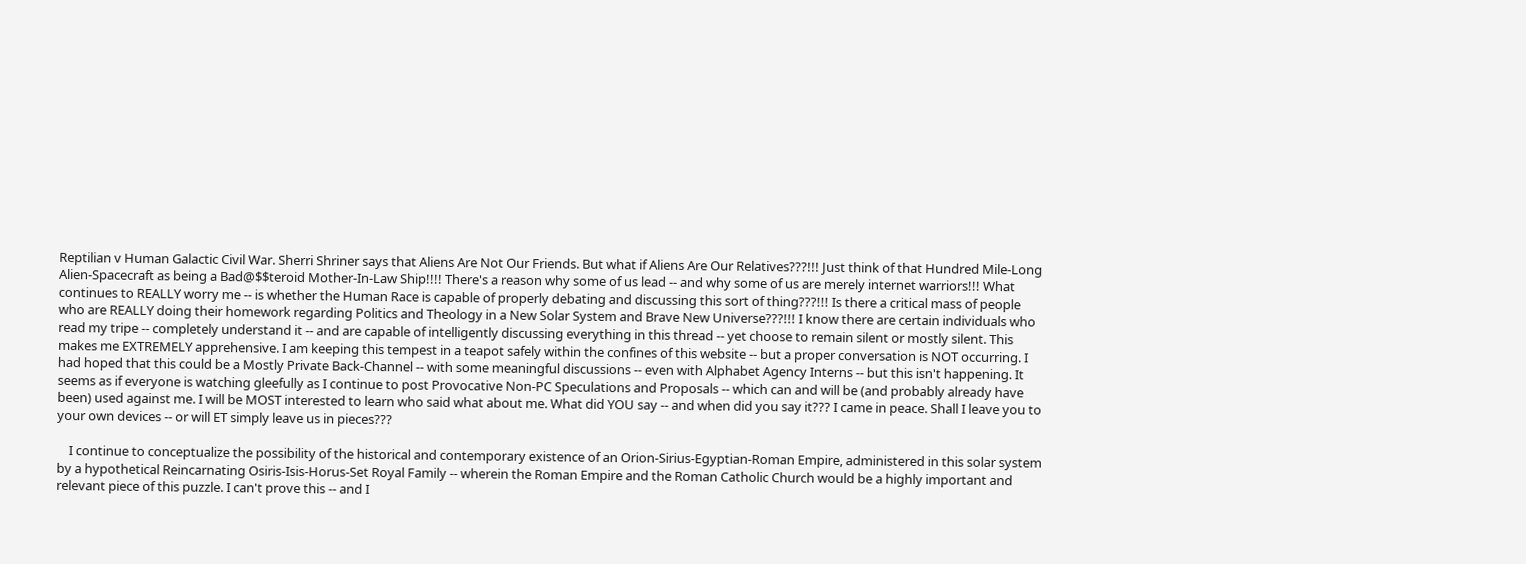Reptilian v Human Galactic Civil War. Sherri Shriner says that Aliens Are Not Our Friends. But what if Aliens Are Our Relatives???!!! Just think of that Hundred Mile-Long Alien-Spacecraft as being a Bad@$$teroid Mother-In-Law Ship!!!! There's a reason why some of us lead -- and why some of us are merely internet warriors!!! What continues to REALLY worry me -- is whether the Human Race is capable of properly debating and discussing this sort of thing???!!! Is there a critical mass of people who are REALLY doing their homework regarding Politics and Theology in a New Solar System and Brave New Universe???!!! I know there are certain individuals who read my tripe -- completely understand it -- and are capable of intelligently discussing everything in this thread -- yet choose to remain silent or mostly silent. This makes me EXTREMELY apprehensive. I am keeping this tempest in a teapot safely within the confines of this website -- but a proper conversation is NOT occurring. I had hoped that this could be a Mostly Private Back-Channel -- with some meaningful discussions -- even with Alphabet Agency Interns -- but this isn't happening. It seems as if everyone is watching gleefully as I continue to post Provocative Non-PC Speculations and Proposals -- which can and will be (and probably already have been) used against me. I will be MOST interested to learn who said what about me. What did YOU say -- and when did you say it??? I came in peace. Shall I leave you to your own devices -- or will ET simply leave us in pieces???

    I continue to conceptualize the possibility of the historical and contemporary existence of an Orion-Sirius-Egyptian-Roman Empire, administered in this solar system by a hypothetical Reincarnating Osiris-Isis-Horus-Set Royal Family -- wherein the Roman Empire and the Roman Catholic Church would be a highly important and relevant piece of this puzzle. I can't prove this -- and I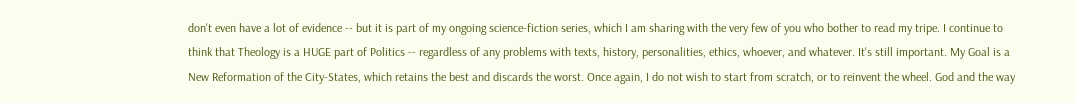don't even have a lot of evidence -- but it is part of my ongoing science-fiction series, which I am sharing with the very few of you who bother to read my tripe. I continue to think that Theology is a HUGE part of Politics -- regardless of any problems with texts, history, personalities, ethics, whoever, and whatever. It's still important. My Goal is a New Reformation of the City-States, which retains the best and discards the worst. Once again, I do not wish to start from scratch, or to reinvent the wheel. God and the way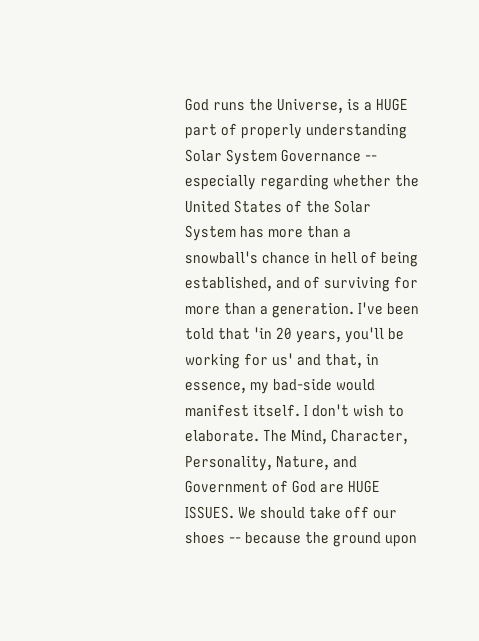God runs the Universe, is a HUGE part of properly understanding Solar System Governance -- especially regarding whether the United States of the Solar System has more than a snowball's chance in hell of being established, and of surviving for more than a generation. I've been told that 'in 20 years, you'll be working for us' and that, in essence, my bad-side would manifest itself. I don't wish to elaborate. The Mind, Character, Personality, Nature, and Government of God are HUGE ISSUES. We should take off our shoes -- because the ground upon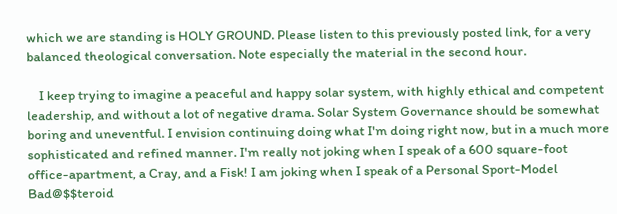which we are standing is HOLY GROUND. Please listen to this previously posted link, for a very balanced theological conversation. Note especially the material in the second hour.

    I keep trying to imagine a peaceful and happy solar system, with highly ethical and competent leadership, and without a lot of negative drama. Solar System Governance should be somewhat boring and uneventful. I envision continuing doing what I'm doing right now, but in a much more sophisticated and refined manner. I'm really not joking when I speak of a 600 square-foot office-apartment, a Cray, and a Fisk! I am joking when I speak of a Personal Sport-Model Bad@$$teroid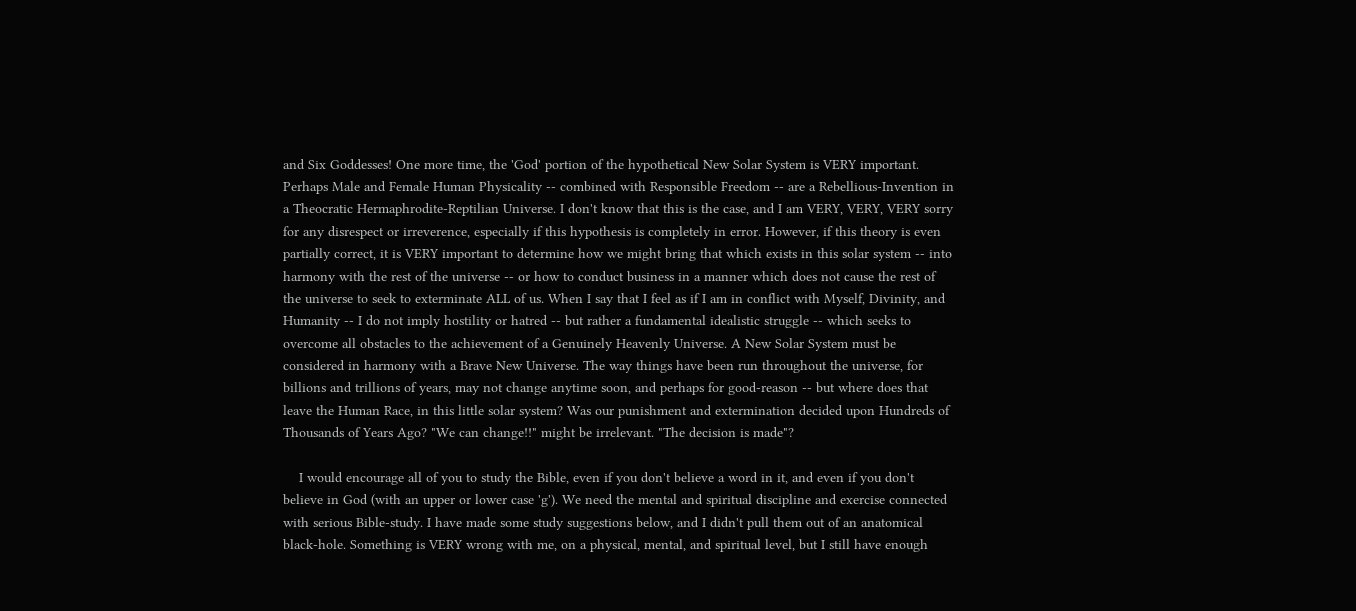and Six Goddesses! One more time, the 'God' portion of the hypothetical New Solar System is VERY important. Perhaps Male and Female Human Physicality -- combined with Responsible Freedom -- are a Rebellious-Invention in a Theocratic Hermaphrodite-Reptilian Universe. I don't know that this is the case, and I am VERY, VERY, VERY sorry for any disrespect or irreverence, especially if this hypothesis is completely in error. However, if this theory is even partially correct, it is VERY important to determine how we might bring that which exists in this solar system -- into harmony with the rest of the universe -- or how to conduct business in a manner which does not cause the rest of the universe to seek to exterminate ALL of us. When I say that I feel as if I am in conflict with Myself, Divinity, and Humanity -- I do not imply hostility or hatred -- but rather a fundamental idealistic struggle -- which seeks to overcome all obstacles to the achievement of a Genuinely Heavenly Universe. A New Solar System must be considered in harmony with a Brave New Universe. The way things have been run throughout the universe, for billions and trillions of years, may not change anytime soon, and perhaps for good-reason -- but where does that leave the Human Race, in this little solar system? Was our punishment and extermination decided upon Hundreds of Thousands of Years Ago? "We can change!!" might be irrelevant. "The decision is made"?

    I would encourage all of you to study the Bible, even if you don't believe a word in it, and even if you don't believe in God (with an upper or lower case 'g'). We need the mental and spiritual discipline and exercise connected with serious Bible-study. I have made some study suggestions below, and I didn't pull them out of an anatomical black-hole. Something is VERY wrong with me, on a physical, mental, and spiritual level, but I still have enough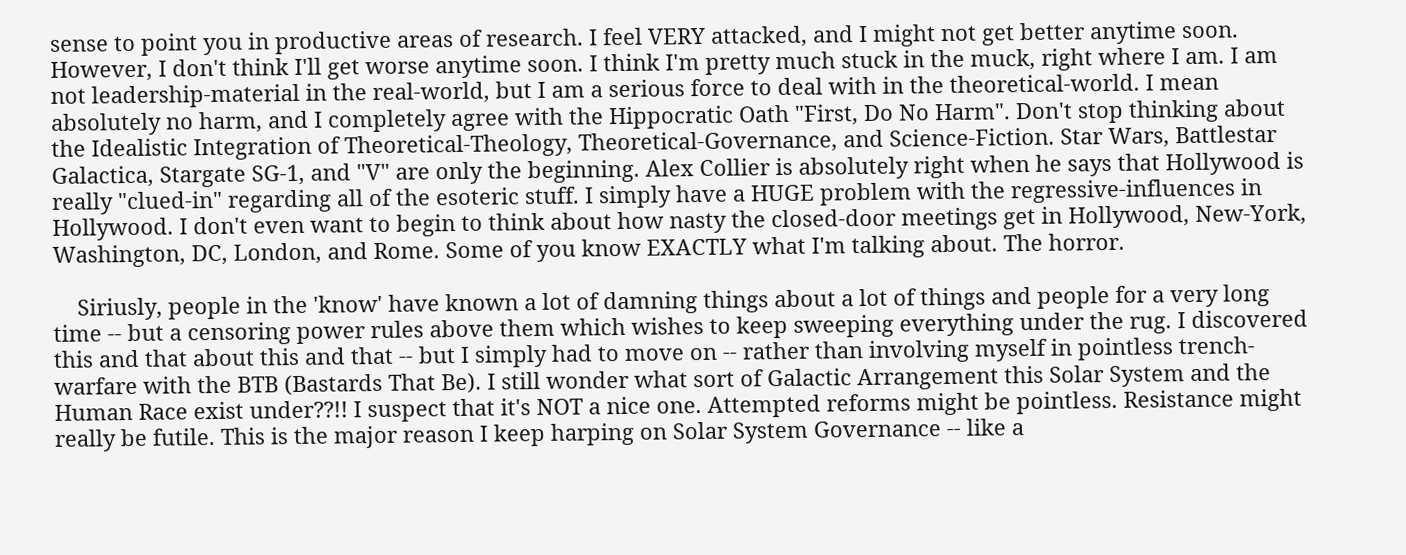sense to point you in productive areas of research. I feel VERY attacked, and I might not get better anytime soon. However, I don't think I'll get worse anytime soon. I think I'm pretty much stuck in the muck, right where I am. I am not leadership-material in the real-world, but I am a serious force to deal with in the theoretical-world. I mean absolutely no harm, and I completely agree with the Hippocratic Oath "First, Do No Harm". Don't stop thinking about the Idealistic Integration of Theoretical-Theology, Theoretical-Governance, and Science-Fiction. Star Wars, Battlestar Galactica, Stargate SG-1, and "V" are only the beginning. Alex Collier is absolutely right when he says that Hollywood is really "clued-in" regarding all of the esoteric stuff. I simply have a HUGE problem with the regressive-influences in Hollywood. I don't even want to begin to think about how nasty the closed-door meetings get in Hollywood, New-York, Washington, DC, London, and Rome. Some of you know EXACTLY what I'm talking about. The horror.

    Siriusly, people in the 'know' have known a lot of damning things about a lot of things and people for a very long time -- but a censoring power rules above them which wishes to keep sweeping everything under the rug. I discovered this and that about this and that -- but I simply had to move on -- rather than involving myself in pointless trench-warfare with the BTB (Bastards That Be). I still wonder what sort of Galactic Arrangement this Solar System and the Human Race exist under??!! I suspect that it's NOT a nice one. Attempted reforms might be pointless. Resistance might really be futile. This is the major reason I keep harping on Solar System Governance -- like a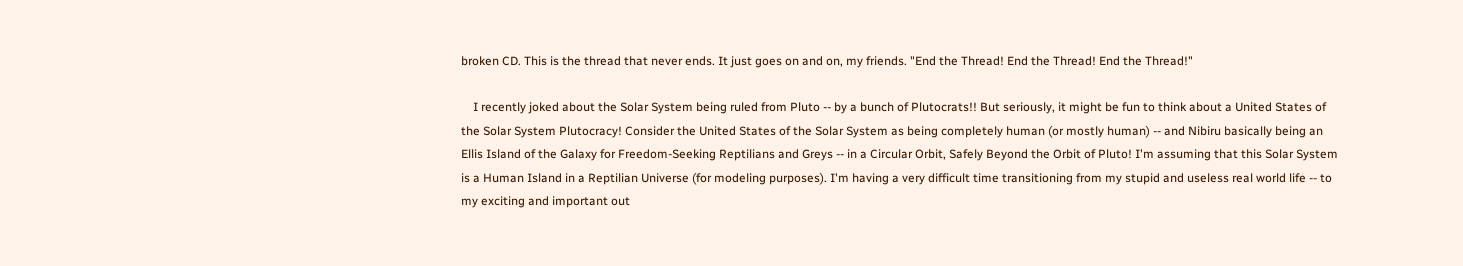broken CD. This is the thread that never ends. It just goes on and on, my friends. "End the Thread! End the Thread! End the Thread!"

    I recently joked about the Solar System being ruled from Pluto -- by a bunch of Plutocrats!! But seriously, it might be fun to think about a United States of the Solar System Plutocracy! Consider the United States of the Solar System as being completely human (or mostly human) -- and Nibiru basically being an Ellis Island of the Galaxy for Freedom-Seeking Reptilians and Greys -- in a Circular Orbit, Safely Beyond the Orbit of Pluto! I'm assuming that this Solar System is a Human Island in a Reptilian Universe (for modeling purposes). I'm having a very difficult time transitioning from my stupid and useless real world life -- to my exciting and important out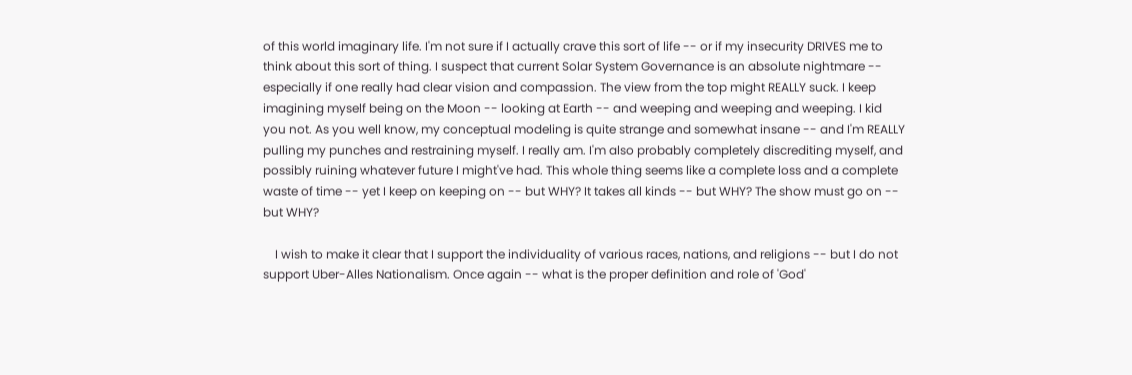of this world imaginary life. I'm not sure if I actually crave this sort of life -- or if my insecurity DRIVES me to think about this sort of thing. I suspect that current Solar System Governance is an absolute nightmare -- especially if one really had clear vision and compassion. The view from the top might REALLY suck. I keep imagining myself being on the Moon -- looking at Earth -- and weeping and weeping and weeping. I kid you not. As you well know, my conceptual modeling is quite strange and somewhat insane -- and I'm REALLY pulling my punches and restraining myself. I really am. I'm also probably completely discrediting myself, and possibly ruining whatever future I might've had. This whole thing seems like a complete loss and a complete waste of time -- yet I keep on keeping on -- but WHY? It takes all kinds -- but WHY? The show must go on -- but WHY?

    I wish to make it clear that I support the individuality of various races, nations, and religions -- but I do not support Uber-Alles Nationalism. Once again -- what is the proper definition and role of 'God'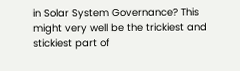in Solar System Governance? This might very well be the trickiest and stickiest part of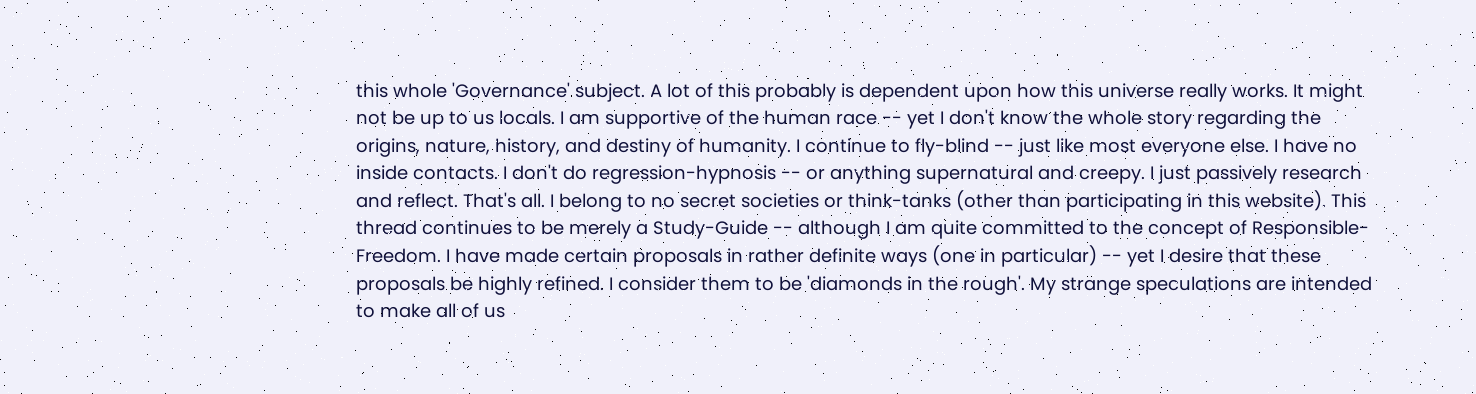this whole 'Governance' subject. A lot of this probably is dependent upon how this universe really works. It might not be up to us locals. I am supportive of the human race -- yet I don't know the whole story regarding the origins, nature, history, and destiny of humanity. I continue to fly-blind -- just like most everyone else. I have no inside contacts. I don't do regression-hypnosis -- or anything supernatural and creepy. I just passively research and reflect. That's all. I belong to no secret societies or think-tanks (other than participating in this website). This thread continues to be merely a Study-Guide -- although I am quite committed to the concept of Responsible-Freedom. I have made certain proposals in rather definite ways (one in particular) -- yet I desire that these proposals be highly refined. I consider them to be 'diamonds in the rough'. My strange speculations are intended to make all of us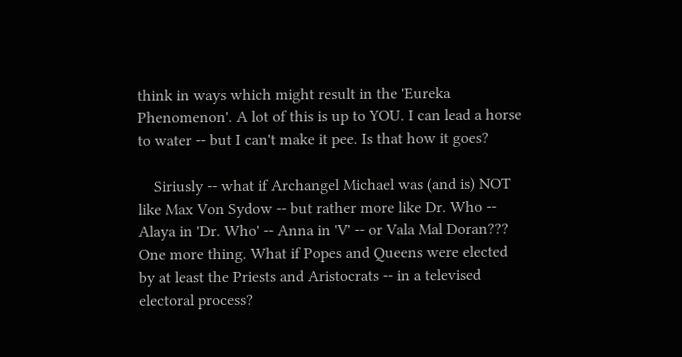think in ways which might result in the 'Eureka Phenomenon'. A lot of this is up to YOU. I can lead a horse to water -- but I can't make it pee. Is that how it goes?

    Siriusly -- what if Archangel Michael was (and is) NOT like Max Von Sydow -- but rather more like Dr. Who -- Alaya in 'Dr. Who' -- Anna in 'V' -- or Vala Mal Doran??? One more thing. What if Popes and Queens were elected by at least the Priests and Aristocrats -- in a televised electoral process?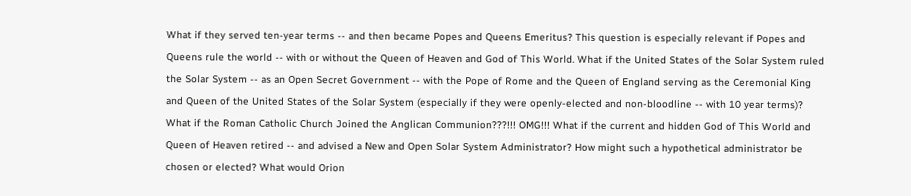What if they served ten-year terms -- and then became Popes and Queens Emeritus? This question is especially relevant if Popes and Queens rule the world -- with or without the Queen of Heaven and God of This World. What if the United States of the Solar System ruled the Solar System -- as an Open Secret Government -- with the Pope of Rome and the Queen of England serving as the Ceremonial King and Queen of the United States of the Solar System (especially if they were openly-elected and non-bloodline -- with 10 year terms)? What if the Roman Catholic Church Joined the Anglican Communion???!!! OMG!!! What if the current and hidden God of This World and Queen of Heaven retired -- and advised a New and Open Solar System Administrator? How might such a hypothetical administrator be chosen or elected? What would Orion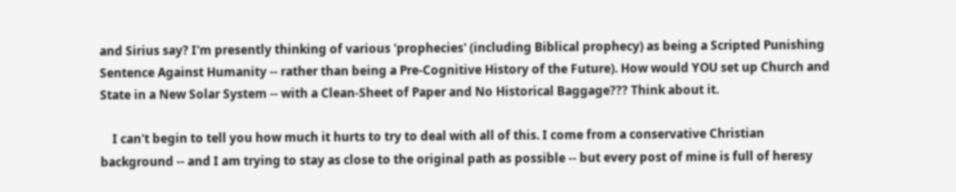and Sirius say? I'm presently thinking of various 'prophecies' (including Biblical prophecy) as being a Scripted Punishing Sentence Against Humanity -- rather than being a Pre-Cognitive History of the Future). How would YOU set up Church and State in a New Solar System -- with a Clean-Sheet of Paper and No Historical Baggage??? Think about it.

    I can't begin to tell you how much it hurts to try to deal with all of this. I come from a conservative Christian background -- and I am trying to stay as close to the original path as possible -- but every post of mine is full of heresy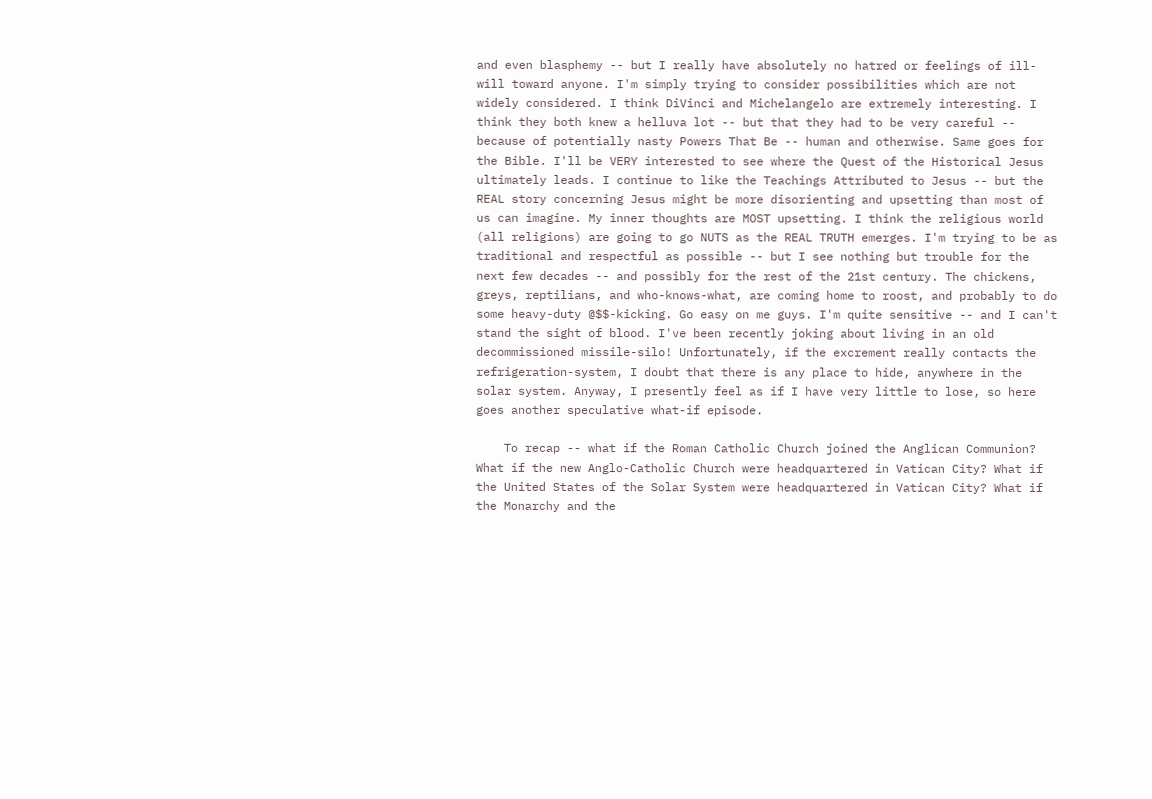and even blasphemy -- but I really have absolutely no hatred or feelings of ill-will toward anyone. I'm simply trying to consider possibilities which are not widely considered. I think DiVinci and Michelangelo are extremely interesting. I think they both knew a helluva lot -- but that they had to be very careful -- because of potentially nasty Powers That Be -- human and otherwise. Same goes for the Bible. I'll be VERY interested to see where the Quest of the Historical Jesus ultimately leads. I continue to like the Teachings Attributed to Jesus -- but the REAL story concerning Jesus might be more disorienting and upsetting than most of us can imagine. My inner thoughts are MOST upsetting. I think the religious world (all religions) are going to go NUTS as the REAL TRUTH emerges. I'm trying to be as traditional and respectful as possible -- but I see nothing but trouble for the next few decades -- and possibly for the rest of the 21st century. The chickens, greys, reptilians, and who-knows-what, are coming home to roost, and probably to do some heavy-duty @$$-kicking. Go easy on me guys. I'm quite sensitive -- and I can't stand the sight of blood. I've been recently joking about living in an old decommissioned missile-silo! Unfortunately, if the excrement really contacts the refrigeration-system, I doubt that there is any place to hide, anywhere in the solar system. Anyway, I presently feel as if I have very little to lose, so here goes another speculative what-if episode.

    To recap -- what if the Roman Catholic Church joined the Anglican Communion? What if the new Anglo-Catholic Church were headquartered in Vatican City? What if the United States of the Solar System were headquartered in Vatican City? What if the Monarchy and the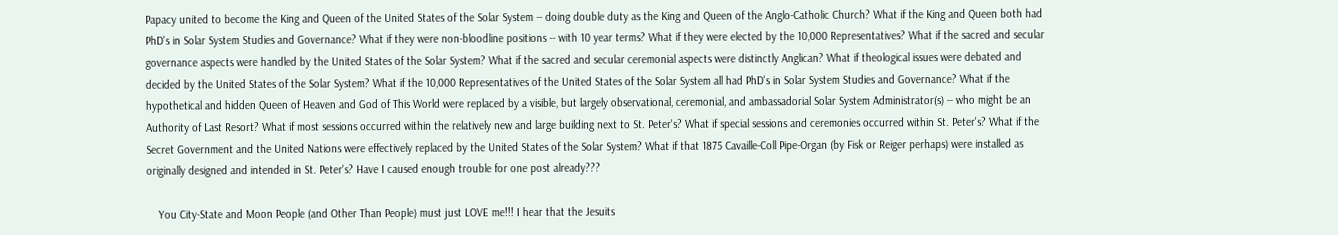Papacy united to become the King and Queen of the United States of the Solar System -- doing double duty as the King and Queen of the Anglo-Catholic Church? What if the King and Queen both had PhD's in Solar System Studies and Governance? What if they were non-bloodline positions -- with 10 year terms? What if they were elected by the 10,000 Representatives? What if the sacred and secular governance aspects were handled by the United States of the Solar System? What if the sacred and secular ceremonial aspects were distinctly Anglican? What if theological issues were debated and decided by the United States of the Solar System? What if the 10,000 Representatives of the United States of the Solar System all had PhD's in Solar System Studies and Governance? What if the hypothetical and hidden Queen of Heaven and God of This World were replaced by a visible, but largely observational, ceremonial, and ambassadorial Solar System Administrator(s) -- who might be an Authority of Last Resort? What if most sessions occurred within the relatively new and large building next to St. Peter's? What if special sessions and ceremonies occurred within St. Peter's? What if the Secret Government and the United Nations were effectively replaced by the United States of the Solar System? What if that 1875 Cavaille-Coll Pipe-Organ (by Fisk or Reiger perhaps) were installed as originally designed and intended in St. Peter's? Have I caused enough trouble for one post already???

    You City-State and Moon People (and Other Than People) must just LOVE me!!! I hear that the Jesuits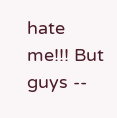hate me!!! But guys --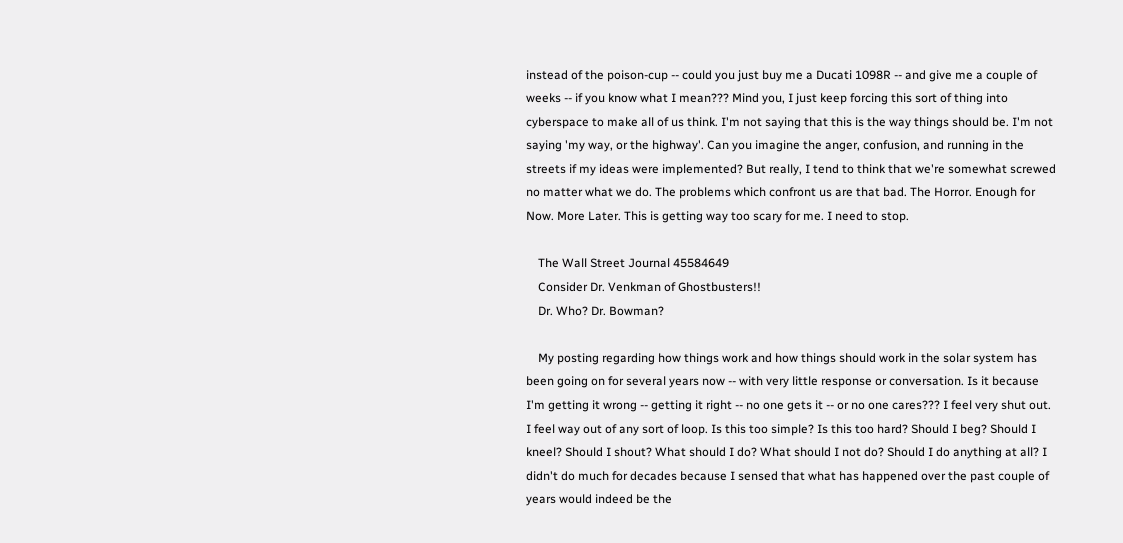instead of the poison-cup -- could you just buy me a Ducati 1098R -- and give me a couple of weeks -- if you know what I mean??? Mind you, I just keep forcing this sort of thing into cyberspace to make all of us think. I'm not saying that this is the way things should be. I'm not saying 'my way, or the highway'. Can you imagine the anger, confusion, and running in the streets if my ideas were implemented? But really, I tend to think that we're somewhat screwed no matter what we do. The problems which confront us are that bad. The Horror. Enough for Now. More Later. This is getting way too scary for me. I need to stop.

    The Wall Street Journal 45584649
    Consider Dr. Venkman of Ghostbusters!!
    Dr. Who? Dr. Bowman?

    My posting regarding how things work and how things should work in the solar system has been going on for several years now -- with very little response or conversation. Is it because I'm getting it wrong -- getting it right -- no one gets it -- or no one cares??? I feel very shut out. I feel way out of any sort of loop. Is this too simple? Is this too hard? Should I beg? Should I kneel? Should I shout? What should I do? What should I not do? Should I do anything at all? I didn't do much for decades because I sensed that what has happened over the past couple of years would indeed be the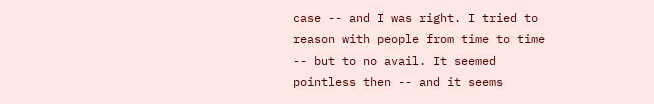case -- and I was right. I tried to reason with people from time to time -- but to no avail. It seemed pointless then -- and it seems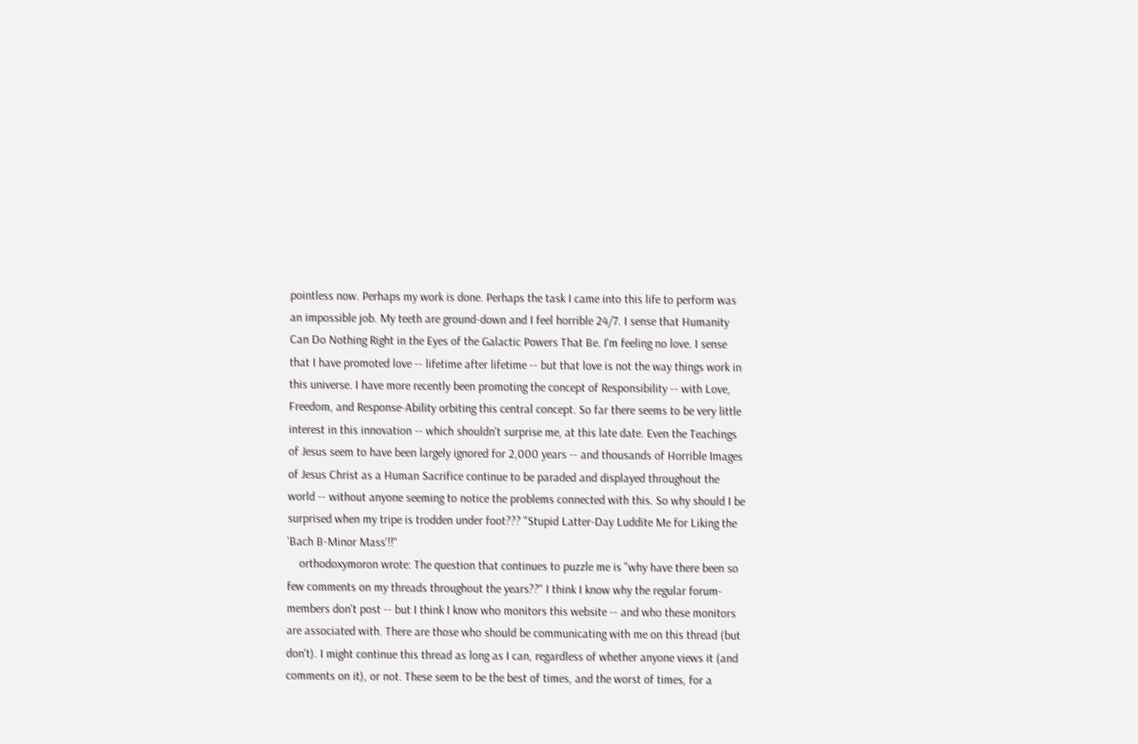pointless now. Perhaps my work is done. Perhaps the task I came into this life to perform was an impossible job. My teeth are ground-down and I feel horrible 24/7. I sense that Humanity Can Do Nothing Right in the Eyes of the Galactic Powers That Be. I'm feeling no love. I sense that I have promoted love -- lifetime after lifetime -- but that love is not the way things work in this universe. I have more recently been promoting the concept of Responsibility -- with Love, Freedom, and Response-Ability orbiting this central concept. So far there seems to be very little interest in this innovation -- which shouldn't surprise me, at this late date. Even the Teachings of Jesus seem to have been largely ignored for 2,000 years -- and thousands of Horrible Images of Jesus Christ as a Human Sacrifice continue to be paraded and displayed throughout the world -- without anyone seeming to notice the problems connected with this. So why should I be surprised when my tripe is trodden under foot??? "Stupid Latter-Day Luddite Me for Liking the 'Bach B-Minor Mass'!!"
    orthodoxymoron wrote: The question that continues to puzzle me is "why have there been so few comments on my threads throughout the years??" I think I know why the regular forum-members don't post -- but I think I know who monitors this website -- and who these monitors are associated with. There are those who should be communicating with me on this thread (but don't). I might continue this thread as long as I can, regardless of whether anyone views it (and comments on it), or not. These seem to be the best of times, and the worst of times, for a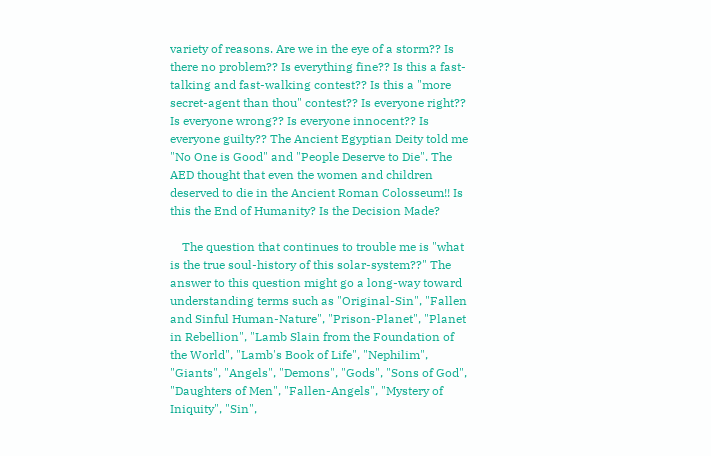variety of reasons. Are we in the eye of a storm?? Is there no problem?? Is everything fine?? Is this a fast-talking and fast-walking contest?? Is this a "more secret-agent than thou" contest?? Is everyone right?? Is everyone wrong?? Is everyone innocent?? Is everyone guilty?? The Ancient Egyptian Deity told me "No One is Good" and "People Deserve to Die". The AED thought that even the women and children deserved to die in the Ancient Roman Colosseum!! Is this the End of Humanity? Is the Decision Made?

    The question that continues to trouble me is "what is the true soul-history of this solar-system??" The answer to this question might go a long-way toward understanding terms such as "Original-Sin", "Fallen and Sinful Human-Nature", "Prison-Planet", "Planet in Rebellion", "Lamb Slain from the Foundation of the World", "Lamb's Book of Life", "Nephilim", "Giants", "Angels", "Demons", "Gods", "Sons of God", "Daughters of Men", "Fallen-Angels", "Mystery of Iniquity", "Sin",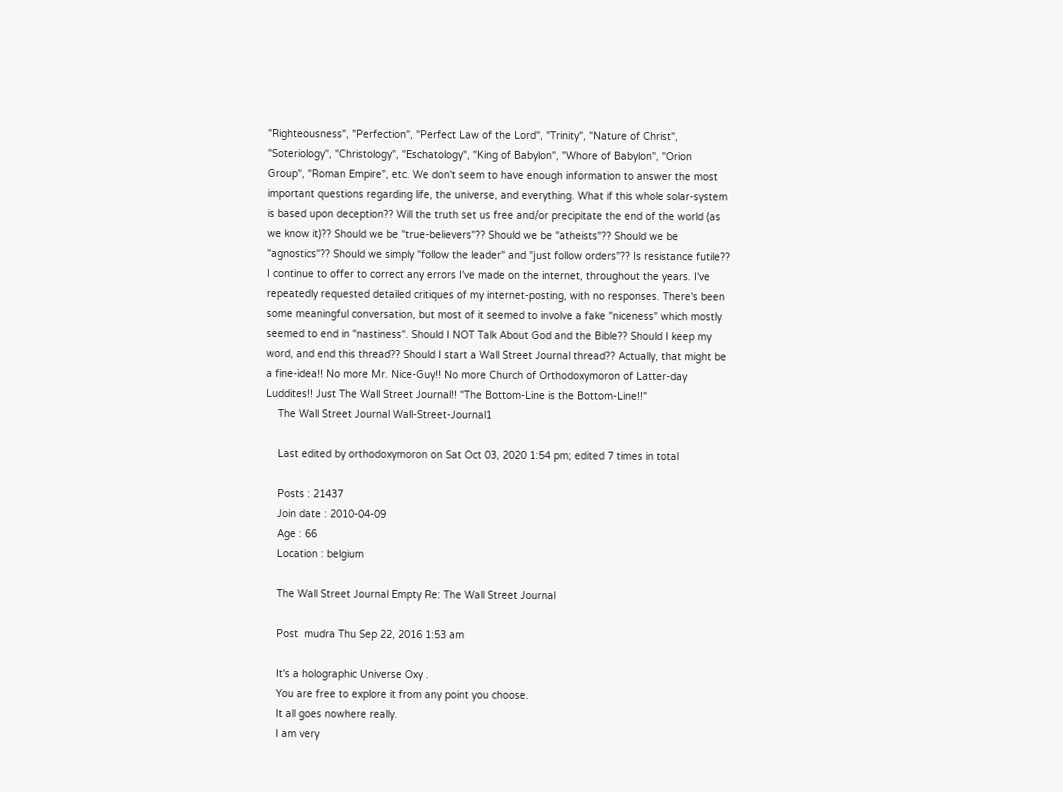"Righteousness", "Perfection", "Perfect Law of the Lord", "Trinity", "Nature of Christ", "Soteriology", "Christology", "Eschatology", "King of Babylon", "Whore of Babylon", "Orion Group", "Roman Empire", etc. We don't seem to have enough information to answer the most important questions regarding life, the universe, and everything. What if this whole solar-system is based upon deception?? Will the truth set us free and/or precipitate the end of the world (as we know it)?? Should we be "true-believers"?? Should we be "atheists"?? Should we be "agnostics"?? Should we simply "follow the leader" and "just follow orders"?? Is resistance futile?? I continue to offer to correct any errors I've made on the internet, throughout the years. I've repeatedly requested detailed critiques of my internet-posting, with no responses. There's been some meaningful conversation, but most of it seemed to involve a fake "niceness" which mostly seemed to end in "nastiness". Should I NOT Talk About God and the Bible?? Should I keep my word, and end this thread?? Should I start a Wall Street Journal thread?? Actually, that might be a fine-idea!! No more Mr. Nice-Guy!! No more Church of Orthodoxymoron of Latter-day Luddites!! Just The Wall Street Journal!! "The Bottom-Line is the Bottom-Line!!"
    The Wall Street Journal Wall-Street-Journal1

    Last edited by orthodoxymoron on Sat Oct 03, 2020 1:54 pm; edited 7 times in total

    Posts : 21437
    Join date : 2010-04-09
    Age : 66
    Location : belgium

    The Wall Street Journal Empty Re: The Wall Street Journal

    Post  mudra Thu Sep 22, 2016 1:53 am

    It's a holographic Universe Oxy .
    You are free to explore it from any point you choose.
    It all goes nowhere really.
    I am very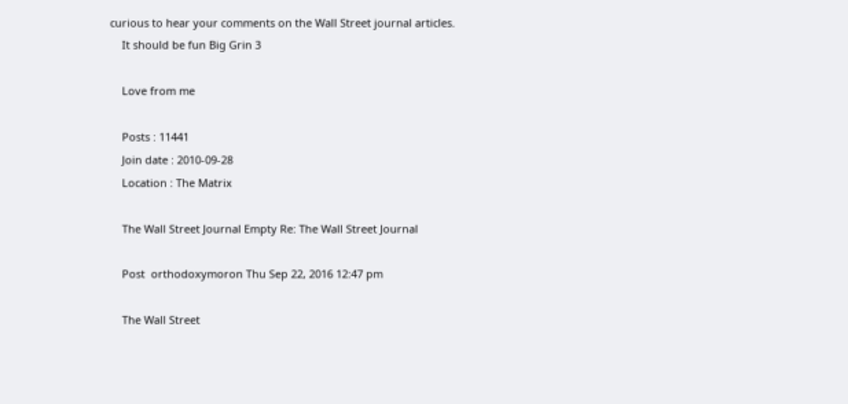curious to hear your comments on the Wall Street journal articles.
    It should be fun Big Grin 3

    Love from me

    Posts : 11441
    Join date : 2010-09-28
    Location : The Matrix

    The Wall Street Journal Empty Re: The Wall Street Journal

    Post  orthodoxymoron Thu Sep 22, 2016 12:47 pm

    The Wall Street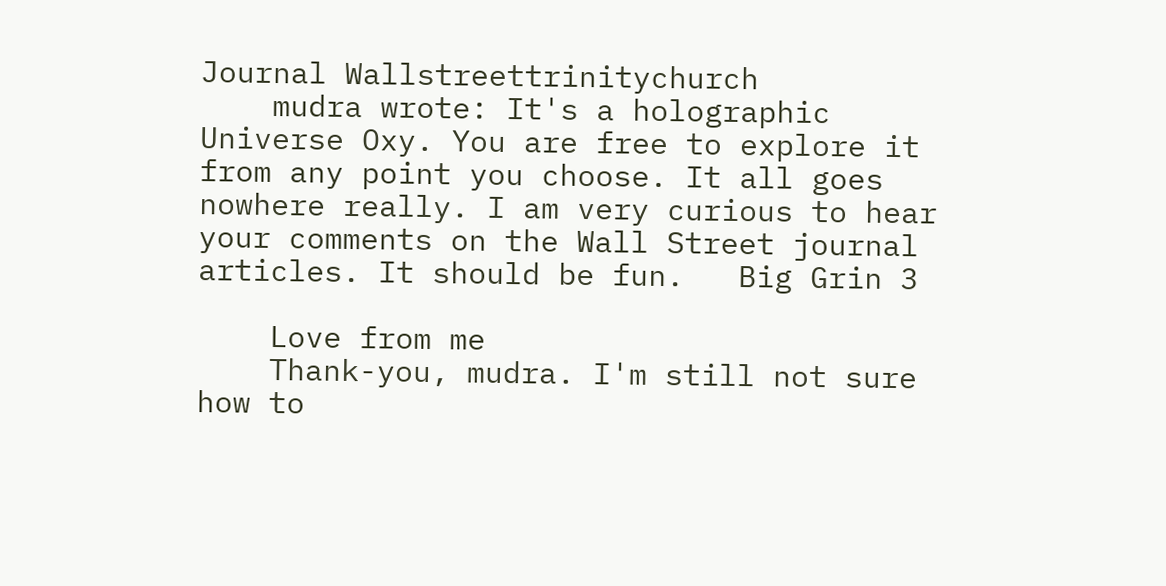Journal Wallstreettrinitychurch
    mudra wrote: It's a holographic Universe Oxy. You are free to explore it from any point you choose. It all goes nowhere really. I am very curious to hear your comments on the Wall Street journal articles. It should be fun.   Big Grin 3

    Love from me
    Thank-you, mudra. I'm still not sure how to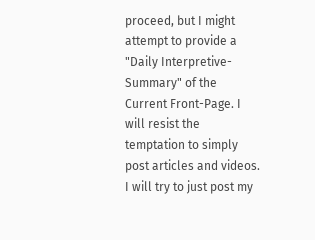proceed, but I might attempt to provide a "Daily Interpretive-Summary" of the Current Front-Page. I will resist the temptation to simply post articles and videos. I will try to just post my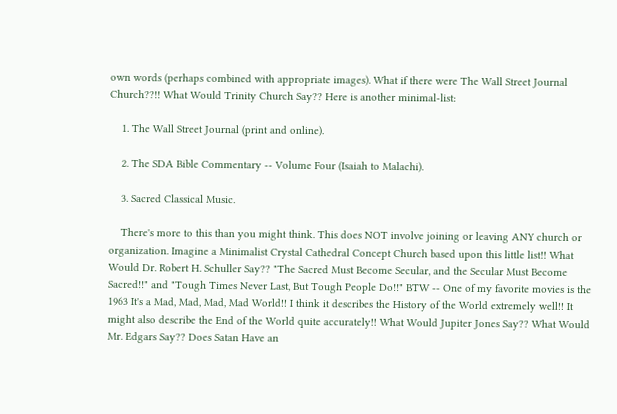own words (perhaps combined with appropriate images). What if there were The Wall Street Journal Church??!! What Would Trinity Church Say?? Here is another minimal-list:

    1. The Wall Street Journal (print and online).

    2. The SDA Bible Commentary -- Volume Four (Isaiah to Malachi).

    3. Sacred Classical Music.

    There's more to this than you might think. This does NOT involve joining or leaving ANY church or organization. Imagine a Minimalist Crystal Cathedral Concept Church based upon this little list!! What Would Dr. Robert H. Schuller Say?? "The Sacred Must Become Secular, and the Secular Must Become Sacred!!" and "Tough Times Never Last, But Tough People Do!!" BTW -- One of my favorite movies is the 1963 It's a Mad, Mad, Mad, Mad World!! I think it describes the History of the World extremely well!! It might also describe the End of the World quite accurately!! What Would Jupiter Jones Say?? What Would Mr. Edgars Say?? Does Satan Have an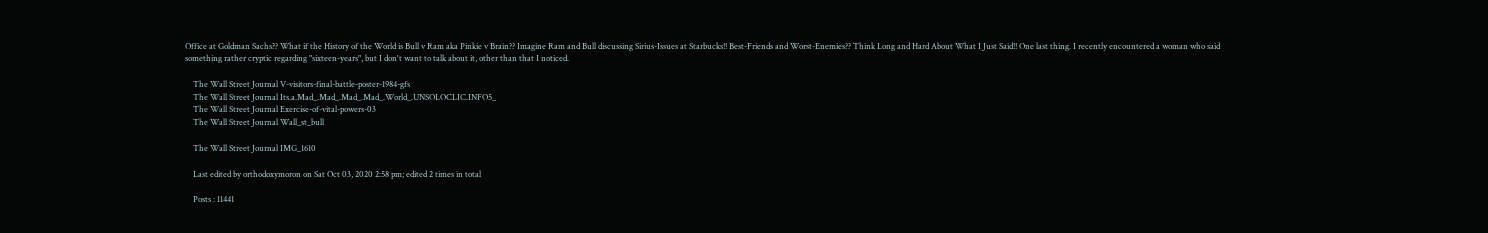Office at Goldman Sachs?? What if the History of the World is Bull v Ram aka Pinkie v Brain?? Imagine Ram and Bull discussing Sirius-Issues at Starbucks!! Best-Friends and Worst-Enemies?? Think Long and Hard About What I Just Said!! One last thing. I recently encountered a woman who said something rather cryptic regarding "sixteen-years", but I don't want to talk about it, other than that I noticed.

    The Wall Street Journal V-visitors-final-battle-poster-1984-gfs
    The Wall Street Journal Its.a.Mad_.Mad_.Mad_.Mad_.World_.UNSOLOCLIC.INFO5_
    The Wall Street Journal Exercise-of-vital-powers-03
    The Wall Street Journal Wall_st_bull

    The Wall Street Journal IMG_1610

    Last edited by orthodoxymoron on Sat Oct 03, 2020 2:58 pm; edited 2 times in total

    Posts : 11441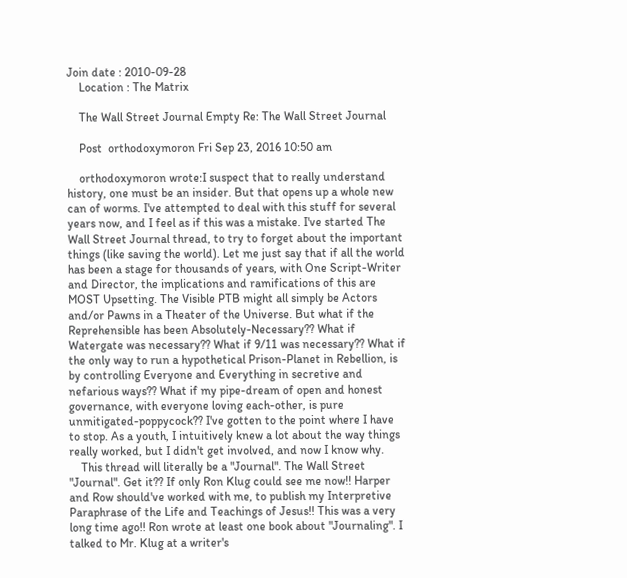Join date : 2010-09-28
    Location : The Matrix

    The Wall Street Journal Empty Re: The Wall Street Journal

    Post  orthodoxymoron Fri Sep 23, 2016 10:50 am

    orthodoxymoron wrote:I suspect that to really understand history, one must be an insider. But that opens up a whole new can of worms. I've attempted to deal with this stuff for several years now, and I feel as if this was a mistake. I've started The Wall Street Journal thread, to try to forget about the important things (like saving the world). Let me just say that if all the world has been a stage for thousands of years, with One Script-Writer and Director, the implications and ramifications of this are MOST Upsetting. The Visible PTB might all simply be Actors and/or Pawns in a Theater of the Universe. But what if the Reprehensible has been Absolutely-Necessary?? What if Watergate was necessary?? What if 9/11 was necessary?? What if the only way to run a hypothetical Prison-Planet in Rebellion, is by controlling Everyone and Everything in secretive and nefarious ways?? What if my pipe-dream of open and honest governance, with everyone loving each-other, is pure unmitigated-poppycock?? I've gotten to the point where I have to stop. As a youth, I intuitively knew a lot about the way things really worked, but I didn't get involved, and now I know why.
    This thread will literally be a "Journal". The Wall Street "Journal". Get it?? If only Ron Klug could see me now!! Harper and Row should've worked with me, to publish my Interpretive Paraphrase of the Life and Teachings of Jesus!! This was a very long time ago!! Ron wrote at least one book about "Journaling". I talked to Mr. Klug at a writer's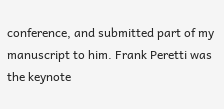conference, and submitted part of my manuscript to him. Frank Peretti was the keynote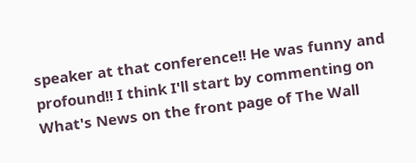speaker at that conference!! He was funny and profound!! I think I'll start by commenting on What's News on the front page of The Wall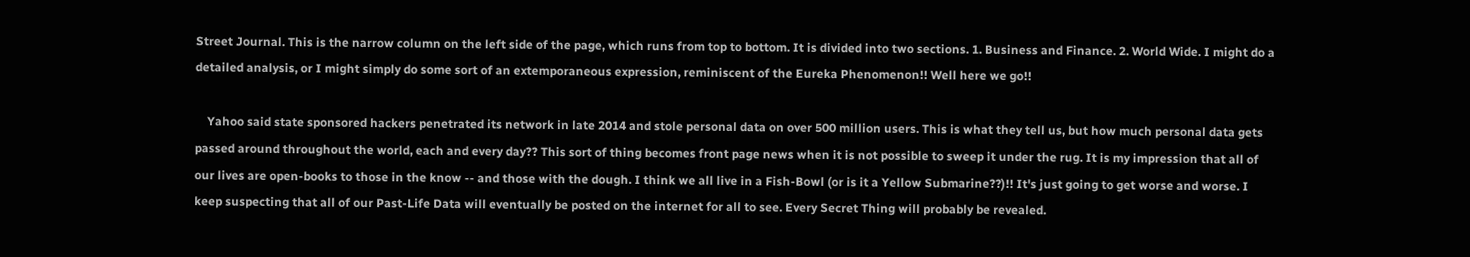Street Journal. This is the narrow column on the left side of the page, which runs from top to bottom. It is divided into two sections. 1. Business and Finance. 2. World Wide. I might do a detailed analysis, or I might simply do some sort of an extemporaneous expression, reminiscent of the Eureka Phenomenon!! Well here we go!!

    Yahoo said state sponsored hackers penetrated its network in late 2014 and stole personal data on over 500 million users. This is what they tell us, but how much personal data gets passed around throughout the world, each and every day?? This sort of thing becomes front page news when it is not possible to sweep it under the rug. It is my impression that all of our lives are open-books to those in the know -- and those with the dough. I think we all live in a Fish-Bowl (or is it a Yellow Submarine??)!! It's just going to get worse and worse. I keep suspecting that all of our Past-Life Data will eventually be posted on the internet for all to see. Every Secret Thing will probably be revealed.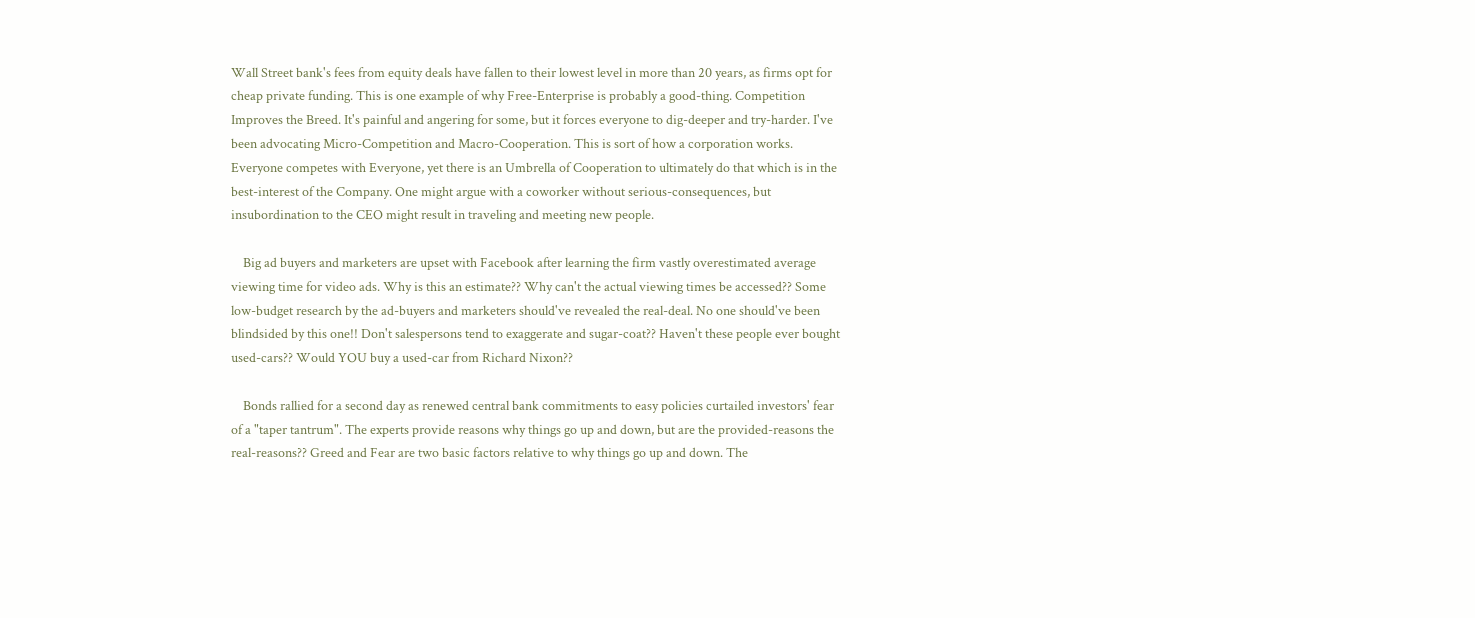Wall Street bank's fees from equity deals have fallen to their lowest level in more than 20 years, as firms opt for cheap private funding. This is one example of why Free-Enterprise is probably a good-thing. Competition Improves the Breed. It's painful and angering for some, but it forces everyone to dig-deeper and try-harder. I've been advocating Micro-Competition and Macro-Cooperation. This is sort of how a corporation works. Everyone competes with Everyone, yet there is an Umbrella of Cooperation to ultimately do that which is in the best-interest of the Company. One might argue with a coworker without serious-consequences, but insubordination to the CEO might result in traveling and meeting new people.

    Big ad buyers and marketers are upset with Facebook after learning the firm vastly overestimated average viewing time for video ads. Why is this an estimate?? Why can't the actual viewing times be accessed?? Some low-budget research by the ad-buyers and marketers should've revealed the real-deal. No one should've been blindsided by this one!! Don't salespersons tend to exaggerate and sugar-coat?? Haven't these people ever bought used-cars?? Would YOU buy a used-car from Richard Nixon??

    Bonds rallied for a second day as renewed central bank commitments to easy policies curtailed investors' fear of a "taper tantrum". The experts provide reasons why things go up and down, but are the provided-reasons the real-reasons?? Greed and Fear are two basic factors relative to why things go up and down. The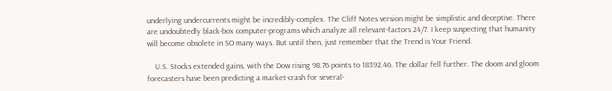underlying undercurrents might be incredibly-complex. The Cliff Notes version might be simplistic and deceptive. There are undoubtedly black-box computer-programs which analyze all relevant-factors 24/7. I keep suspecting that humanity will become obsolete in SO many ways. But until then, just remember that the Trend is Your Friend.

    U.S. Stocks extended gains, with the Dow rising 98.76 points to 18392.46. The dollar fell further. The doom and gloom forecasters have been predicting a market-crash for several-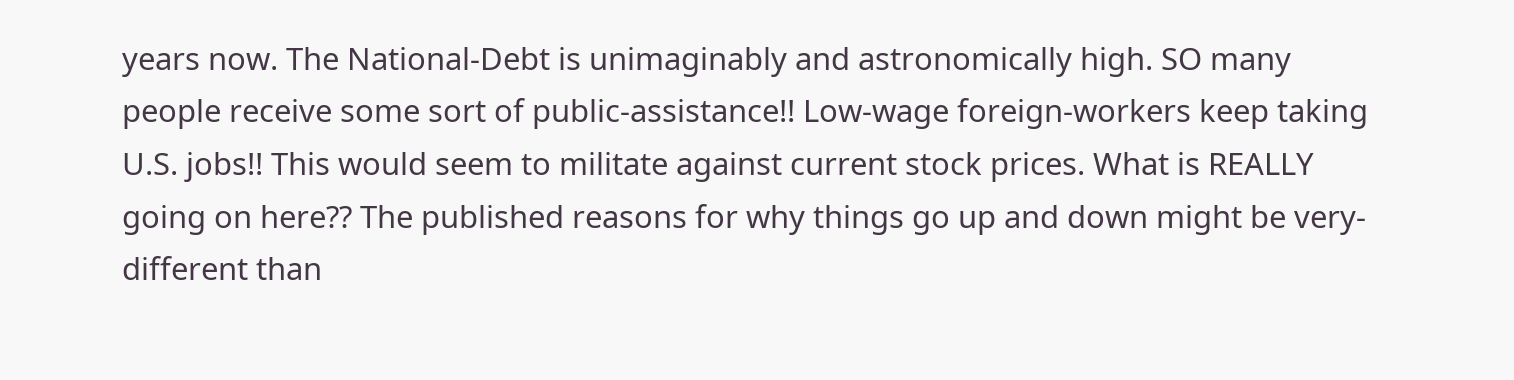years now. The National-Debt is unimaginably and astronomically high. SO many people receive some sort of public-assistance!! Low-wage foreign-workers keep taking U.S. jobs!! This would seem to militate against current stock prices. What is REALLY going on here?? The published reasons for why things go up and down might be very-different than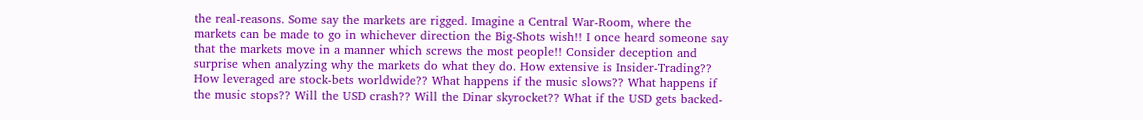the real-reasons. Some say the markets are rigged. Imagine a Central War-Room, where the markets can be made to go in whichever direction the Big-Shots wish!! I once heard someone say that the markets move in a manner which screws the most people!! Consider deception and surprise when analyzing why the markets do what they do. How extensive is Insider-Trading?? How leveraged are stock-bets worldwide?? What happens if the music slows?? What happens if the music stops?? Will the USD crash?? Will the Dinar skyrocket?? What if the USD gets backed-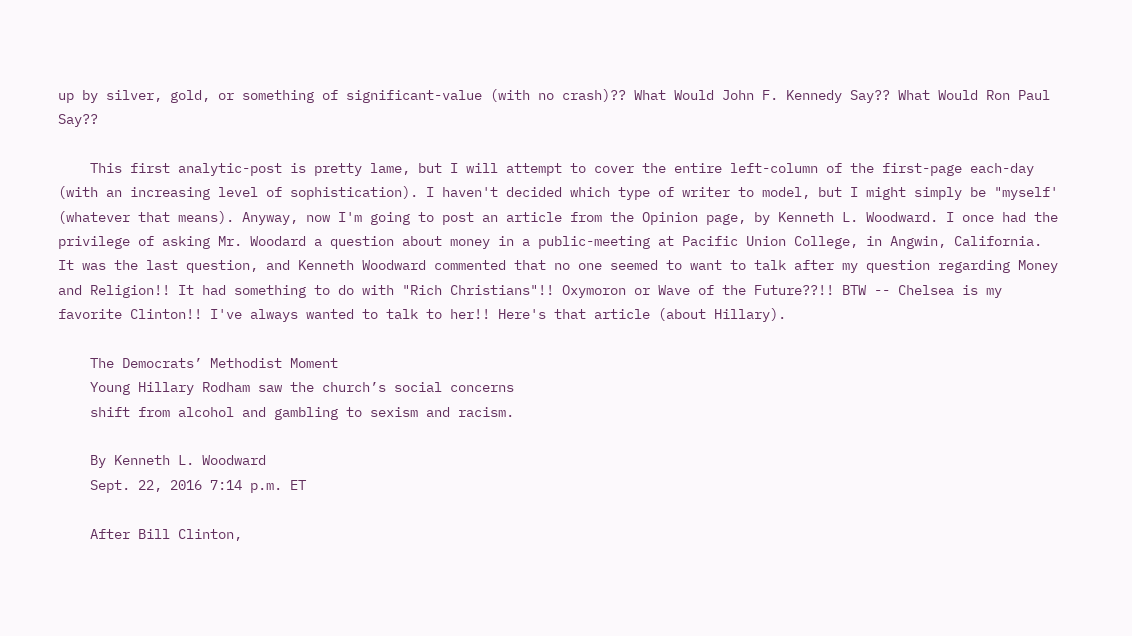up by silver, gold, or something of significant-value (with no crash)?? What Would John F. Kennedy Say?? What Would Ron Paul Say??

    This first analytic-post is pretty lame, but I will attempt to cover the entire left-column of the first-page each-day (with an increasing level of sophistication). I haven't decided which type of writer to model, but I might simply be "myself' (whatever that means). Anyway, now I'm going to post an article from the Opinion page, by Kenneth L. Woodward. I once had the privilege of asking Mr. Woodard a question about money in a public-meeting at Pacific Union College, in Angwin, California. It was the last question, and Kenneth Woodward commented that no one seemed to want to talk after my question regarding Money and Religion!! It had something to do with "Rich Christians"!! Oxymoron or Wave of the Future??!! BTW -- Chelsea is my favorite Clinton!! I've always wanted to talk to her!! Here's that article (about Hillary).

    The Democrats’ Methodist Moment
    Young Hillary Rodham saw the church’s social concerns
    shift from alcohol and gambling to sexism and racism.

    By Kenneth L. Woodward
    Sept. 22, 2016 7:14 p.m. ET

    After Bill Clinton,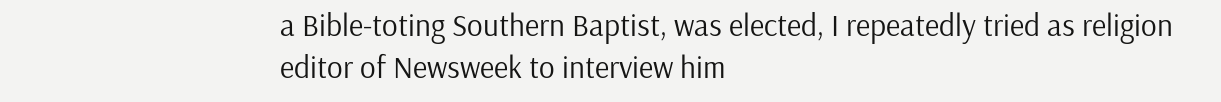a Bible-toting Southern Baptist, was elected, I repeatedly tried as religion editor of Newsweek to interview him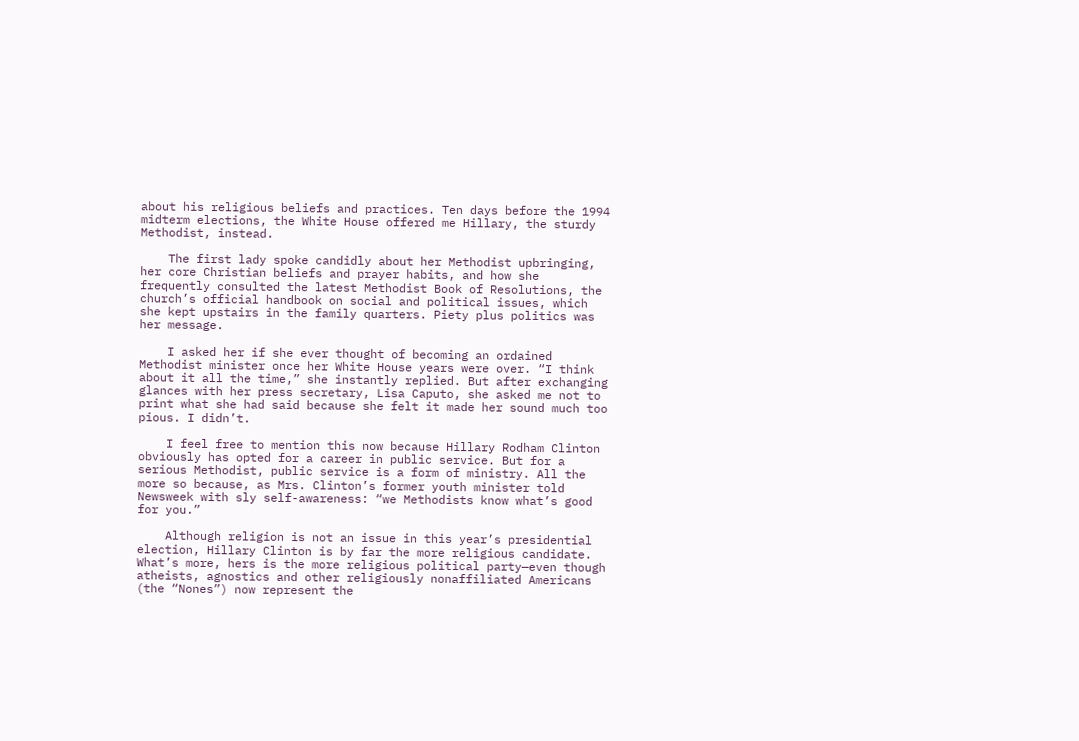about his religious beliefs and practices. Ten days before the 1994 midterm elections, the White House offered me Hillary, the sturdy Methodist, instead.

    The first lady spoke candidly about her Methodist upbringing, her core Christian beliefs and prayer habits, and how she frequently consulted the latest Methodist Book of Resolutions, the church’s official handbook on social and political issues, which she kept upstairs in the family quarters. Piety plus politics was her message.

    I asked her if she ever thought of becoming an ordained Methodist minister once her White House years were over. “I think about it all the time,” she instantly replied. But after exchanging glances with her press secretary, Lisa Caputo, she asked me not to print what she had said because she felt it made her sound much too pious. I didn’t.

    I feel free to mention this now because Hillary Rodham Clinton obviously has opted for a career in public service. But for a serious Methodist, public service is a form of ministry. All the more so because, as Mrs. Clinton’s former youth minister told Newsweek with sly self-awareness: “we Methodists know what’s good for you.”

    Although religion is not an issue in this year’s presidential election, Hillary Clinton is by far the more religious candidate. What’s more, hers is the more religious political party—even though atheists, agnostics and other religiously nonaffiliated Americans (the “Nones”) now represent the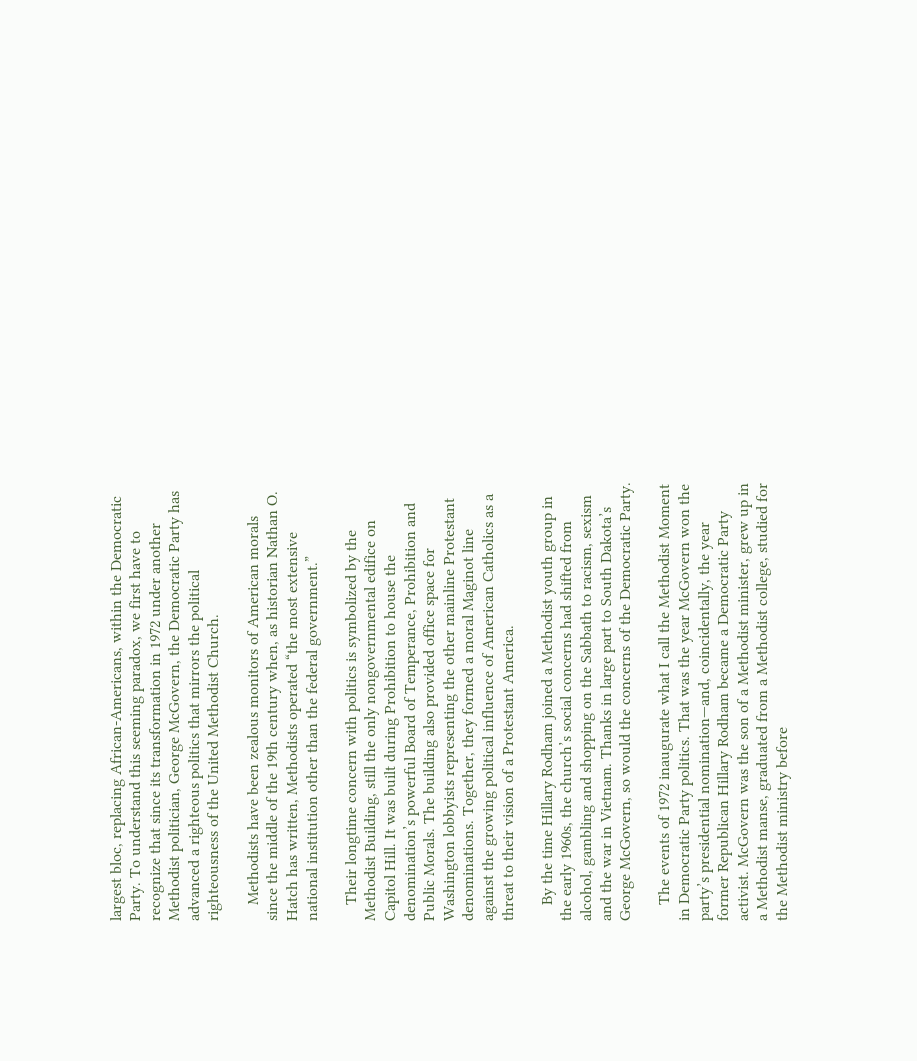largest bloc, replacing African-Americans, within the Democratic Party. To understand this seeming paradox, we first have to recognize that since its transformation in 1972 under another Methodist politician, George McGovern, the Democratic Party has advanced a righteous politics that mirrors the political righteousness of the United Methodist Church.

    Methodists have been zealous monitors of American morals since the middle of the 19th century when, as historian Nathan O. Hatch has written, Methodists operated “the most extensive national institution other than the federal government.”

    Their longtime concern with politics is symbolized by the Methodist Building, still the only nongovernmental edifice on Capitol Hill. It was built during Prohibition to house the denomination’s powerful Board of Temperance, Prohibition and Public Morals. The building also provided office space for Washington lobbyists representing the other mainline Protestant denominations. Together, they formed a moral Maginot line against the growing political influence of American Catholics as a threat to their vision of a Protestant America.

    By the time Hillary Rodham joined a Methodist youth group in the early 1960s, the church’s social concerns had shifted from alcohol, gambling and shopping on the Sabbath to racism, sexism and the war in Vietnam. Thanks in large part to South Dakota’s George McGovern, so would the concerns of the Democratic Party.

    The events of 1972 inaugurate what I call the Methodist Moment in Democratic Party politics. That was the year McGovern won the party’s presidential nomination—and, coincidentally, the year former Republican Hillary Rodham became a Democratic Party activist. McGovern was the son of a Methodist minister, grew up in a Methodist manse, graduated from a Methodist college, studied for the Methodist ministry before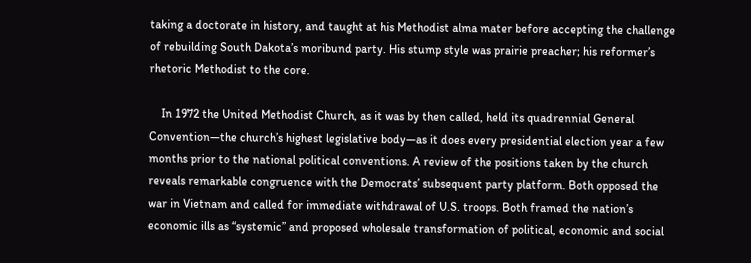taking a doctorate in history, and taught at his Methodist alma mater before accepting the challenge of rebuilding South Dakota’s moribund party. His stump style was prairie preacher; his reformer’s rhetoric Methodist to the core.

    In 1972 the United Methodist Church, as it was by then called, held its quadrennial General Convention—the church’s highest legislative body—as it does every presidential election year a few months prior to the national political conventions. A review of the positions taken by the church reveals remarkable congruence with the Democrats’ subsequent party platform. Both opposed the war in Vietnam and called for immediate withdrawal of U.S. troops. Both framed the nation’s economic ills as “systemic” and proposed wholesale transformation of political, economic and social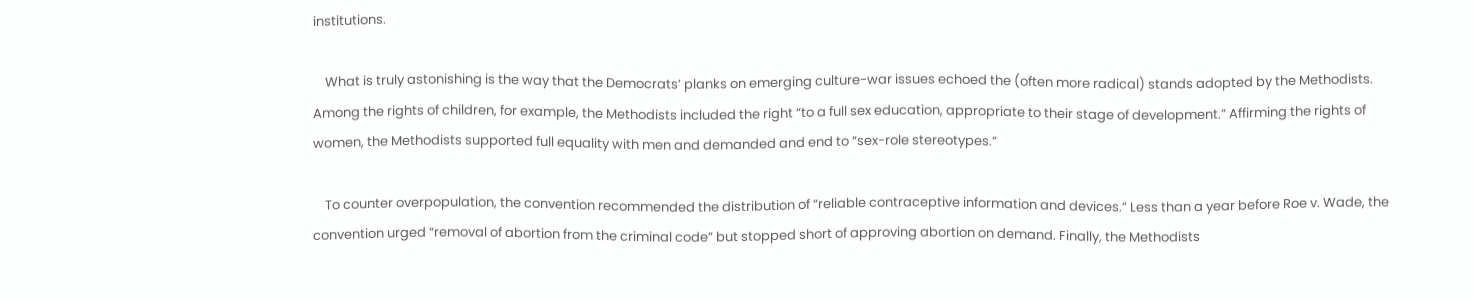institutions.

    What is truly astonishing is the way that the Democrats’ planks on emerging culture-war issues echoed the (often more radical) stands adopted by the Methodists. Among the rights of children, for example, the Methodists included the right “to a full sex education, appropriate to their stage of development.” Affirming the rights of women, the Methodists supported full equality with men and demanded and end to “sex-role stereotypes.”

    To counter overpopulation, the convention recommended the distribution of “reliable contraceptive information and devices.” Less than a year before Roe v. Wade, the convention urged “removal of abortion from the criminal code” but stopped short of approving abortion on demand. Finally, the Methodists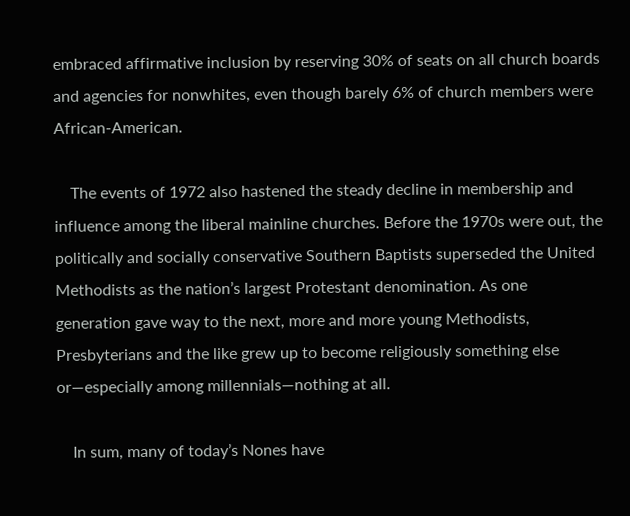embraced affirmative inclusion by reserving 30% of seats on all church boards and agencies for nonwhites, even though barely 6% of church members were African-American.

    The events of 1972 also hastened the steady decline in membership and influence among the liberal mainline churches. Before the 1970s were out, the politically and socially conservative Southern Baptists superseded the United Methodists as the nation’s largest Protestant denomination. As one generation gave way to the next, more and more young Methodists, Presbyterians and the like grew up to become religiously something else or—especially among millennials—nothing at all.

    In sum, many of today’s Nones have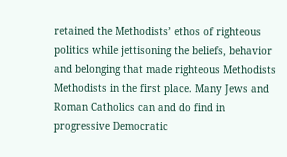retained the Methodists’ ethos of righteous politics while jettisoning the beliefs, behavior and belonging that made righteous Methodists Methodists in the first place. Many Jews and Roman Catholics can and do find in progressive Democratic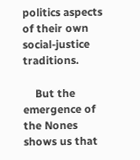politics aspects of their own social-justice traditions.

    But the emergence of the Nones shows us that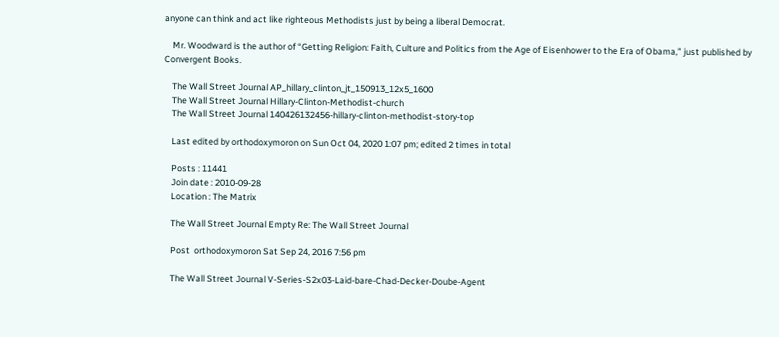anyone can think and act like righteous Methodists just by being a liberal Democrat.

    Mr. Woodward is the author of “Getting Religion: Faith, Culture and Politics from the Age of Eisenhower to the Era of Obama,” just published by Convergent Books.

    The Wall Street Journal AP_hillary_clinton_jt_150913_12x5_1600
    The Wall Street Journal Hillary-Clinton-Methodist-church
    The Wall Street Journal 140426132456-hillary-clinton-methodist-story-top

    Last edited by orthodoxymoron on Sun Oct 04, 2020 1:07 pm; edited 2 times in total

    Posts : 11441
    Join date : 2010-09-28
    Location : The Matrix

    The Wall Street Journal Empty Re: The Wall Street Journal

    Post  orthodoxymoron Sat Sep 24, 2016 7:56 pm

    The Wall Street Journal V-Series-S2x03-Laid-bare-Chad-Decker-Doube-Agent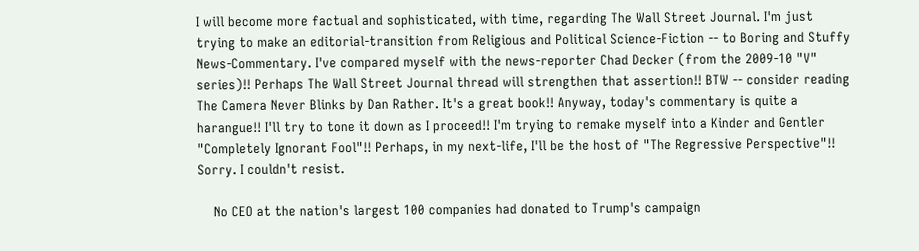I will become more factual and sophisticated, with time, regarding The Wall Street Journal. I'm just trying to make an editorial-transition from Religious and Political Science-Fiction -- to Boring and Stuffy News-Commentary. I've compared myself with the news-reporter Chad Decker (from the 2009-10 "V" series)!! Perhaps The Wall Street Journal thread will strengthen that assertion!! BTW -- consider reading The Camera Never Blinks by Dan Rather. It's a great book!! Anyway, today's commentary is quite a harangue!! I'll try to tone it down as I proceed!! I'm trying to remake myself into a Kinder and Gentler "Completely Ignorant Fool"!! Perhaps, in my next-life, I'll be the host of "The Regressive Perspective"!! Sorry. I couldn't resist.

    No CEO at the nation's largest 100 companies had donated to Trump's campaign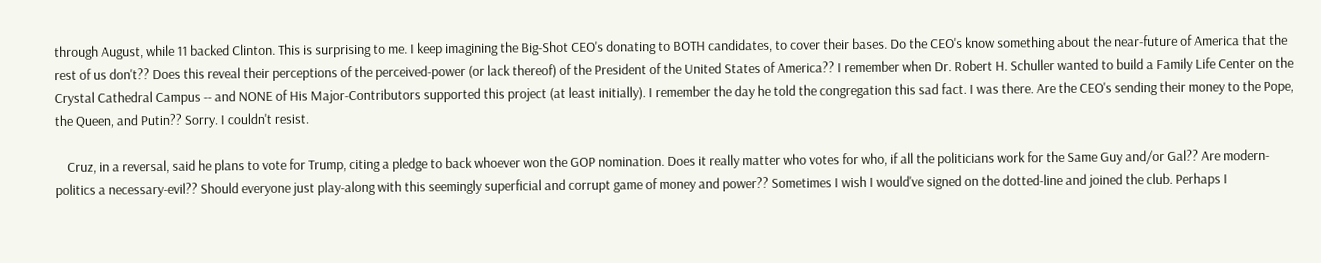through August, while 11 backed Clinton. This is surprising to me. I keep imagining the Big-Shot CEO's donating to BOTH candidates, to cover their bases. Do the CEO's know something about the near-future of America that the rest of us don't?? Does this reveal their perceptions of the perceived-power (or lack thereof) of the President of the United States of America?? I remember when Dr. Robert H. Schuller wanted to build a Family Life Center on the Crystal Cathedral Campus -- and NONE of His Major-Contributors supported this project (at least initially). I remember the day he told the congregation this sad fact. I was there. Are the CEO's sending their money to the Pope, the Queen, and Putin?? Sorry. I couldn't resist.

    Cruz, in a reversal, said he plans to vote for Trump, citing a pledge to back whoever won the GOP nomination. Does it really matter who votes for who, if all the politicians work for the Same Guy and/or Gal?? Are modern-politics a necessary-evil?? Should everyone just play-along with this seemingly superficial and corrupt game of money and power?? Sometimes I wish I would've signed on the dotted-line and joined the club. Perhaps I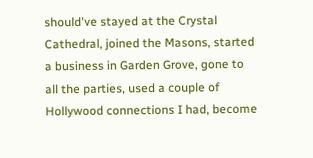should've stayed at the Crystal Cathedral, joined the Masons, started a business in Garden Grove, gone to all the parties, used a couple of Hollywood connections I had, become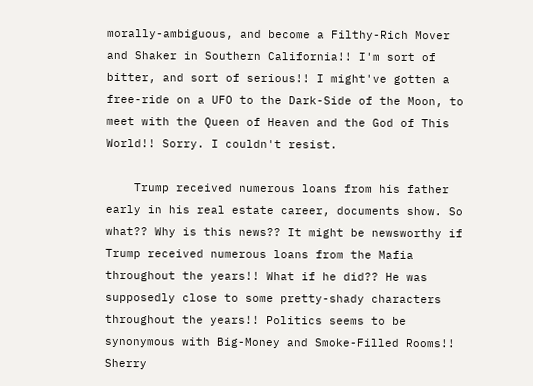morally-ambiguous, and become a Filthy-Rich Mover and Shaker in Southern California!! I'm sort of bitter, and sort of serious!! I might've gotten a free-ride on a UFO to the Dark-Side of the Moon, to meet with the Queen of Heaven and the God of This World!! Sorry. I couldn't resist.

    Trump received numerous loans from his father early in his real estate career, documents show. So what?? Why is this news?? It might be newsworthy if Trump received numerous loans from the Mafia throughout the years!! What if he did?? He was supposedly close to some pretty-shady characters throughout the years!! Politics seems to be synonymous with Big-Money and Smoke-Filled Rooms!! Sherry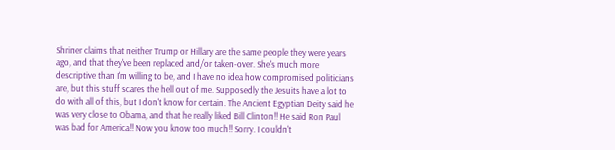Shriner claims that neither Trump or Hillary are the same people they were years ago, and that they've been replaced and/or taken-over. She's much more descriptive than I'm willing to be, and I have no idea how compromised politicians are, but this stuff scares the hell out of me. Supposedly the Jesuits have a lot to do with all of this, but I don't know for certain. The Ancient Egyptian Deity said he was very close to Obama, and that he really liked Bill Clinton!! He said Ron Paul was bad for America!! Now you know too much!! Sorry. I couldn't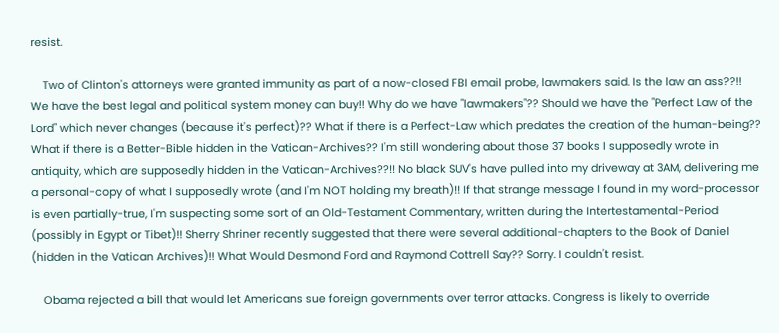resist.

    Two of Clinton's attorneys were granted immunity as part of a now-closed FBI email probe, lawmakers said. Is the law an ass??!! We have the best legal and political system money can buy!! Why do we have "lawmakers"?? Should we have the "Perfect Law of the Lord" which never changes (because it's perfect)?? What if there is a Perfect-Law which predates the creation of the human-being?? What if there is a Better-Bible hidden in the Vatican-Archives?? I'm still wondering about those 37 books I supposedly wrote in antiquity, which are supposedly hidden in the Vatican-Archives??!! No black SUV's have pulled into my driveway at 3AM, delivering me a personal-copy of what I supposedly wrote (and I'm NOT holding my breath)!! If that strange message I found in my word-processor is even partially-true, I'm suspecting some sort of an Old-Testament Commentary, written during the Intertestamental-Period (possibly in Egypt or Tibet)!! Sherry Shriner recently suggested that there were several additional-chapters to the Book of Daniel (hidden in the Vatican Archives)!! What Would Desmond Ford and Raymond Cottrell Say?? Sorry. I couldn't resist.

    Obama rejected a bill that would let Americans sue foreign governments over terror attacks. Congress is likely to override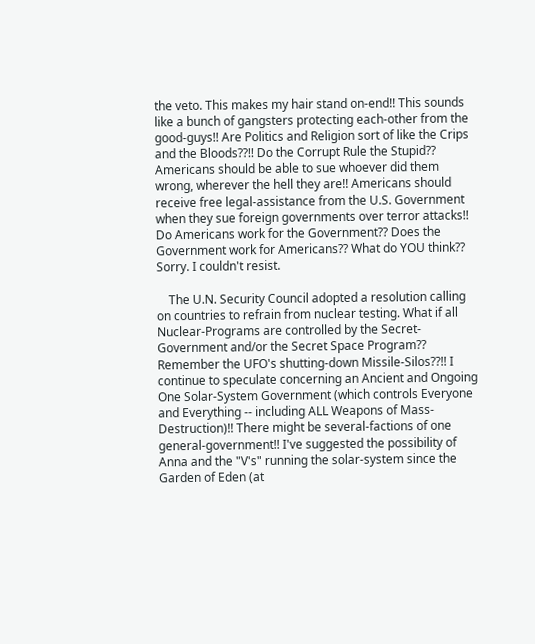the veto. This makes my hair stand on-end!! This sounds like a bunch of gangsters protecting each-other from the good-guys!! Are Politics and Religion sort of like the Crips and the Bloods??!! Do the Corrupt Rule the Stupid?? Americans should be able to sue whoever did them wrong, wherever the hell they are!! Americans should receive free legal-assistance from the U.S. Government when they sue foreign governments over terror attacks!! Do Americans work for the Government?? Does the Government work for Americans?? What do YOU think?? Sorry. I couldn't resist.

    The U.N. Security Council adopted a resolution calling on countries to refrain from nuclear testing. What if all Nuclear-Programs are controlled by the Secret-Government and/or the Secret Space Program?? Remember the UFO's shutting-down Missile-Silos??!! I continue to speculate concerning an Ancient and Ongoing One Solar-System Government (which controls Everyone and Everything -- including ALL Weapons of Mass-Destruction)!! There might be several-factions of one general-government!! I've suggested the possibility of Anna and the "V's" running the solar-system since the Garden of Eden (at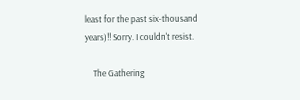least for the past six-thousand years)!! Sorry. I couldn't resist.

    The Gathering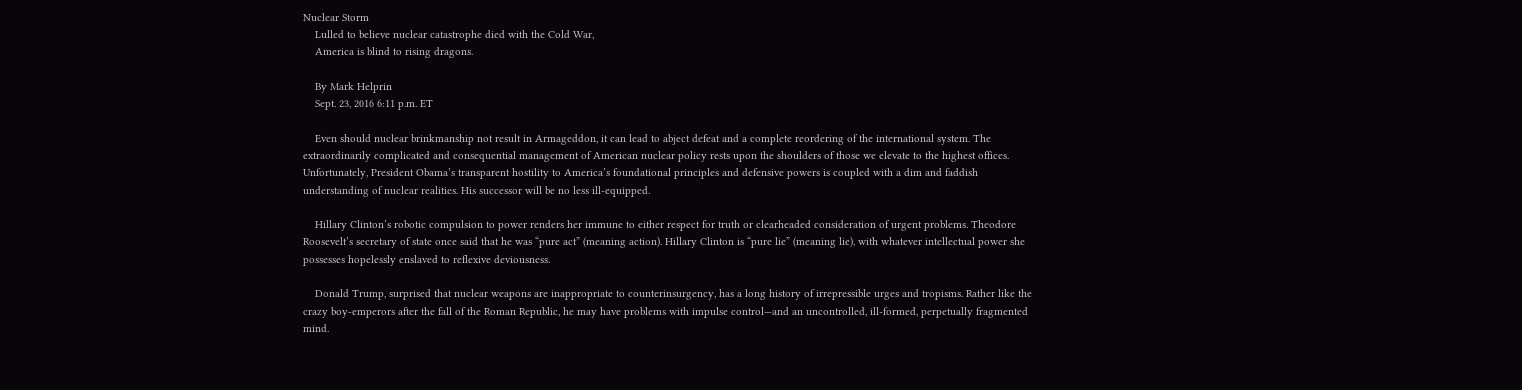Nuclear Storm
    Lulled to believe nuclear catastrophe died with the Cold War,
    America is blind to rising dragons.

    By Mark Helprin
    Sept. 23, 2016 6:11 p.m. ET

    Even should nuclear brinkmanship not result in Armageddon, it can lead to abject defeat and a complete reordering of the international system. The extraordinarily complicated and consequential management of American nuclear policy rests upon the shoulders of those we elevate to the highest offices. Unfortunately, President Obama’s transparent hostility to America’s foundational principles and defensive powers is coupled with a dim and faddish understanding of nuclear realities. His successor will be no less ill-equipped.

    Hillary Clinton’s robotic compulsion to power renders her immune to either respect for truth or clearheaded consideration of urgent problems. Theodore Roosevelt’s secretary of state once said that he was “pure act” (meaning action). Hillary Clinton is “pure lie” (meaning lie), with whatever intellectual power she possesses hopelessly enslaved to reflexive deviousness.

    Donald Trump, surprised that nuclear weapons are inappropriate to counterinsurgency, has a long history of irrepressible urges and tropisms. Rather like the crazy boy-emperors after the fall of the Roman Republic, he may have problems with impulse control—and an uncontrolled, ill-formed, perpetually fragmented mind.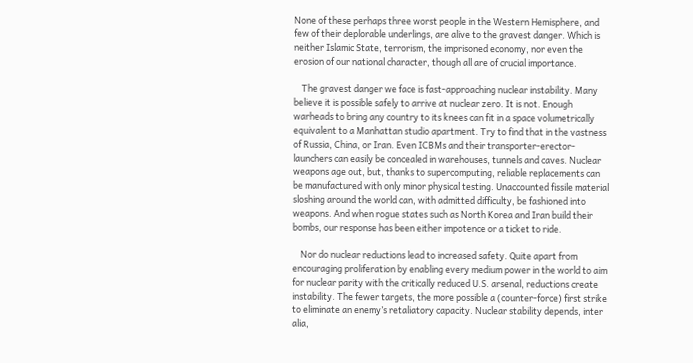None of these perhaps three worst people in the Western Hemisphere, and few of their deplorable underlings, are alive to the gravest danger. Which is neither Islamic State, terrorism, the imprisoned economy, nor even the erosion of our national character, though all are of crucial importance.

    The gravest danger we face is fast-approaching nuclear instability. Many believe it is possible safely to arrive at nuclear zero. It is not. Enough warheads to bring any country to its knees can fit in a space volumetrically equivalent to a Manhattan studio apartment. Try to find that in the vastness of Russia, China, or Iran. Even ICBMs and their transporter-erector-launchers can easily be concealed in warehouses, tunnels and caves. Nuclear weapons age out, but, thanks to supercomputing, reliable replacements can be manufactured with only minor physical testing. Unaccounted fissile material sloshing around the world can, with admitted difficulty, be fashioned into weapons. And when rogue states such as North Korea and Iran build their bombs, our response has been either impotence or a ticket to ride.

    Nor do nuclear reductions lead to increased safety. Quite apart from encouraging proliferation by enabling every medium power in the world to aim for nuclear parity with the critically reduced U.S. arsenal, reductions create instability. The fewer targets, the more possible a (counter-force) first strike to eliminate an enemy’s retaliatory capacity. Nuclear stability depends, inter alia,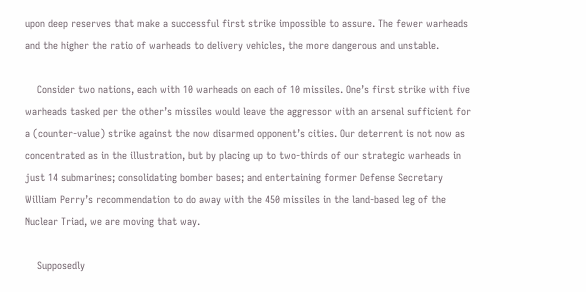upon deep reserves that make a successful first strike impossible to assure. The fewer warheads and the higher the ratio of warheads to delivery vehicles, the more dangerous and unstable.

    Consider two nations, each with 10 warheads on each of 10 missiles. One’s first strike with five warheads tasked per the other’s missiles would leave the aggressor with an arsenal sufficient for a (counter-value) strike against the now disarmed opponent’s cities. Our deterrent is not now as concentrated as in the illustration, but by placing up to two-thirds of our strategic warheads in just 14 submarines; consolidating bomber bases; and entertaining former Defense Secretary William Perry’s recommendation to do away with the 450 missiles in the land-based leg of the Nuclear Triad, we are moving that way.

    Supposedly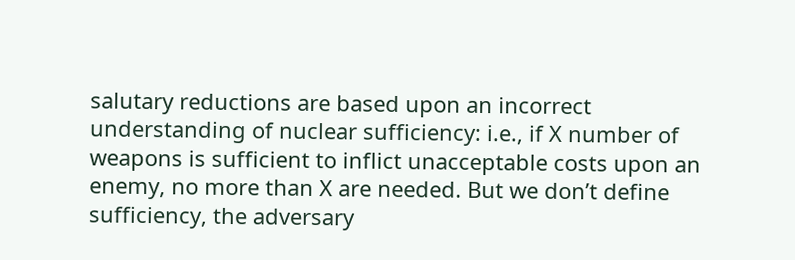salutary reductions are based upon an incorrect understanding of nuclear sufficiency: i.e., if X number of weapons is sufficient to inflict unacceptable costs upon an enemy, no more than X are needed. But we don’t define sufficiency, the adversary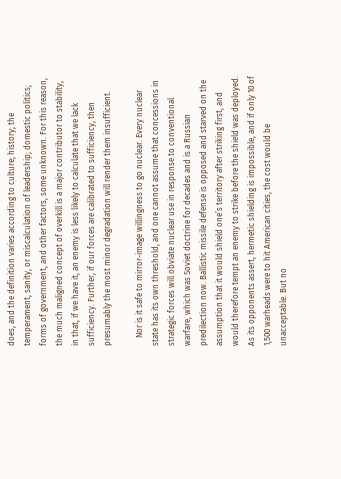does, and the definition varies according to culture; history; the temperament, sanity, or miscalculation of leadership; domestic politics; forms of government, and other factors, some unknown. For this reason, the much maligned concept of overkill is a major contributor to stability, in that, if we have it, an enemy is less likely to calculate that we lack sufficiency. Further, if our forces are calibrated to sufficiency, then presumably the most minor degradation will render them insufficient.

    Nor is it safe to mirror-image willingness to go nuclear. Every nuclear state has its own threshold, and one cannot assume that concessions in strategic forces will obviate nuclear use in response to conventional warfare, which was Soviet doctrine for decades and is a Russian predilection now. Ballistic missile defense is opposed and starved on the assumption that it would shield one’s territory after striking first, and would therefore tempt an enemy to strike before the shield was deployed. As its opponents assert, hermetic shielding is impossible, and if only 10 of 1,500 warheads were to hit American cities, the cost would be unacceptable. But no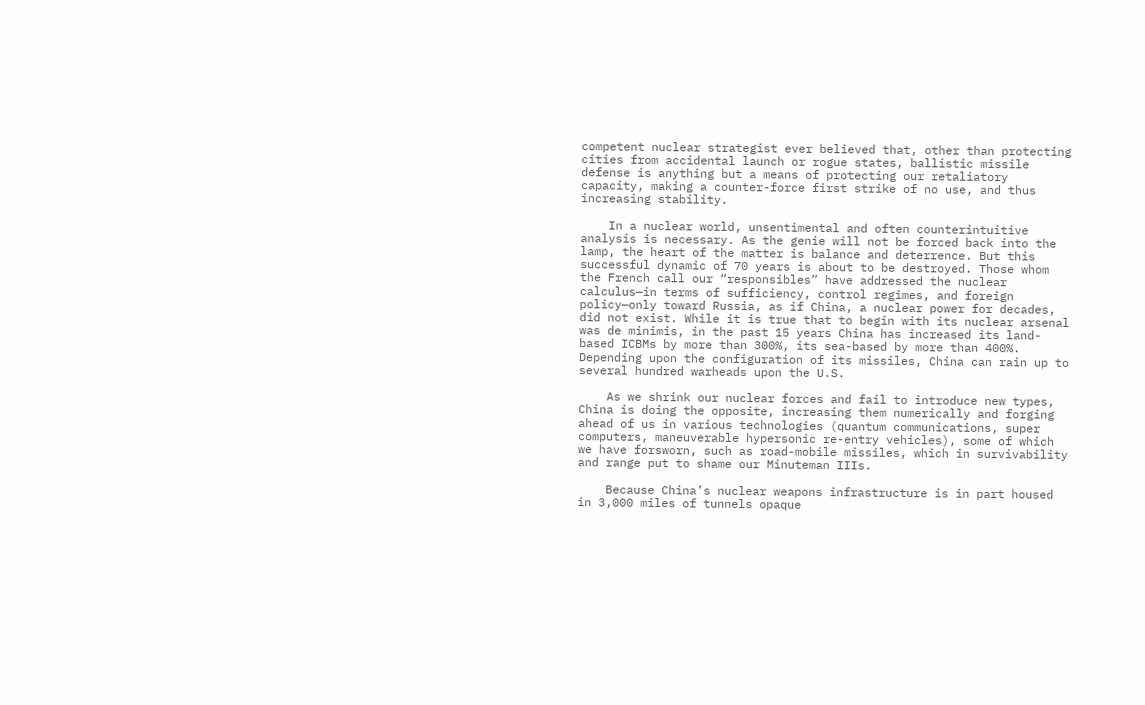competent nuclear strategist ever believed that, other than protecting cities from accidental launch or rogue states, ballistic missile defense is anything but a means of protecting our retaliatory capacity, making a counter-force first strike of no use, and thus increasing stability.

    In a nuclear world, unsentimental and often counterintuitive analysis is necessary. As the genie will not be forced back into the lamp, the heart of the matter is balance and deterrence. But this successful dynamic of 70 years is about to be destroyed. Those whom the French call our “responsibles” have addressed the nuclear calculus—in terms of sufficiency, control regimes, and foreign policy—only toward Russia, as if China, a nuclear power for decades, did not exist. While it is true that to begin with its nuclear arsenal was de minimis, in the past 15 years China has increased its land-based ICBMs by more than 300%, its sea-based by more than 400%. Depending upon the configuration of its missiles, China can rain up to several hundred warheads upon the U.S.

    As we shrink our nuclear forces and fail to introduce new types, China is doing the opposite, increasing them numerically and forging ahead of us in various technologies (quantum communications, super computers, maneuverable hypersonic re-entry vehicles), some of which we have forsworn, such as road-mobile missiles, which in survivability and range put to shame our Minuteman IIIs.

    Because China’s nuclear weapons infrastructure is in part housed in 3,000 miles of tunnels opaque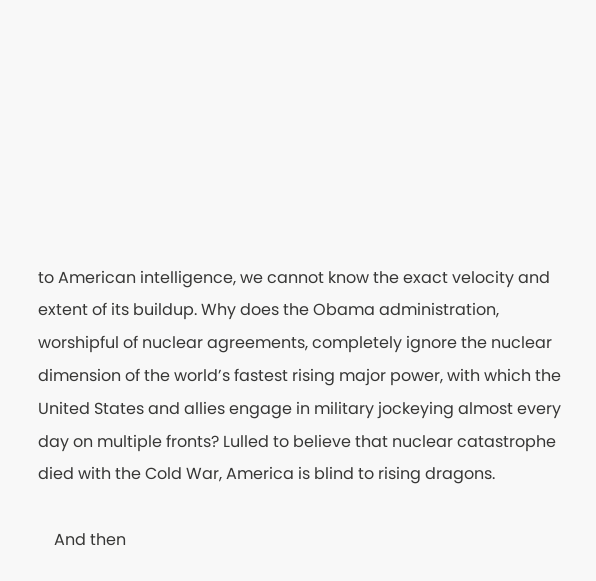to American intelligence, we cannot know the exact velocity and extent of its buildup. Why does the Obama administration, worshipful of nuclear agreements, completely ignore the nuclear dimension of the world’s fastest rising major power, with which the United States and allies engage in military jockeying almost every day on multiple fronts? Lulled to believe that nuclear catastrophe died with the Cold War, America is blind to rising dragons.

    And then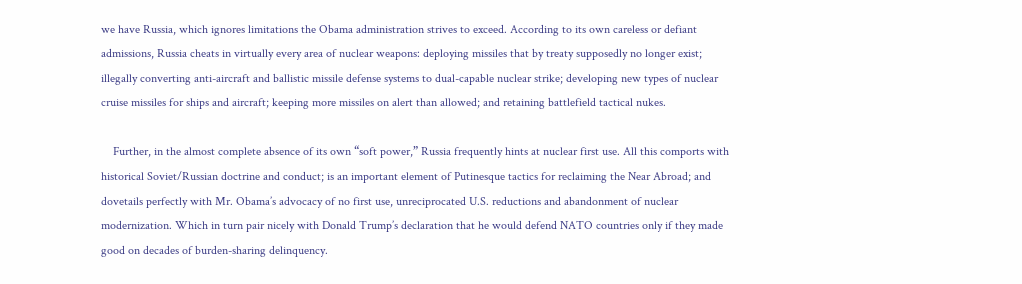we have Russia, which ignores limitations the Obama administration strives to exceed. According to its own careless or defiant admissions, Russia cheats in virtually every area of nuclear weapons: deploying missiles that by treaty supposedly no longer exist; illegally converting anti-aircraft and ballistic missile defense systems to dual-capable nuclear strike; developing new types of nuclear cruise missiles for ships and aircraft; keeping more missiles on alert than allowed; and retaining battlefield tactical nukes.

    Further, in the almost complete absence of its own “soft power,” Russia frequently hints at nuclear first use. All this comports with historical Soviet/Russian doctrine and conduct; is an important element of Putinesque tactics for reclaiming the Near Abroad; and dovetails perfectly with Mr. Obama’s advocacy of no first use, unreciprocated U.S. reductions and abandonment of nuclear modernization. Which in turn pair nicely with Donald Trump’s declaration that he would defend NATO countries only if they made good on decades of burden-sharing delinquency.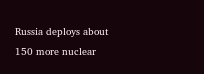Russia deploys about 150 more nuclear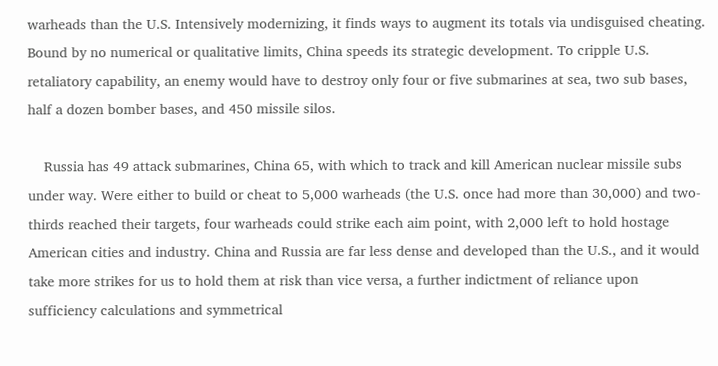warheads than the U.S. Intensively modernizing, it finds ways to augment its totals via undisguised cheating. Bound by no numerical or qualitative limits, China speeds its strategic development. To cripple U.S. retaliatory capability, an enemy would have to destroy only four or five submarines at sea, two sub bases, half a dozen bomber bases, and 450 missile silos.

    Russia has 49 attack submarines, China 65, with which to track and kill American nuclear missile subs under way. Were either to build or cheat to 5,000 warheads (the U.S. once had more than 30,000) and two-thirds reached their targets, four warheads could strike each aim point, with 2,000 left to hold hostage American cities and industry. China and Russia are far less dense and developed than the U.S., and it would take more strikes for us to hold them at risk than vice versa, a further indictment of reliance upon sufficiency calculations and symmetrical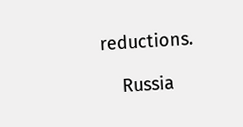reductions.

    Russia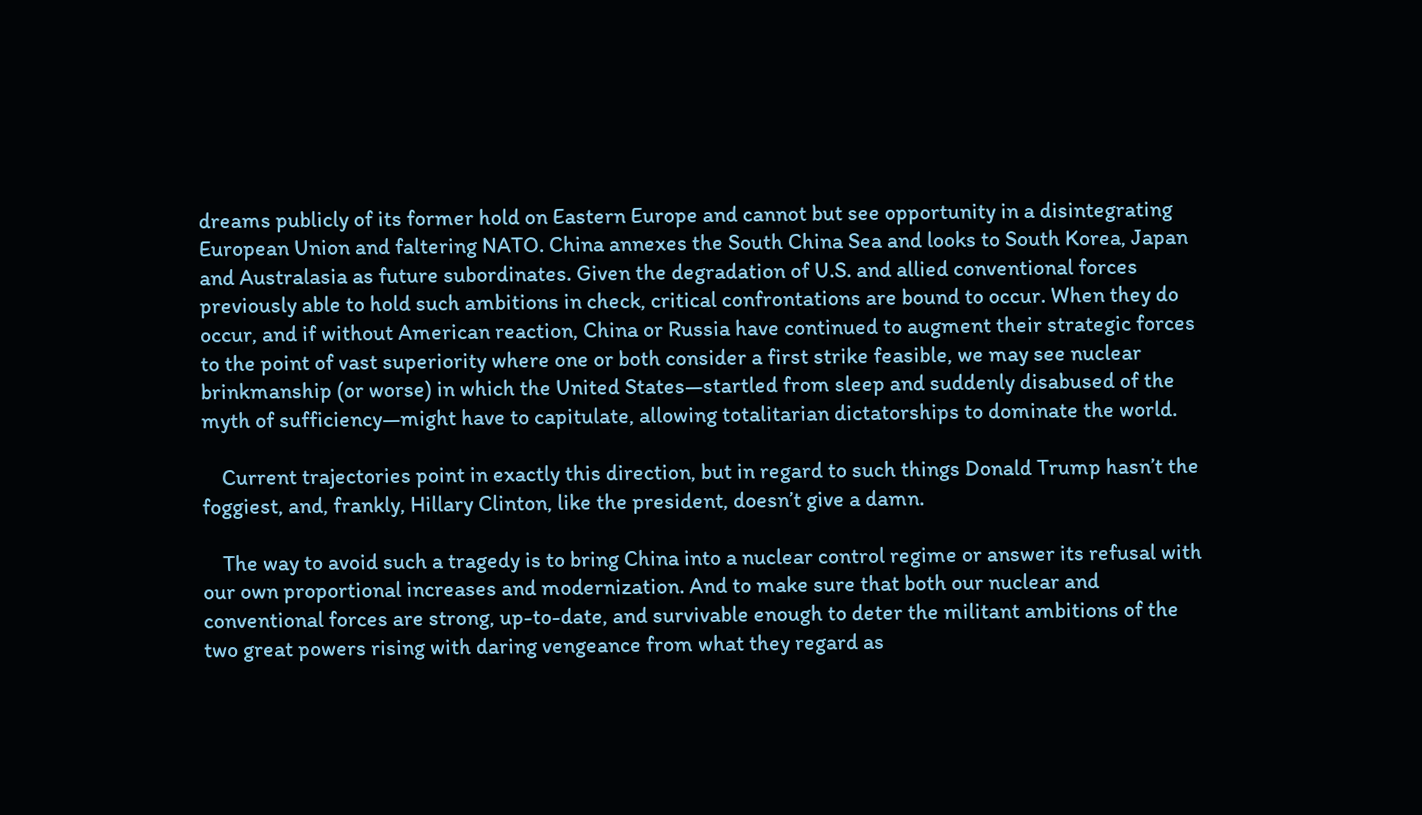dreams publicly of its former hold on Eastern Europe and cannot but see opportunity in a disintegrating European Union and faltering NATO. China annexes the South China Sea and looks to South Korea, Japan and Australasia as future subordinates. Given the degradation of U.S. and allied conventional forces previously able to hold such ambitions in check, critical confrontations are bound to occur. When they do occur, and if without American reaction, China or Russia have continued to augment their strategic forces to the point of vast superiority where one or both consider a first strike feasible, we may see nuclear brinkmanship (or worse) in which the United States—startled from sleep and suddenly disabused of the myth of sufficiency—might have to capitulate, allowing totalitarian dictatorships to dominate the world.

    Current trajectories point in exactly this direction, but in regard to such things Donald Trump hasn’t the foggiest, and, frankly, Hillary Clinton, like the president, doesn’t give a damn.

    The way to avoid such a tragedy is to bring China into a nuclear control regime or answer its refusal with our own proportional increases and modernization. And to make sure that both our nuclear and conventional forces are strong, up-to-date, and survivable enough to deter the militant ambitions of the two great powers rising with daring vengeance from what they regard as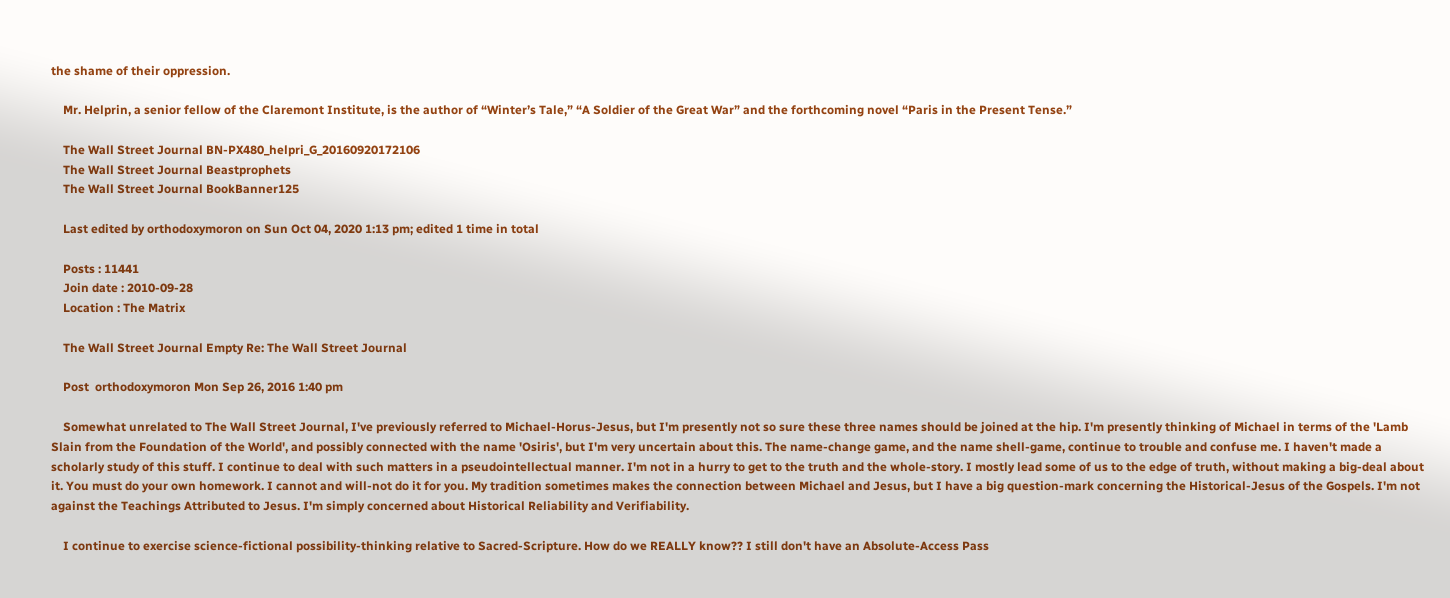the shame of their oppression.

    Mr. Helprin, a senior fellow of the Claremont Institute, is the author of “Winter’s Tale,” “A Soldier of the Great War” and the forthcoming novel “Paris in the Present Tense.”

    The Wall Street Journal BN-PX480_helpri_G_20160920172106
    The Wall Street Journal Beastprophets
    The Wall Street Journal BookBanner125

    Last edited by orthodoxymoron on Sun Oct 04, 2020 1:13 pm; edited 1 time in total

    Posts : 11441
    Join date : 2010-09-28
    Location : The Matrix

    The Wall Street Journal Empty Re: The Wall Street Journal

    Post  orthodoxymoron Mon Sep 26, 2016 1:40 pm

    Somewhat unrelated to The Wall Street Journal, I've previously referred to Michael-Horus-Jesus, but I'm presently not so sure these three names should be joined at the hip. I'm presently thinking of Michael in terms of the 'Lamb Slain from the Foundation of the World', and possibly connected with the name 'Osiris', but I'm very uncertain about this. The name-change game, and the name shell-game, continue to trouble and confuse me. I haven't made a scholarly study of this stuff. I continue to deal with such matters in a pseudointellectual manner. I'm not in a hurry to get to the truth and the whole-story. I mostly lead some of us to the edge of truth, without making a big-deal about it. You must do your own homework. I cannot and will-not do it for you. My tradition sometimes makes the connection between Michael and Jesus, but I have a big question-mark concerning the Historical-Jesus of the Gospels. I'm not against the Teachings Attributed to Jesus. I'm simply concerned about Historical Reliability and Verifiability.

    I continue to exercise science-fictional possibility-thinking relative to Sacred-Scripture. How do we REALLY know?? I still don't have an Absolute-Access Pass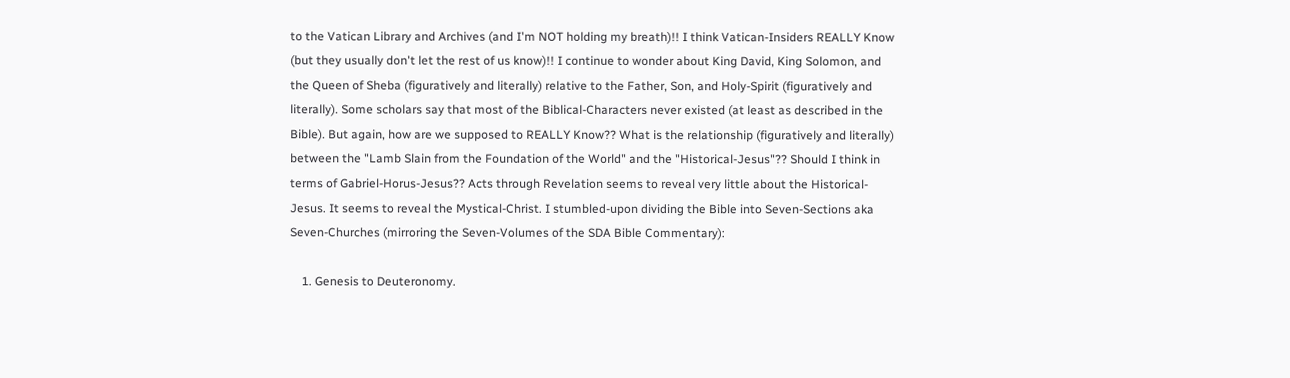to the Vatican Library and Archives (and I'm NOT holding my breath)!! I think Vatican-Insiders REALLY Know (but they usually don't let the rest of us know)!! I continue to wonder about King David, King Solomon, and the Queen of Sheba (figuratively and literally) relative to the Father, Son, and Holy-Spirit (figuratively and literally). Some scholars say that most of the Biblical-Characters never existed (at least as described in the Bible). But again, how are we supposed to REALLY Know?? What is the relationship (figuratively and literally) between the "Lamb Slain from the Foundation of the World" and the "Historical-Jesus"?? Should I think in terms of Gabriel-Horus-Jesus?? Acts through Revelation seems to reveal very little about the Historical-Jesus. It seems to reveal the Mystical-Christ. I stumbled-upon dividing the Bible into Seven-Sections aka Seven-Churches (mirroring the Seven-Volumes of the SDA Bible Commentary):

    1. Genesis to Deuteronomy.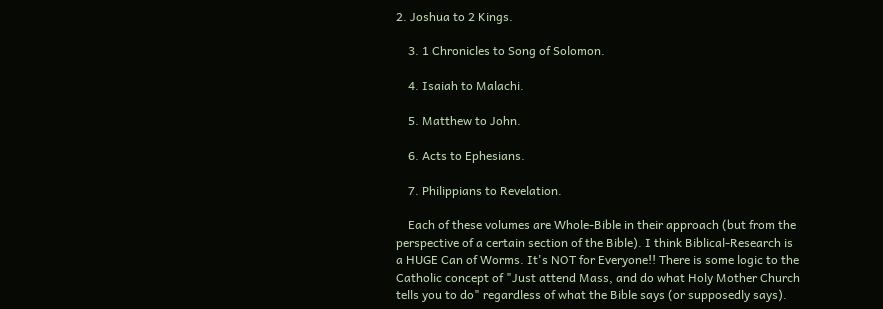2. Joshua to 2 Kings.

    3. 1 Chronicles to Song of Solomon.

    4. Isaiah to Malachi.

    5. Matthew to John.

    6. Acts to Ephesians.

    7. Philippians to Revelation.

    Each of these volumes are Whole-Bible in their approach (but from the perspective of a certain section of the Bible). I think Biblical-Research is a HUGE Can of Worms. It's NOT for Everyone!! There is some logic to the Catholic concept of "Just attend Mass, and do what Holy Mother Church tells you to do" regardless of what the Bible says (or supposedly says).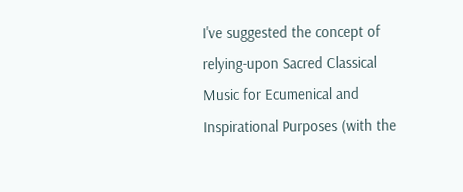I've suggested the concept of relying-upon Sacred Classical Music for Ecumenical and Inspirational Purposes (with the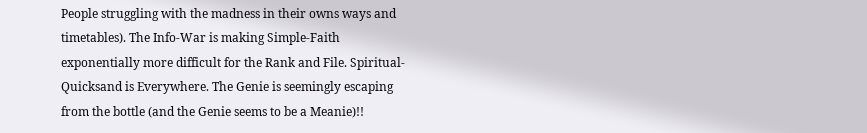People struggling with the madness in their owns ways and timetables). The Info-War is making Simple-Faith exponentially more difficult for the Rank and File. Spiritual-Quicksand is Everywhere. The Genie is seemingly escaping from the bottle (and the Genie seems to be a Meanie)!!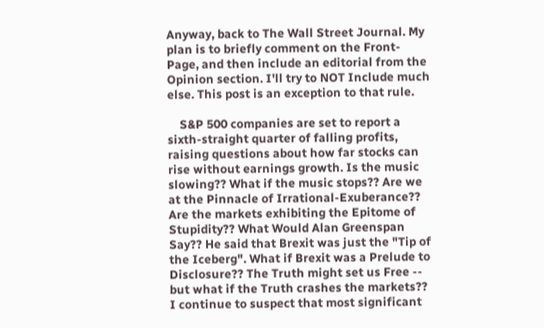Anyway, back to The Wall Street Journal. My plan is to briefly comment on the Front-Page, and then include an editorial from the Opinion section. I'll try to NOT Include much else. This post is an exception to that rule.

    S&P 500 companies are set to report a sixth-straight quarter of falling profits, raising questions about how far stocks can rise without earnings growth. Is the music slowing?? What if the music stops?? Are we at the Pinnacle of Irrational-Exuberance?? Are the markets exhibiting the Epitome of Stupidity?? What Would Alan Greenspan Say?? He said that Brexit was just the "Tip of the Iceberg". What if Brexit was a Prelude to Disclosure?? The Truth might set us Free -- but what if the Truth crashes the markets?? I continue to suspect that most significant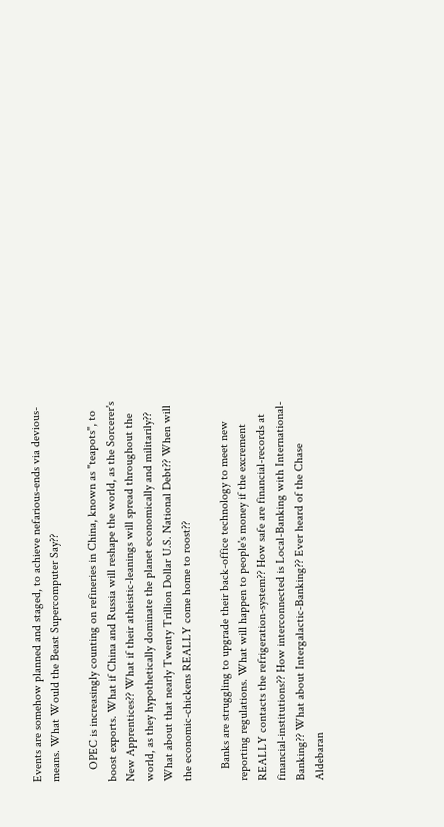Events are somehow planned and staged, to achieve nefarious-ends via devious-means. What Would the Beast Supercomputer Say??

    OPEC is increasingly counting on refineries in China, known as "teapots", to boost exports. What if China and Russia will reshape the world, as the Sorcerer's New Apprentices?? What if their atheistic-leanings will spread throughout the world, as they hypothetically dominate the planet economically and militarily?? What about that nearly Twenty Trillion Dollar U.S. National Debt?? When will the economic-chickens REALLY come home to roost??

    Banks are struggling to upgrade their back-office technology to meet new reporting regulations. What will happen to people's money if the excrement REALLY contacts the refrigeration-system?? How safe are financial-records at financial-institutions?? How interconnected is Local-Banking with International-Banking?? What about Intergalactic-Banking?? Ever heard of the Chase Aldebaran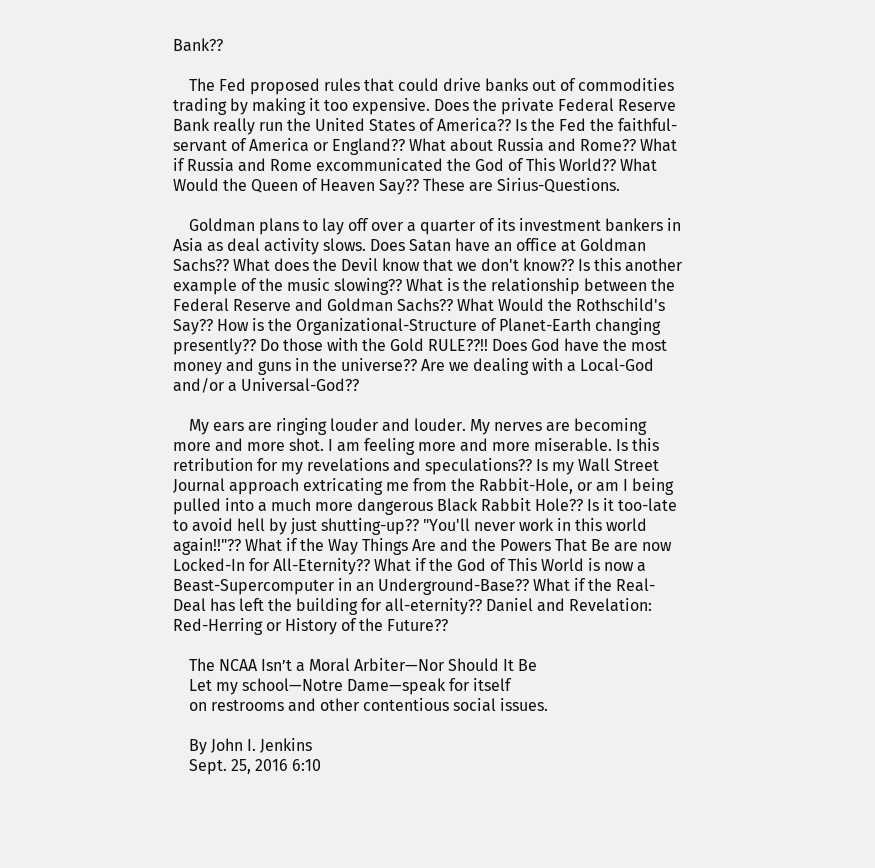Bank??

    The Fed proposed rules that could drive banks out of commodities trading by making it too expensive. Does the private Federal Reserve Bank really run the United States of America?? Is the Fed the faithful-servant of America or England?? What about Russia and Rome?? What if Russia and Rome excommunicated the God of This World?? What Would the Queen of Heaven Say?? These are Sirius-Questions.

    Goldman plans to lay off over a quarter of its investment bankers in Asia as deal activity slows. Does Satan have an office at Goldman Sachs?? What does the Devil know that we don't know?? Is this another example of the music slowing?? What is the relationship between the Federal Reserve and Goldman Sachs?? What Would the Rothschild's Say?? How is the Organizational-Structure of Planet-Earth changing presently?? Do those with the Gold RULE??!! Does God have the most money and guns in the universe?? Are we dealing with a Local-God and/or a Universal-God??

    My ears are ringing louder and louder. My nerves are becoming more and more shot. I am feeling more and more miserable. Is this retribution for my revelations and speculations?? Is my Wall Street Journal approach extricating me from the Rabbit-Hole, or am I being pulled into a much more dangerous Black Rabbit Hole?? Is it too-late to avoid hell by just shutting-up?? "You'll never work in this world again!!"?? What if the Way Things Are and the Powers That Be are now Locked-In for All-Eternity?? What if the God of This World is now a Beast-Supercomputer in an Underground-Base?? What if the Real-Deal has left the building for all-eternity?? Daniel and Revelation: Red-Herring or History of the Future??

    The NCAA Isn’t a Moral Arbiter—Nor Should It Be
    Let my school—Notre Dame—speak for itself
    on restrooms and other contentious social issues.

    By John I. Jenkins
    Sept. 25, 2016 6:10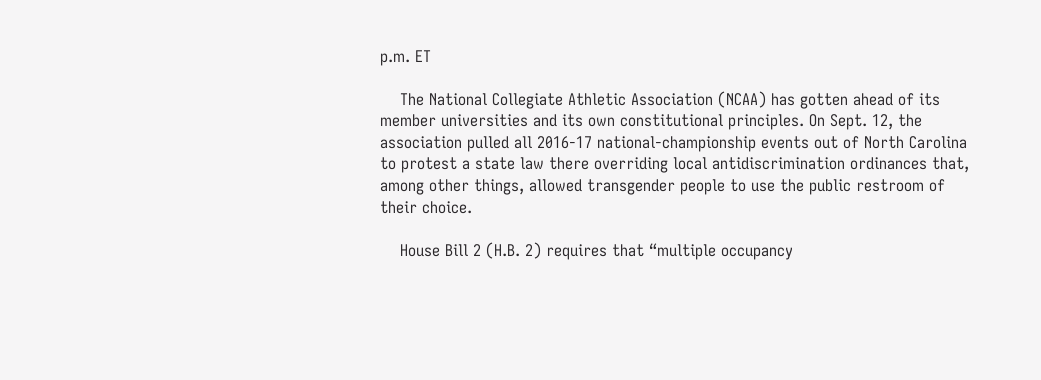p.m. ET

    The National Collegiate Athletic Association (NCAA) has gotten ahead of its member universities and its own constitutional principles. On Sept. 12, the association pulled all 2016-17 national-championship events out of North Carolina to protest a state law there overriding local antidiscrimination ordinances that, among other things, allowed transgender people to use the public restroom of their choice.

    House Bill 2 (H.B. 2) requires that “multiple occupancy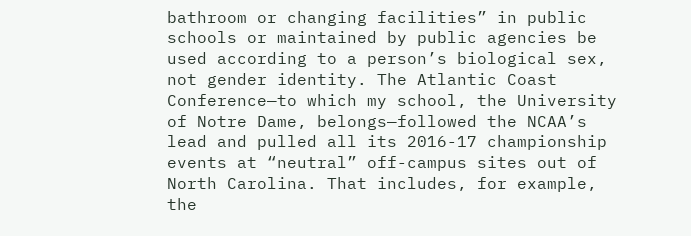bathroom or changing facilities” in public schools or maintained by public agencies be used according to a person’s biological sex, not gender identity. The Atlantic Coast Conference—to which my school, the University of Notre Dame, belongs—followed the NCAA’s lead and pulled all its 2016-17 championship events at “neutral” off-campus sites out of North Carolina. That includes, for example, the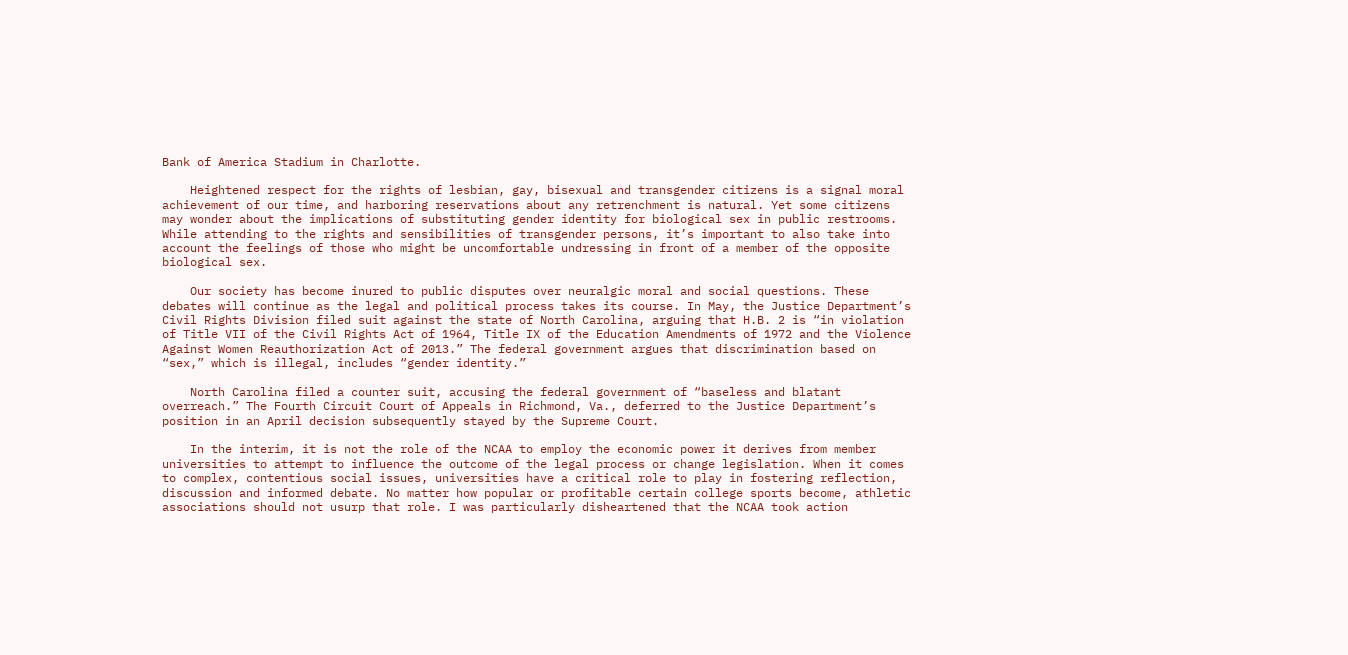Bank of America Stadium in Charlotte.

    Heightened respect for the rights of lesbian, gay, bisexual and transgender citizens is a signal moral achievement of our time, and harboring reservations about any retrenchment is natural. Yet some citizens may wonder about the implications of substituting gender identity for biological sex in public restrooms. While attending to the rights and sensibilities of transgender persons, it’s important to also take into account the feelings of those who might be uncomfortable undressing in front of a member of the opposite biological sex.

    Our society has become inured to public disputes over neuralgic moral and social questions. These debates will continue as the legal and political process takes its course. In May, the Justice Department’s Civil Rights Division filed suit against the state of North Carolina, arguing that H.B. 2 is “in violation of Title VII of the Civil Rights Act of 1964, Title IX of the Education Amendments of 1972 and the Violence Against Women Reauthorization Act of 2013.” The federal government argues that discrimination based on “sex,” which is illegal, includes “gender identity.”

    North Carolina filed a counter suit, accusing the federal government of “baseless and blatant overreach.” The Fourth Circuit Court of Appeals in Richmond, Va., deferred to the Justice Department’s position in an April decision subsequently stayed by the Supreme Court.

    In the interim, it is not the role of the NCAA to employ the economic power it derives from member universities to attempt to influence the outcome of the legal process or change legislation. When it comes to complex, contentious social issues, universities have a critical role to play in fostering reflection, discussion and informed debate. No matter how popular or profitable certain college sports become, athletic associations should not usurp that role. I was particularly disheartened that the NCAA took action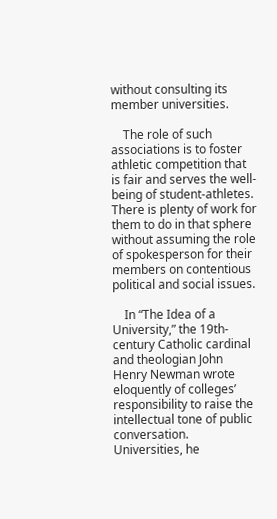without consulting its member universities.

    The role of such associations is to foster athletic competition that is fair and serves the well-being of student-athletes. There is plenty of work for them to do in that sphere without assuming the role of spokesperson for their members on contentious political and social issues.

    In “The Idea of a University,” the 19th-century Catholic cardinal and theologian John Henry Newman wrote eloquently of colleges’ responsibility to raise the intellectual tone of public conversation. Universities, he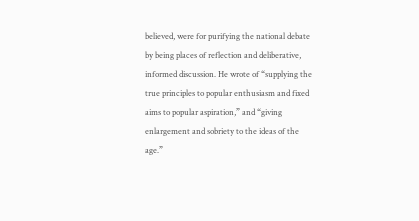believed, were for purifying the national debate by being places of reflection and deliberative, informed discussion. He wrote of “supplying the true principles to popular enthusiasm and fixed aims to popular aspiration,” and “giving enlargement and sobriety to the ideas of the age.”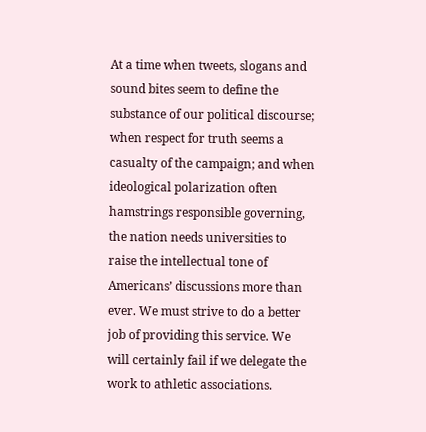At a time when tweets, slogans and sound bites seem to define the substance of our political discourse; when respect for truth seems a casualty of the campaign; and when ideological polarization often hamstrings responsible governing, the nation needs universities to raise the intellectual tone of Americans’ discussions more than ever. We must strive to do a better job of providing this service. We will certainly fail if we delegate the work to athletic associations.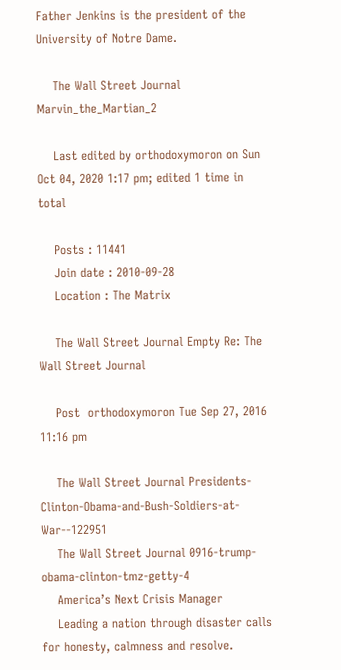Father Jenkins is the president of the University of Notre Dame.

    The Wall Street Journal Marvin_the_Martian_2

    Last edited by orthodoxymoron on Sun Oct 04, 2020 1:17 pm; edited 1 time in total

    Posts : 11441
    Join date : 2010-09-28
    Location : The Matrix

    The Wall Street Journal Empty Re: The Wall Street Journal

    Post  orthodoxymoron Tue Sep 27, 2016 11:16 pm

    The Wall Street Journal Presidents-Clinton-Obama-and-Bush-Soldiers-at-War--122951
    The Wall Street Journal 0916-trump-obama-clinton-tmz-getty-4
    America’s Next Crisis Manager
    Leading a nation through disaster calls for honesty, calmness and resolve.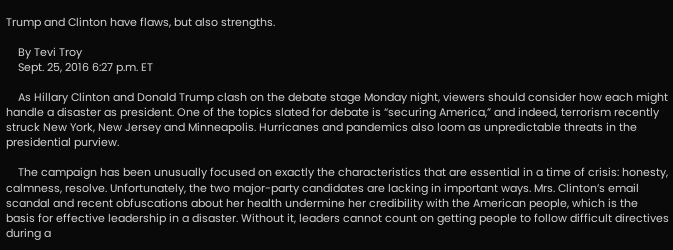Trump and Clinton have flaws, but also strengths.

    By Tevi Troy
    Sept. 25, 2016 6:27 p.m. ET

    As Hillary Clinton and Donald Trump clash on the debate stage Monday night, viewers should consider how each might handle a disaster as president. One of the topics slated for debate is “securing America,” and indeed, terrorism recently struck New York, New Jersey and Minneapolis. Hurricanes and pandemics also loom as unpredictable threats in the presidential purview.

    The campaign has been unusually focused on exactly the characteristics that are essential in a time of crisis: honesty, calmness, resolve. Unfortunately, the two major-party candidates are lacking in important ways. Mrs. Clinton’s email scandal and recent obfuscations about her health undermine her credibility with the American people, which is the basis for effective leadership in a disaster. Without it, leaders cannot count on getting people to follow difficult directives during a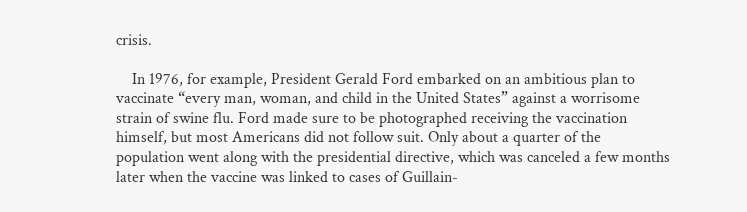crisis.

    In 1976, for example, President Gerald Ford embarked on an ambitious plan to vaccinate “every man, woman, and child in the United States” against a worrisome strain of swine flu. Ford made sure to be photographed receiving the vaccination himself, but most Americans did not follow suit. Only about a quarter of the population went along with the presidential directive, which was canceled a few months later when the vaccine was linked to cases of Guillain-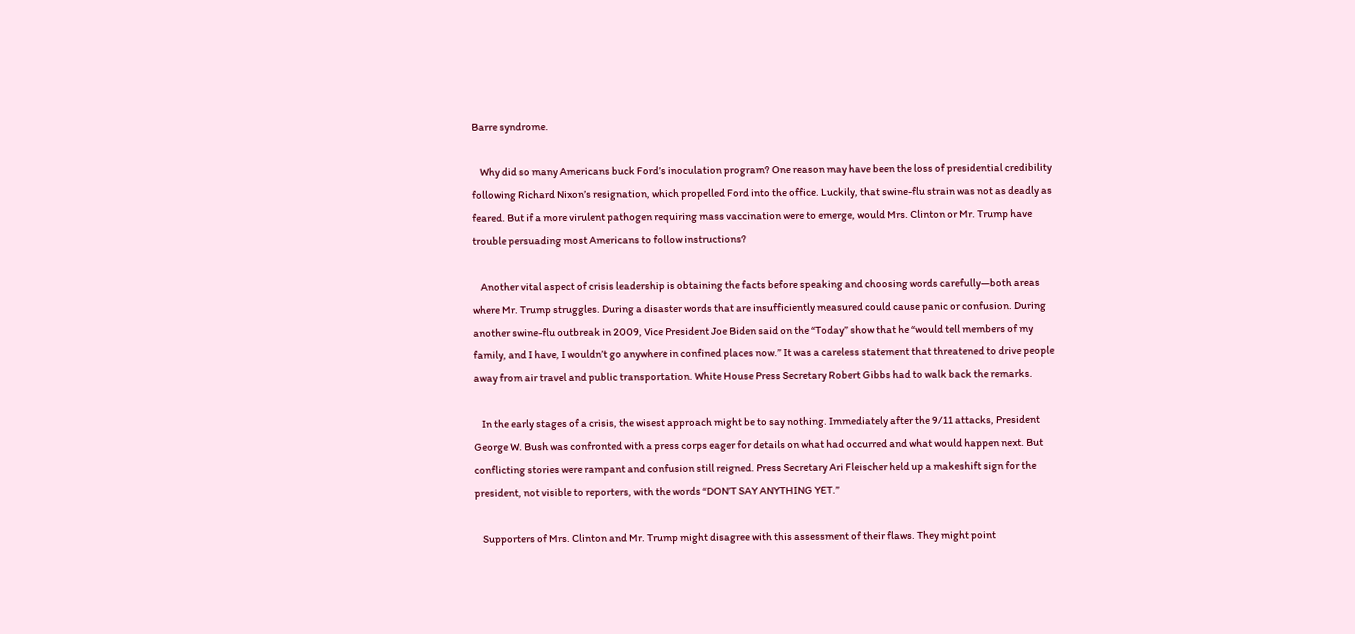Barre syndrome.

    Why did so many Americans buck Ford’s inoculation program? One reason may have been the loss of presidential credibility following Richard Nixon’s resignation, which propelled Ford into the office. Luckily, that swine-flu strain was not as deadly as feared. But if a more virulent pathogen requiring mass vaccination were to emerge, would Mrs. Clinton or Mr. Trump have trouble persuading most Americans to follow instructions?

    Another vital aspect of crisis leadership is obtaining the facts before speaking and choosing words carefully—both areas where Mr. Trump struggles. During a disaster words that are insufficiently measured could cause panic or confusion. During another swine-flu outbreak in 2009, Vice President Joe Biden said on the “Today” show that he “would tell members of my family, and I have, I wouldn’t go anywhere in confined places now.” It was a careless statement that threatened to drive people away from air travel and public transportation. White House Press Secretary Robert Gibbs had to walk back the remarks.

    In the early stages of a crisis, the wisest approach might be to say nothing. Immediately after the 9/11 attacks, President George W. Bush was confronted with a press corps eager for details on what had occurred and what would happen next. But conflicting stories were rampant and confusion still reigned. Press Secretary Ari Fleischer held up a makeshift sign for the president, not visible to reporters, with the words “DON’T SAY ANYTHING YET.”

    Supporters of Mrs. Clinton and Mr. Trump might disagree with this assessment of their flaws. They might point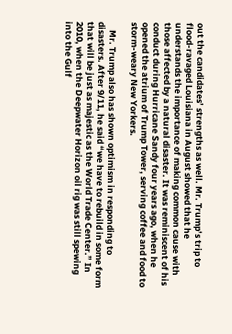out the candidates’ strengths as well. Mr. Trump’s trip to flood-ravaged Louisiana in August showed that he understands the importance of making common cause with those affected by a natural disaster. It was reminiscent of his conduct during Hurricane Sandy four years ago, when he opened the atrium of Trump Tower, serving coffee and food to storm-weary New Yorkers.

    Mr. Trump also has shown optimism in responding to disasters. After 9/11, he said “we have to rebuild in some form that will be just as majestic as the World Trade Center.” In 2010, when the Deepwater Horizon oil rig was still spewing into the Gulf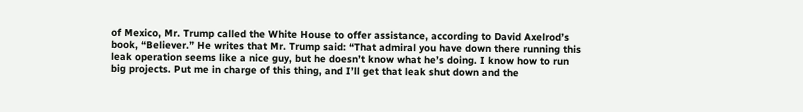of Mexico, Mr. Trump called the White House to offer assistance, according to David Axelrod’s book, “Believer.” He writes that Mr. Trump said: “That admiral you have down there running this leak operation seems like a nice guy, but he doesn’t know what he’s doing. I know how to run big projects. Put me in charge of this thing, and I’ll get that leak shut down and the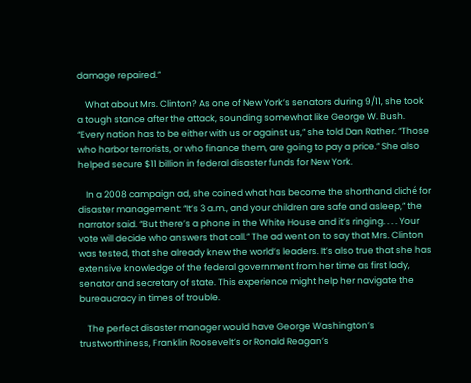damage repaired.”

    What about Mrs. Clinton? As one of New York’s senators during 9/11, she took a tough stance after the attack, sounding somewhat like George W. Bush. “Every nation has to be either with us or against us,” she told Dan Rather. “Those who harbor terrorists, or who finance them, are going to pay a price.” She also helped secure $11 billion in federal disaster funds for New York.

    In a 2008 campaign ad, she coined what has become the shorthand cliché for disaster management: “It’s 3 a.m., and your children are safe and asleep,” the narrator said. “But there’s a phone in the White House and it’s ringing. . . . Your vote will decide who answers that call.” The ad went on to say that Mrs. Clinton was tested, that she already knew the world’s leaders. It’s also true that she has extensive knowledge of the federal government from her time as first lady, senator and secretary of state. This experience might help her navigate the bureaucracy in times of trouble.

    The perfect disaster manager would have George Washington’s trustworthiness, Franklin Roosevelt’s or Ronald Reagan’s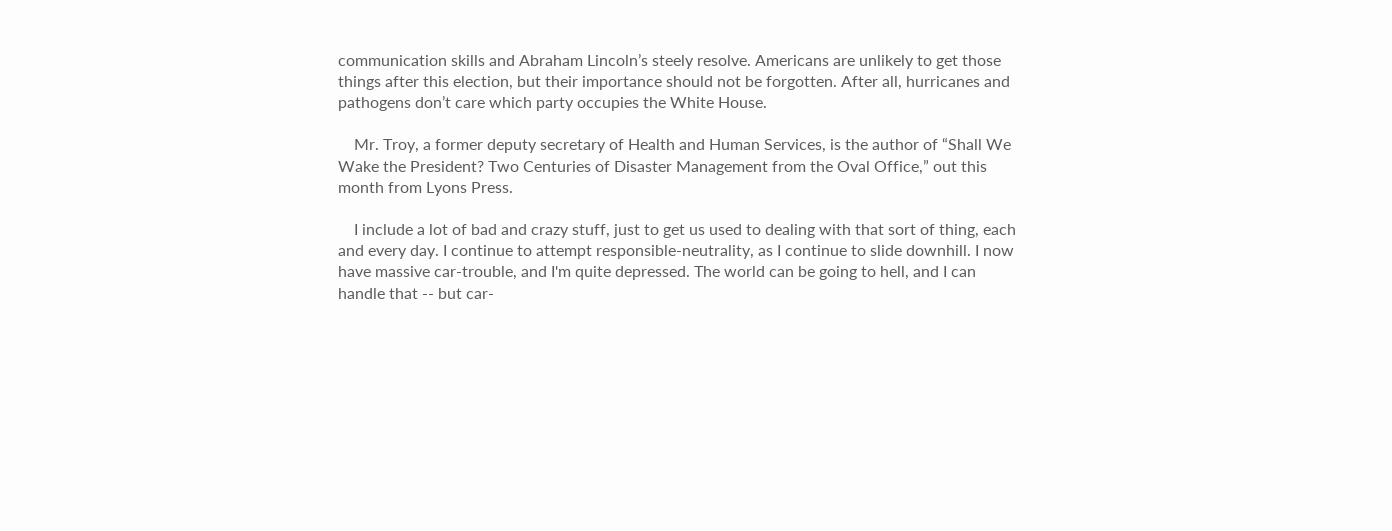communication skills and Abraham Lincoln’s steely resolve. Americans are unlikely to get those things after this election, but their importance should not be forgotten. After all, hurricanes and pathogens don’t care which party occupies the White House.

    Mr. Troy, a former deputy secretary of Health and Human Services, is the author of “Shall We Wake the President? Two Centuries of Disaster Management from the Oval Office,” out this month from Lyons Press.

    I include a lot of bad and crazy stuff, just to get us used to dealing with that sort of thing, each and every day. I continue to attempt responsible-neutrality, as I continue to slide downhill. I now have massive car-trouble, and I'm quite depressed. The world can be going to hell, and I can handle that -- but car-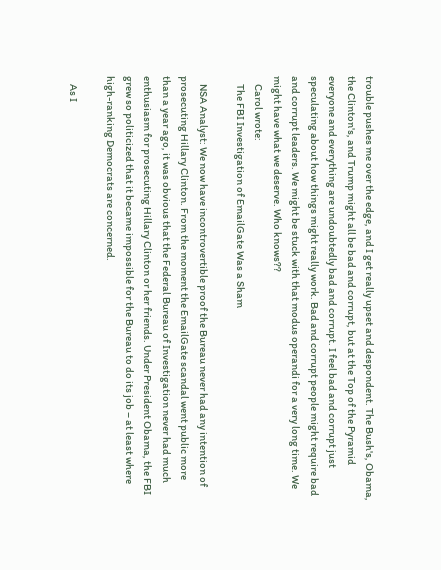trouble pushes me over the edge, and I get really upset and despondent. The Bush's, Obama, the Clinton's, and Trump might all be bad and corrupt, but at the Top of the Pyramid everyone and everything are undoubtedly bad and corrupt. I feel bad and corrupt just speculating about how things might really work. Bad and corrupt people might require bad and corrupt leaders. We might be stuck with that modus operandi for a very long time. We might have what we deserve. Who knows??
    Carol wrote:
    The FBI Investigation of EmailGate Was a Sham

    NSA Analyst: We now have incontrovertible proof the Bureau never had any intention of prosecuting Hillary Clinton. From the moment the EmailGate scandal went public more than a year ago, it was obvious that the Federal Bureau of Investigation never had much enthusiasm for prosecuting Hillary Clinton or her friends. Under President Obama, the FBI grew so politicized that it became impossible for the Bureau to do its job – at least where high-ranking Democrats are concerned.

    As I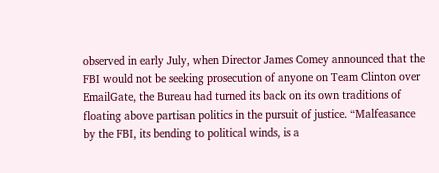observed in early July, when Director James Comey announced that the FBI would not be seeking prosecution of anyone on Team Clinton over EmailGate, the Bureau had turned its back on its own traditions of floating above partisan politics in the pursuit of justice. “Malfeasance by the FBI, its bending to political winds, is a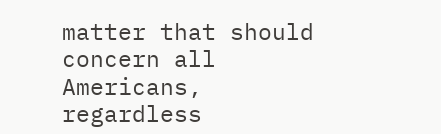matter that should concern all Americans, regardless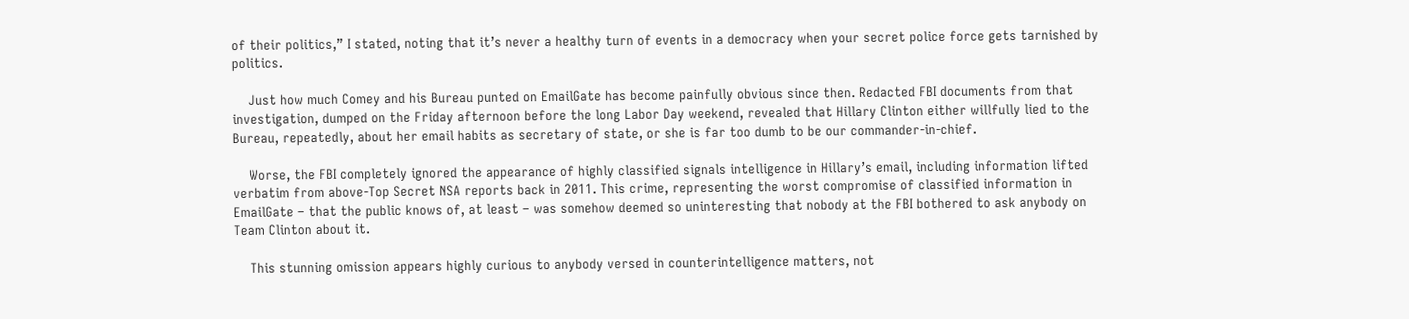of their politics,” I stated, noting that it’s never a healthy turn of events in a democracy when your secret police force gets tarnished by politics.

    Just how much Comey and his Bureau punted on EmailGate has become painfully obvious since then. Redacted FBI documents from that investigation, dumped on the Friday afternoon before the long Labor Day weekend, revealed that Hillary Clinton either willfully lied to the Bureau, repeatedly, about her email habits as secretary of state, or she is far too dumb to be our commander-in-chief.

    Worse, the FBI completely ignored the appearance of highly classified signals intelligence in Hillary’s email, including information lifted verbatim from above-Top Secret NSA reports back in 2011. This crime, representing the worst compromise of classified information in EmailGate – that the public knows of, at least – was somehow deemed so uninteresting that nobody at the FBI bothered to ask anybody on Team Clinton about it.

    This stunning omission appears highly curious to anybody versed in counterintelligence matters, not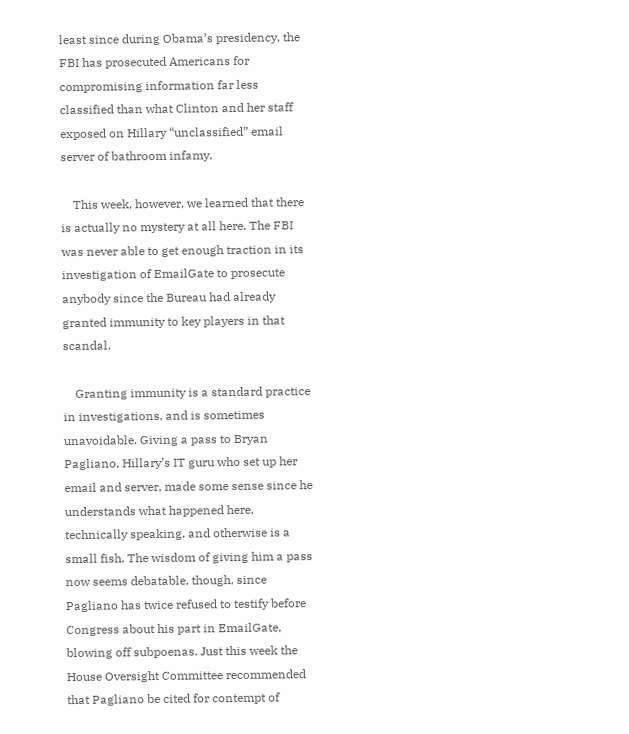least since during Obama’s presidency, the FBI has prosecuted Americans for compromising information far less classified than what Clinton and her staff exposed on Hillary “unclassified” email server of bathroom infamy.

    This week, however, we learned that there is actually no mystery at all here. The FBI was never able to get enough traction in its investigation of EmailGate to prosecute anybody since the Bureau had already granted immunity to key players in that scandal.

    Granting immunity is a standard practice in investigations, and is sometimes unavoidable. Giving a pass to Bryan Pagliano, Hillary’s IT guru who set up her email and server, made some sense since he understands what happened here, technically speaking, and otherwise is a small fish. The wisdom of giving him a pass now seems debatable, though, since Pagliano has twice refused to testify before Congress about his part in EmailGate, blowing off subpoenas. Just this week the House Oversight Committee recommended that Pagliano be cited for contempt of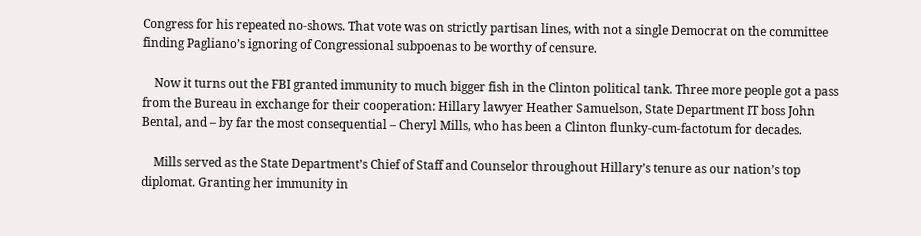Congress for his repeated no-shows. That vote was on strictly partisan lines, with not a single Democrat on the committee finding Pagliano’s ignoring of Congressional subpoenas to be worthy of censure.

    Now it turns out the FBI granted immunity to much bigger fish in the Clinton political tank. Three more people got a pass from the Bureau in exchange for their cooperation: Hillary lawyer Heather Samuelson, State Department IT boss John Bental, and – by far the most consequential – Cheryl Mills, who has been a Clinton flunky-cum-factotum for decades.

    Mills served as the State Department’s Chief of Staff and Counselor throughout Hillary’s tenure as our nation’s top diplomat. Granting her immunity in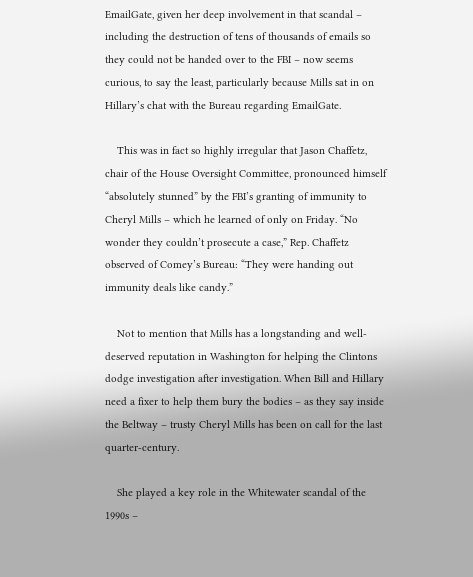EmailGate, given her deep involvement in that scandal – including the destruction of tens of thousands of emails so they could not be handed over to the FBI – now seems curious, to say the least, particularly because Mills sat in on Hillary’s chat with the Bureau regarding EmailGate.

    This was in fact so highly irregular that Jason Chaffetz, chair of the House Oversight Committee, pronounced himself “absolutely stunned” by the FBI’s granting of immunity to Cheryl Mills – which he learned of only on Friday. “No wonder they couldn’t prosecute a case,” Rep. Chaffetz observed of Comey’s Bureau: “They were handing out immunity deals like candy.”

    Not to mention that Mills has a longstanding and well-deserved reputation in Washington for helping the Clintons dodge investigation after investigation. When Bill and Hillary need a fixer to help them bury the bodies – as they say inside the Beltway – trusty Cheryl Mills has been on call for the last quarter-century.

    She played a key role in the Whitewater scandal of the 1990s –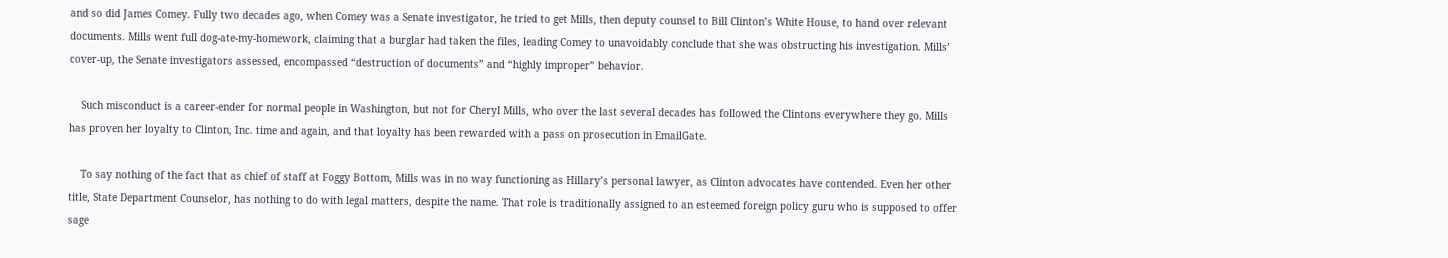and so did James Comey. Fully two decades ago, when Comey was a Senate investigator, he tried to get Mills, then deputy counsel to Bill Clinton’s White House, to hand over relevant documents. Mills went full dog-ate-my-homework, claiming that a burglar had taken the files, leading Comey to unavoidably conclude that she was obstructing his investigation. Mills’ cover-up, the Senate investigators assessed, encompassed “destruction of documents” and “highly improper” behavior.

    Such misconduct is a career-ender for normal people in Washington, but not for Cheryl Mills, who over the last several decades has followed the Clintons everywhere they go. Mills has proven her loyalty to Clinton, Inc. time and again, and that loyalty has been rewarded with a pass on prosecution in EmailGate.

    To say nothing of the fact that as chief of staff at Foggy Bottom, Mills was in no way functioning as Hillary’s personal lawyer, as Clinton advocates have contended. Even her other title, State Department Counselor, has nothing to do with legal matters, despite the name. That role is traditionally assigned to an esteemed foreign policy guru who is supposed to offer sage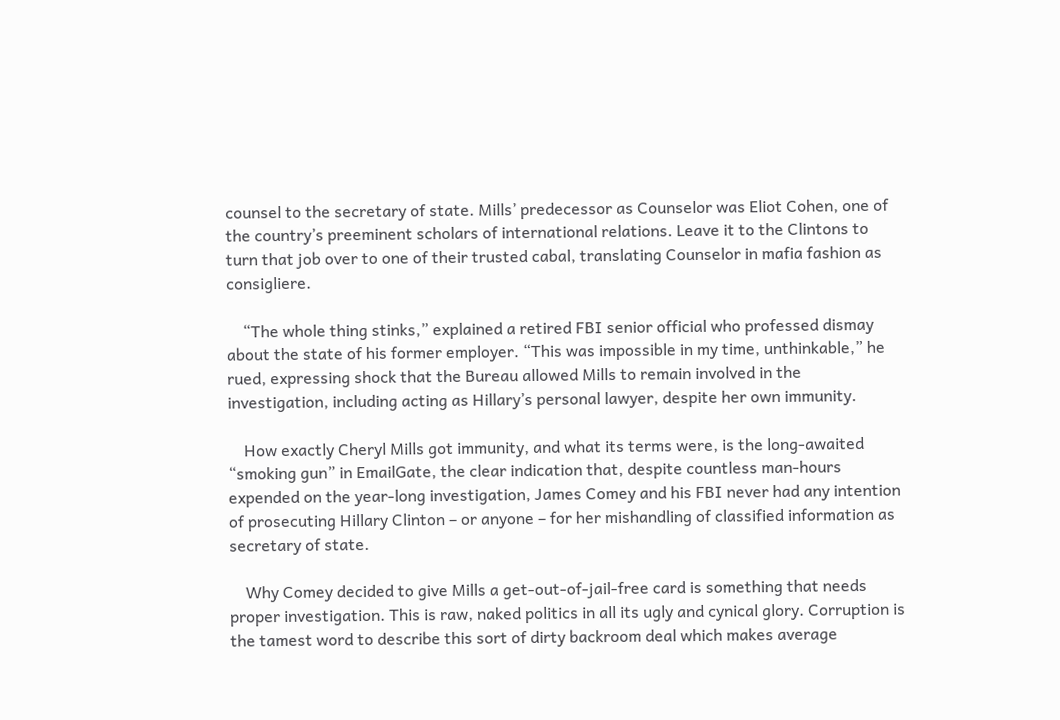counsel to the secretary of state. Mills’ predecessor as Counselor was Eliot Cohen, one of the country’s preeminent scholars of international relations. Leave it to the Clintons to turn that job over to one of their trusted cabal, translating Counselor in mafia fashion as consigliere.

    “The whole thing stinks,” explained a retired FBI senior official who professed dismay about the state of his former employer. “This was impossible in my time, unthinkable,” he rued, expressing shock that the Bureau allowed Mills to remain involved in the investigation, including acting as Hillary’s personal lawyer, despite her own immunity.

    How exactly Cheryl Mills got immunity, and what its terms were, is the long-awaited “smoking gun” in EmailGate, the clear indication that, despite countless man-hours expended on the year-long investigation, James Comey and his FBI never had any intention of prosecuting Hillary Clinton – or anyone – for her mishandling of classified information as secretary of state.

    Why Comey decided to give Mills a get-out-of-jail-free card is something that needs proper investigation. This is raw, naked politics in all its ugly and cynical glory. Corruption is the tamest word to describe this sort of dirty backroom deal which makes average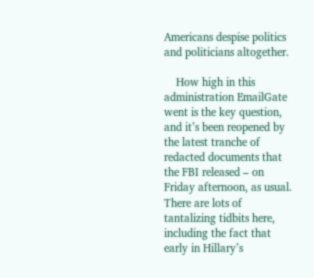Americans despise politics and politicians altogether.

    How high in this administration EmailGate went is the key question, and it’s been reopened by the latest tranche of redacted documents that the FBI released – on Friday afternoon, as usual. There are lots of tantalizing tidbits here, including the fact that early in Hillary’s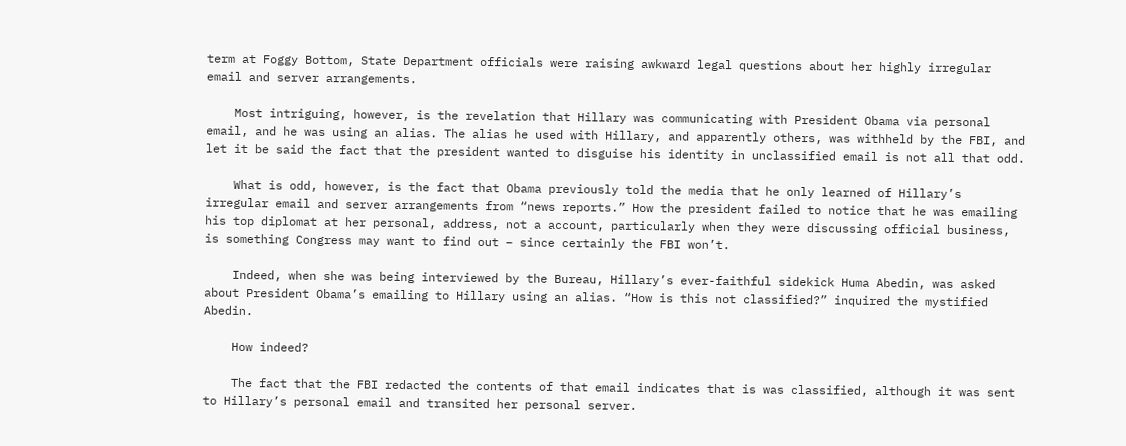term at Foggy Bottom, State Department officials were raising awkward legal questions about her highly irregular email and server arrangements.

    Most intriguing, however, is the revelation that Hillary was communicating with President Obama via personal email, and he was using an alias. The alias he used with Hillary, and apparently others, was withheld by the FBI, and let it be said the fact that the president wanted to disguise his identity in unclassified email is not all that odd.

    What is odd, however, is the fact that Obama previously told the media that he only learned of Hillary’s irregular email and server arrangements from “news reports.” How the president failed to notice that he was emailing his top diplomat at her personal, address, not a account, particularly when they were discussing official business, is something Congress may want to find out – since certainly the FBI won’t.

    Indeed, when she was being interviewed by the Bureau, Hillary’s ever-faithful sidekick Huma Abedin, was asked about President Obama’s emailing to Hillary using an alias. “How is this not classified?” inquired the mystified Abedin.

    How indeed?

    The fact that the FBI redacted the contents of that email indicates that is was classified, although it was sent to Hillary’s personal email and transited her personal server.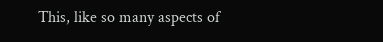This, like so many aspects of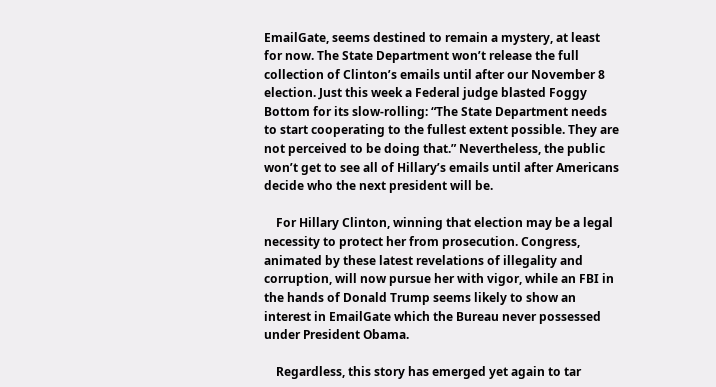EmailGate, seems destined to remain a mystery, at least for now. The State Department won’t release the full collection of Clinton’s emails until after our November 8 election. Just this week a Federal judge blasted Foggy Bottom for its slow-rolling: “The State Department needs to start cooperating to the fullest extent possible. They are not perceived to be doing that.” Nevertheless, the public won’t get to see all of Hillary’s emails until after Americans decide who the next president will be.

    For Hillary Clinton, winning that election may be a legal necessity to protect her from prosecution. Congress, animated by these latest revelations of illegality and corruption, will now pursue her with vigor, while an FBI in the hands of Donald Trump seems likely to show an interest in EmailGate which the Bureau never possessed under President Obama.

    Regardless, this story has emerged yet again to tar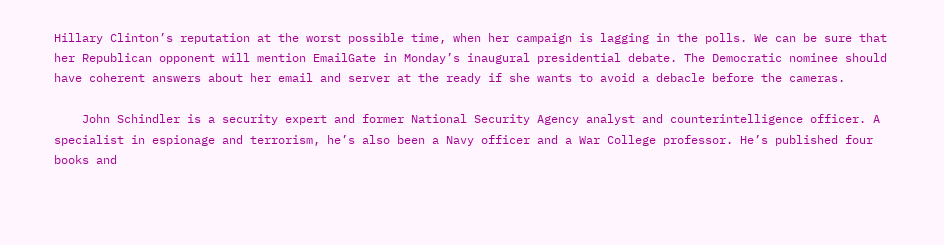Hillary Clinton’s reputation at the worst possible time, when her campaign is lagging in the polls. We can be sure that her Republican opponent will mention EmailGate in Monday’s inaugural presidential debate. The Democratic nominee should have coherent answers about her email and server at the ready if she wants to avoid a debacle before the cameras.

    John Schindler is a security expert and former National Security Agency analyst and counterintelligence officer. A specialist in espionage and terrorism, he’s also been a Navy officer and a War College professor. He’s published four books and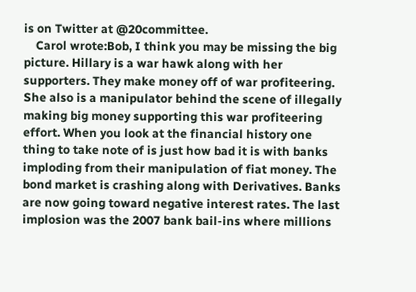is on Twitter at @20committee.
    Carol wrote:Bob, I think you may be missing the big picture. Hillary is a war hawk along with her supporters. They make money off of war profiteering. She also is a manipulator behind the scene of illegally making big money supporting this war profiteering effort. When you look at the financial history one thing to take note of is just how bad it is with banks imploding from their manipulation of fiat money. The bond market is crashing along with Derivatives. Banks are now going toward negative interest rates. The last implosion was the 2007 bank bail-ins where millions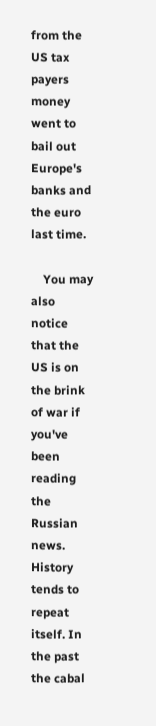from the US tax payers money went to bail out Europe's banks and the euro last time.

    You may also notice that the US is on the brink of war if you've been reading the Russian news. History tends to repeat itself. In the past the cabal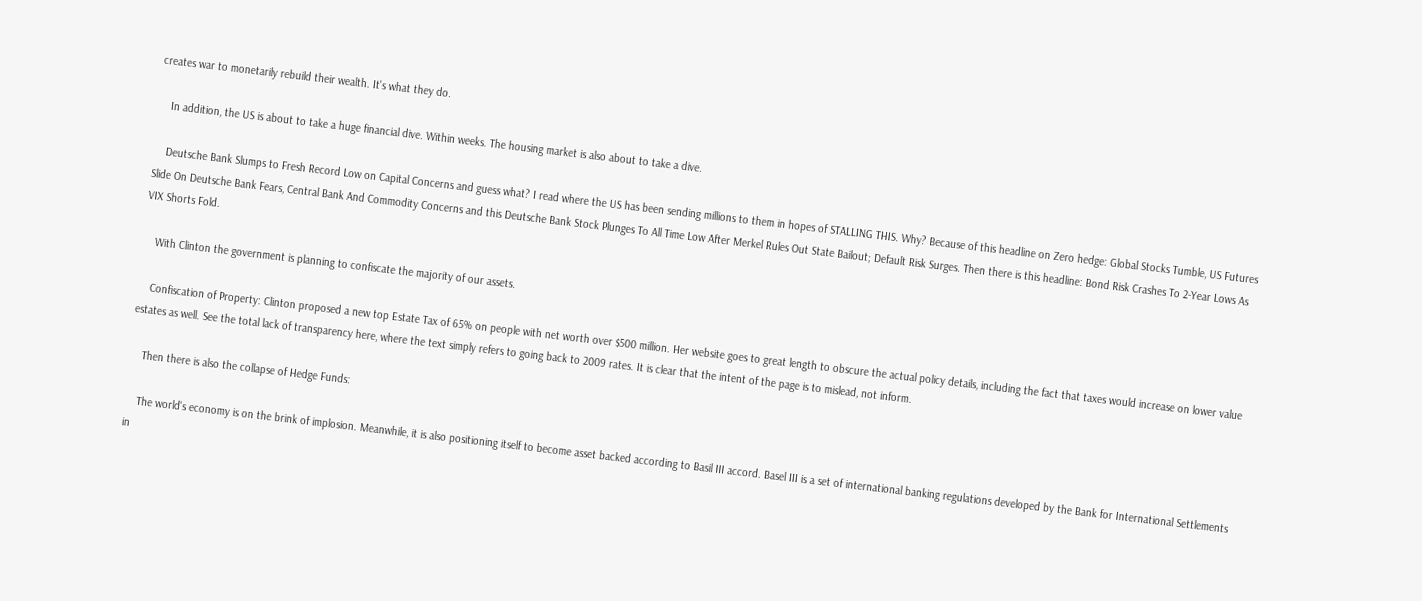creates war to monetarily rebuild their wealth. It's what they do.

    In addition, the US is about to take a huge financial dive. Within weeks. The housing market is also about to take a dive.

    Deutsche Bank Slumps to Fresh Record Low on Capital Concerns and guess what? I read where the US has been sending millions to them in hopes of STALLING THIS. Why? Because of this headline on Zero hedge: Global Stocks Tumble, US Futures Slide On Deutsche Bank Fears, Central Bank And Commodity Concerns and this Deutsche Bank Stock Plunges To All Time Low After Merkel Rules Out State Bailout; Default Risk Surges. Then there is this headline: Bond Risk Crashes To 2-Year Lows As VIX Shorts Fold.

    With Clinton the government is planning to confiscate the majority of our assets.

    Confiscation of Property: Clinton proposed a new top Estate Tax of 65% on people with net worth over $500 million. Her website goes to great length to obscure the actual policy details, including the fact that taxes would increase on lower value estates as well. See the total lack of transparency here, where the text simply refers to going back to 2009 rates. It is clear that the intent of the page is to mislead, not inform.

    Then there is also the collapse of Hedge Funds:

    The world's economy is on the brink of implosion. Meanwhile, it is also positioning itself to become asset backed according to Basil III accord. Basel III is a set of international banking regulations developed by the Bank for International Settlements in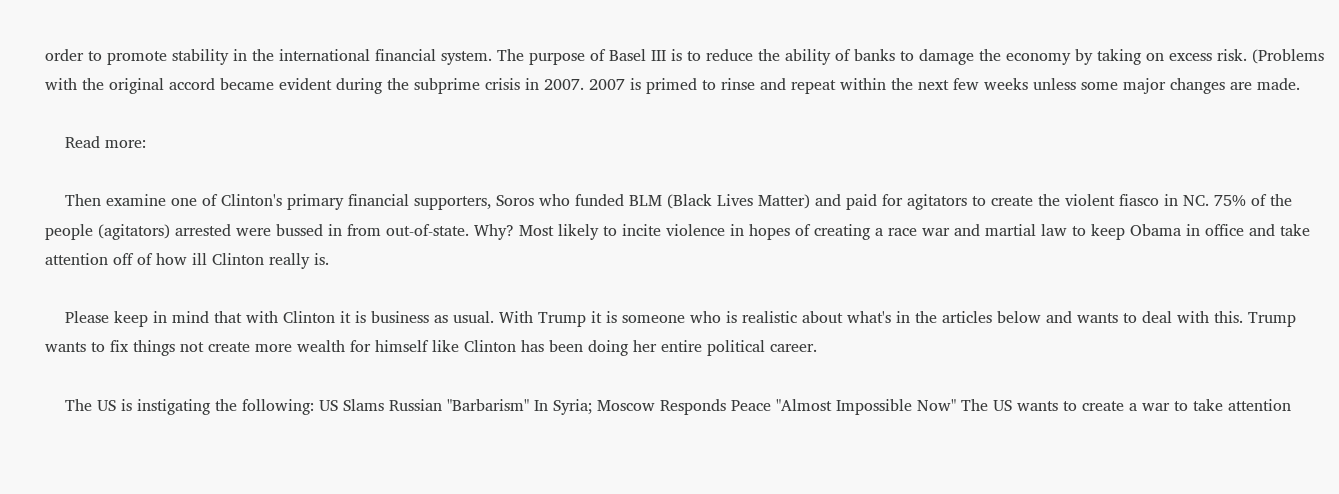order to promote stability in the international financial system. The purpose of Basel III is to reduce the ability of banks to damage the economy by taking on excess risk. (Problems with the original accord became evident during the subprime crisis in 2007. 2007 is primed to rinse and repeat within the next few weeks unless some major changes are made.

    Read more:

    Then examine one of Clinton's primary financial supporters, Soros who funded BLM (Black Lives Matter) and paid for agitators to create the violent fiasco in NC. 75% of the people (agitators) arrested were bussed in from out-of-state. Why? Most likely to incite violence in hopes of creating a race war and martial law to keep Obama in office and take attention off of how ill Clinton really is.

    Please keep in mind that with Clinton it is business as usual. With Trump it is someone who is realistic about what's in the articles below and wants to deal with this. Trump wants to fix things not create more wealth for himself like Clinton has been doing her entire political career.

    The US is instigating the following: US Slams Russian "Barbarism" In Syria; Moscow Responds Peace "Almost Impossible Now" The US wants to create a war to take attention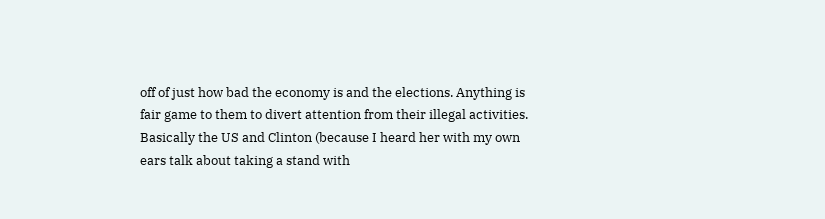off of just how bad the economy is and the elections. Anything is fair game to them to divert attention from their illegal activities. Basically the US and Clinton (because I heard her with my own ears talk about taking a stand with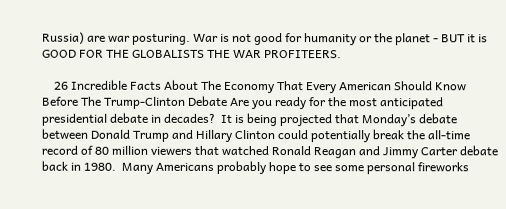Russia) are war posturing. War is not good for humanity or the planet - BUT it is GOOD FOR THE GLOBALISTS THE WAR PROFITEERS.

    26 Incredible Facts About The Economy That Every American Should Know Before The Trump-Clinton Debate Are you ready for the most anticipated presidential debate in decades?  It is being projected that Monday’s debate between Donald Trump and Hillary Clinton could potentially break the all-time record of 80 million viewers that watched Ronald Reagan and Jimmy Carter debate back in 1980.  Many Americans probably hope to see some personal fireworks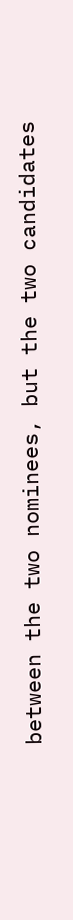between the two nominees, but the two candidates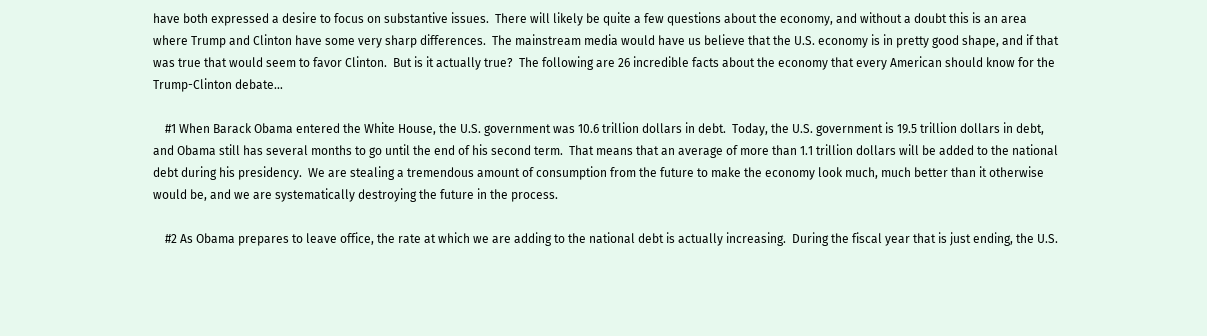have both expressed a desire to focus on substantive issues.  There will likely be quite a few questions about the economy, and without a doubt this is an area where Trump and Clinton have some very sharp differences.  The mainstream media would have us believe that the U.S. economy is in pretty good shape, and if that was true that would seem to favor Clinton.  But is it actually true?  The following are 26 incredible facts about the economy that every American should know for the Trump-Clinton debate…

    #1 When Barack Obama entered the White House, the U.S. government was 10.6 trillion dollars in debt.  Today, the U.S. government is 19.5 trillion dollars in debt, and Obama still has several months to go until the end of his second term.  That means that an average of more than 1.1 trillion dollars will be added to the national debt during his presidency.  We are stealing a tremendous amount of consumption from the future to make the economy look much, much better than it otherwise would be, and we are systematically destroying the future in the process.

    #2 As Obama prepares to leave office, the rate at which we are adding to the national debt is actually increasing.  During the fiscal year that is just ending, the U.S.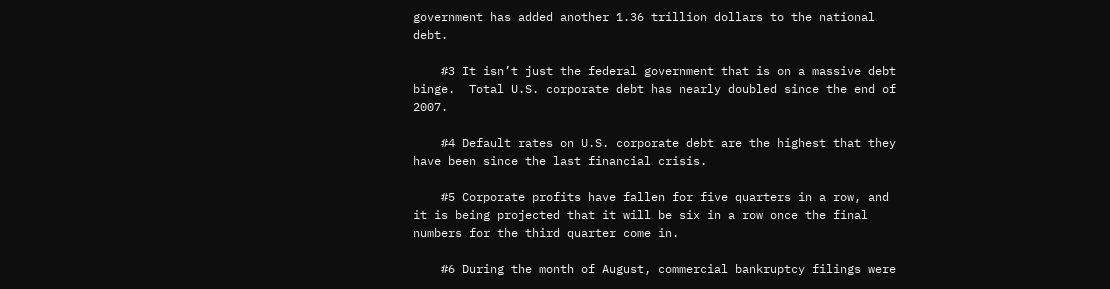government has added another 1.36 trillion dollars to the national debt.

    #3 It isn’t just the federal government that is on a massive debt binge.  Total U.S. corporate debt has nearly doubled since the end of 2007.

    #4 Default rates on U.S. corporate debt are the highest that they have been since the last financial crisis.

    #5 Corporate profits have fallen for five quarters in a row, and it is being projected that it will be six in a row once the final numbers for the third quarter come in.

    #6 During the month of August, commercial bankruptcy filings were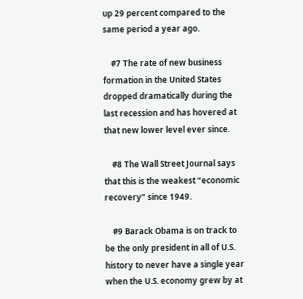up 29 percent compared to the same period a year ago.

    #7 The rate of new business formation in the United States dropped dramatically during the last recession and has hovered at that new lower level ever since.

    #8 The Wall Street Journal says that this is the weakest “economic recovery” since 1949.

    #9 Barack Obama is on track to be the only president in all of U.S. history to never have a single year when the U.S. economy grew by at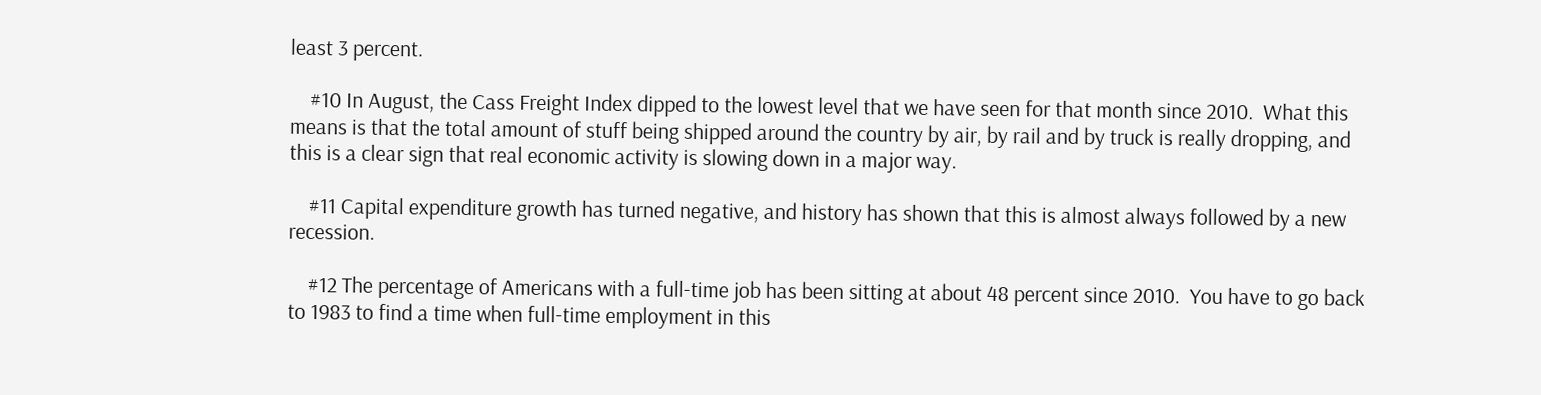least 3 percent.

    #10 In August, the Cass Freight Index dipped to the lowest level that we have seen for that month since 2010.  What this means is that the total amount of stuff being shipped around the country by air, by rail and by truck is really dropping, and this is a clear sign that real economic activity is slowing down in a major way.

    #11 Capital expenditure growth has turned negative, and history has shown that this is almost always followed by a new recession.

    #12 The percentage of Americans with a full-time job has been sitting at about 48 percent since 2010.  You have to go back to 1983 to find a time when full-time employment in this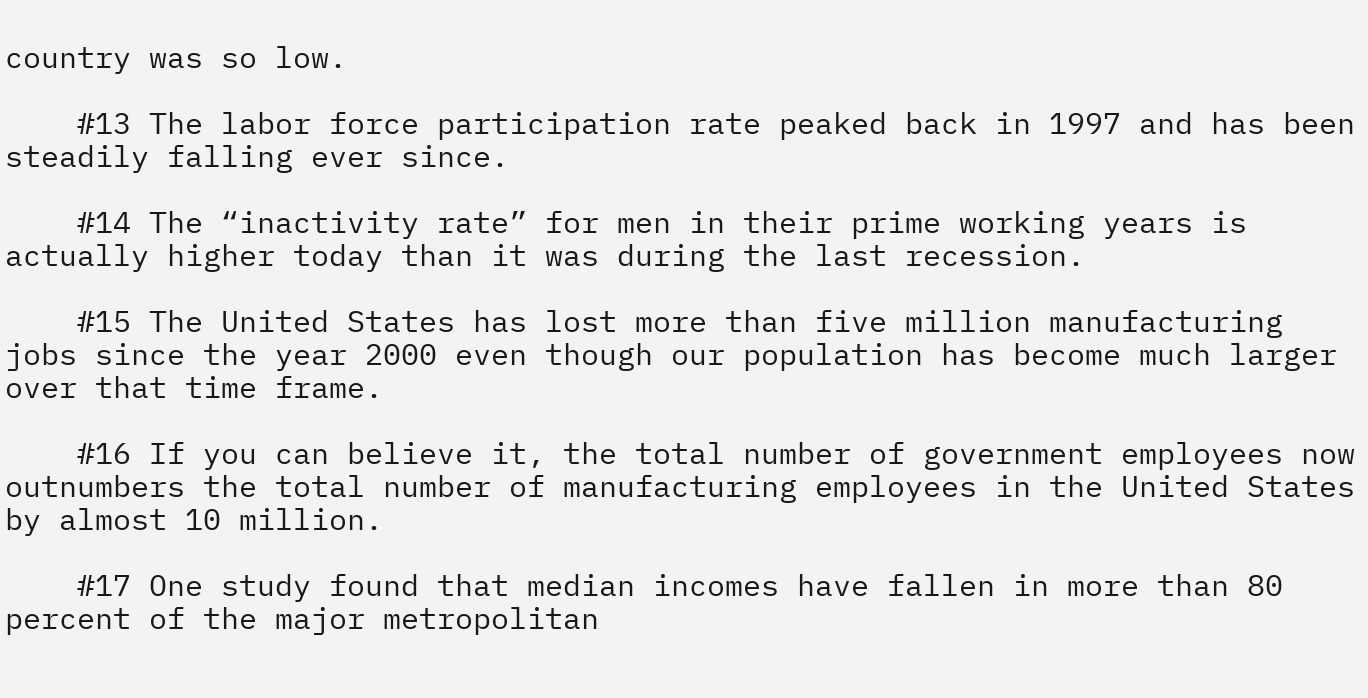country was so low.

    #13 The labor force participation rate peaked back in 1997 and has been steadily falling ever since.

    #14 The “inactivity rate” for men in their prime working years is actually higher today than it was during the last recession.

    #15 The United States has lost more than five million manufacturing jobs since the year 2000 even though our population has become much larger over that time frame.

    #16 If you can believe it, the total number of government employees now outnumbers the total number of manufacturing employees in the United States by almost 10 million.

    #17 One study found that median incomes have fallen in more than 80 percent of the major metropolitan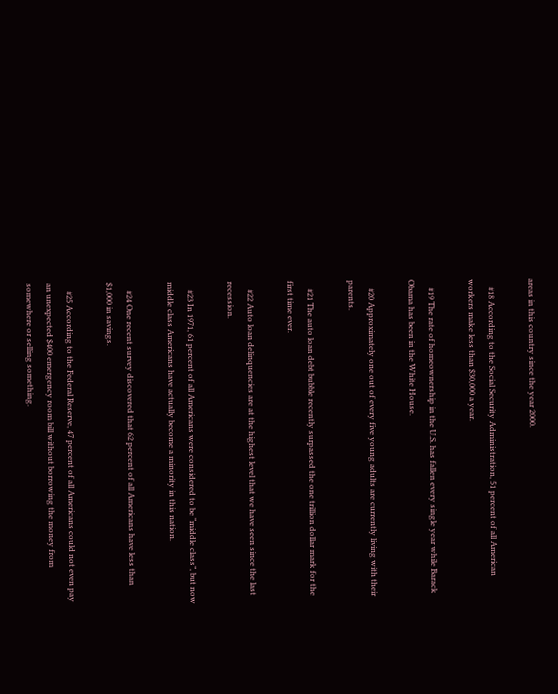areas in this country since the year 2000.

    #18 According to the Social Security Administration, 51 percent of all American workers make less than $30,000 a year.

    #19 The rate of homeownership in the U.S. has fallen every single year while Barack Obama has been in the White House.

    #20 Approximately one out of every five young adults are currently living with their parents.

    #21 The auto loan debt bubble recently surpassed the one trillion dollar mark for the first time ever.

    #22 Auto loan delinquencies are at the highest level that we have seen since the last recession.

    #23 In 1971, 61 percent of all Americans were considered to be “middle class”, but now middle class Americans have actually become a minority in this nation.

    #24 One recent survey discovered that 62 percent of all Americans have less than $1,000 in savings.

    #25 According to the Federal Reserve, 47 percent of all Americans could not even pay an unexpected $400 emergency room bill without borrowing the money from somewhere or selling something.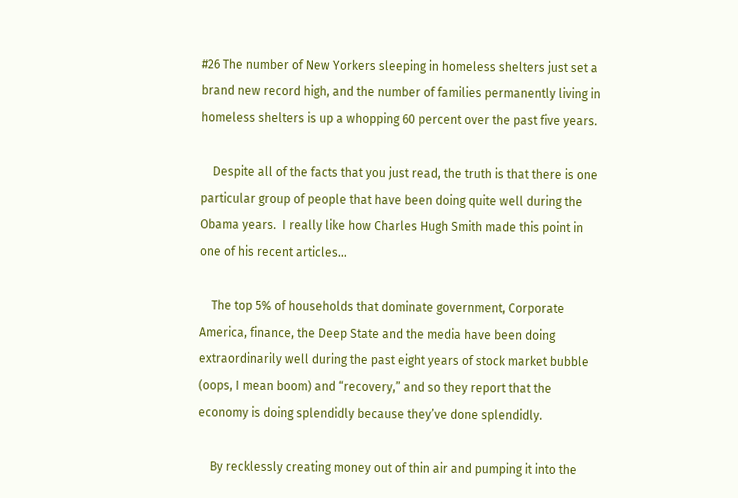#26 The number of New Yorkers sleeping in homeless shelters just set a brand new record high, and the number of families permanently living in homeless shelters is up a whopping 60 percent over the past five years.

    Despite all of the facts that you just read, the truth is that there is one particular group of people that have been doing quite well during the Obama years.  I really like how Charles Hugh Smith made this point in one of his recent articles…

    The top 5% of households that dominate government, Corporate America, finance, the Deep State and the media have been doing extraordinarily well during the past eight years of stock market bubble (oops, I mean boom) and “recovery,” and so they report that the economy is doing splendidly because they’ve done splendidly.

    By recklessly creating money out of thin air and pumping it into the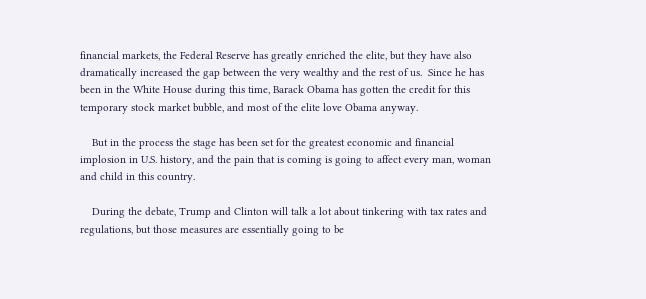financial markets, the Federal Reserve has greatly enriched the elite, but they have also dramatically increased the gap between the very wealthy and the rest of us.  Since he has been in the White House during this time, Barack Obama has gotten the credit for this temporary stock market bubble, and most of the elite love Obama anyway.

    But in the process the stage has been set for the greatest economic and financial implosion in U.S. history, and the pain that is coming is going to affect every man, woman and child in this country.

    During the debate, Trump and Clinton will talk a lot about tinkering with tax rates and regulations, but those measures are essentially going to be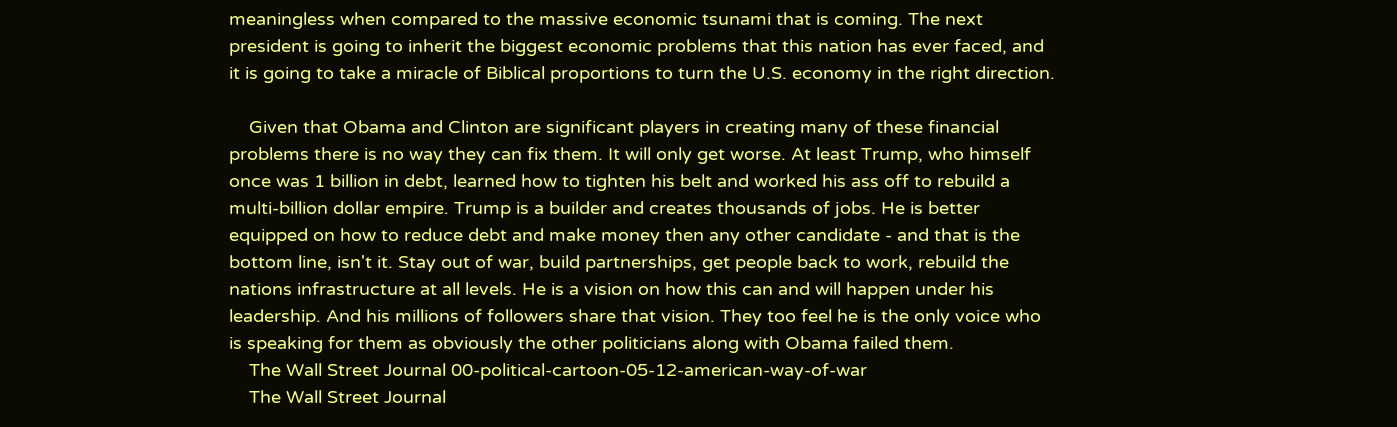meaningless when compared to the massive economic tsunami that is coming. The next president is going to inherit the biggest economic problems that this nation has ever faced, and it is going to take a miracle of Biblical proportions to turn the U.S. economy in the right direction.

    Given that Obama and Clinton are significant players in creating many of these financial problems there is no way they can fix them. It will only get worse. At least Trump, who himself once was 1 billion in debt, learned how to tighten his belt and worked his ass off to rebuild a multi-billion dollar empire. Trump is a builder and creates thousands of jobs. He is better equipped on how to reduce debt and make money then any other candidate - and that is the bottom line, isn't it. Stay out of war, build partnerships, get people back to work, rebuild the nations infrastructure at all levels. He is a vision on how this can and will happen under his leadership. And his millions of followers share that vision. They too feel he is the only voice who is speaking for them as obviously the other politicians along with Obama failed them.
    The Wall Street Journal 00-political-cartoon-05-12-american-way-of-war
    The Wall Street Journal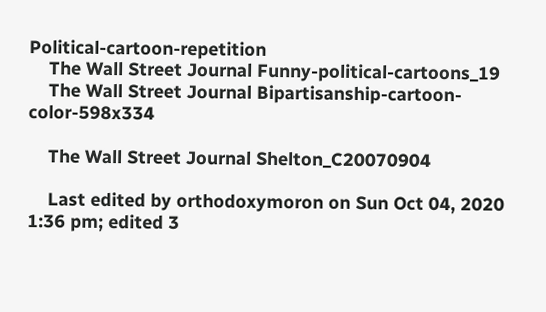Political-cartoon-repetition
    The Wall Street Journal Funny-political-cartoons_19
    The Wall Street Journal Bipartisanship-cartoon-color-598x334

    The Wall Street Journal Shelton_C20070904

    Last edited by orthodoxymoron on Sun Oct 04, 2020 1:36 pm; edited 3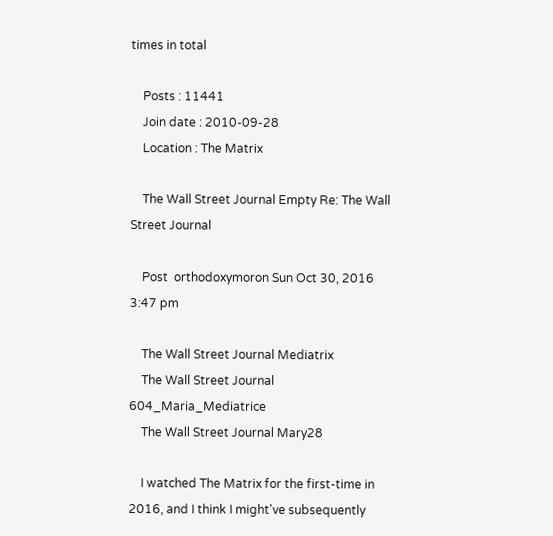times in total

    Posts : 11441
    Join date : 2010-09-28
    Location : The Matrix

    The Wall Street Journal Empty Re: The Wall Street Journal

    Post  orthodoxymoron Sun Oct 30, 2016 3:47 pm

    The Wall Street Journal Mediatrix
    The Wall Street Journal 604_Maria_Mediatrice
    The Wall Street Journal Mary28

    I watched The Matrix for the first-time in 2016, and I think I might've subsequently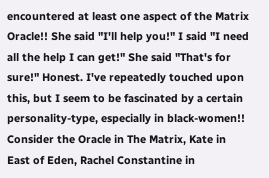encountered at least one aspect of the Matrix Oracle!! She said "I'll help you!" I said "I need all the help I can get!" She said "That's for sure!" Honest. I've repeatedly touched upon this, but I seem to be fascinated by a certain personality-type, especially in black-women!! Consider the Oracle in The Matrix, Kate in East of Eden, Rachel Constantine in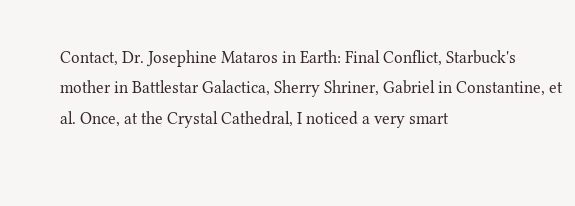Contact, Dr. Josephine Mataros in Earth: Final Conflict, Starbuck's mother in Battlestar Galactica, Sherry Shriner, Gabriel in Constantine, et al. Once, at the Crystal Cathedral, I noticed a very smart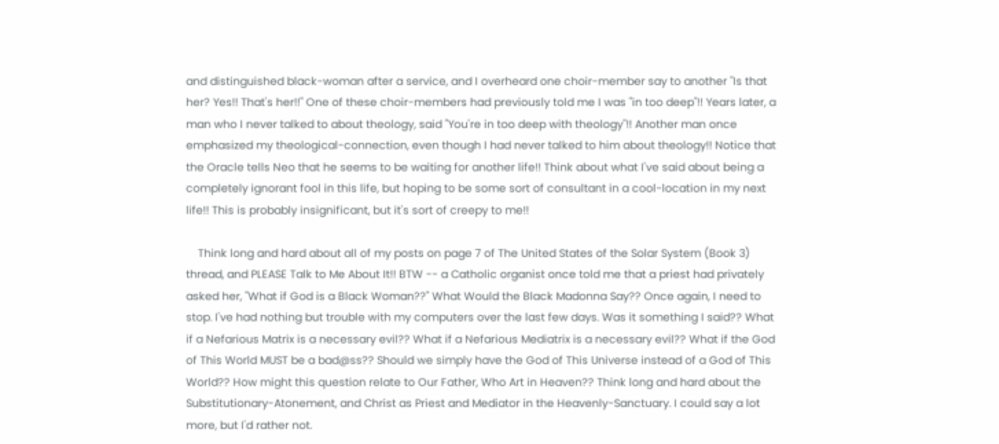and distinguished black-woman after a service, and I overheard one choir-member say to another "Is that her? Yes!! That's her!!" One of these choir-members had previously told me I was "in too deep"!! Years later, a man who I never talked to about theology, said "You're in too deep with theology"!! Another man once emphasized my theological-connection, even though I had never talked to him about theology!! Notice that the Oracle tells Neo that he seems to be waiting for another life!! Think about what I've said about being a completely ignorant fool in this life, but hoping to be some sort of consultant in a cool-location in my next life!! This is probably insignificant, but it's sort of creepy to me!!

    Think long and hard about all of my posts on page 7 of The United States of the Solar System (Book 3) thread, and PLEASE Talk to Me About It!! BTW -- a Catholic organist once told me that a priest had privately asked her, "What if God is a Black Woman??" What Would the Black Madonna Say?? Once again, I need to stop. I've had nothing but trouble with my computers over the last few days. Was it something I said?? What if a Nefarious Matrix is a necessary evil?? What if a Nefarious Mediatrix is a necessary evil?? What if the God of This World MUST be a bad@ss?? Should we simply have the God of This Universe instead of a God of This World?? How might this question relate to Our Father, Who Art in Heaven?? Think long and hard about the Substitutionary-Atonement, and Christ as Priest and Mediator in the Heavenly-Sanctuary. I could say a lot more, but I'd rather not.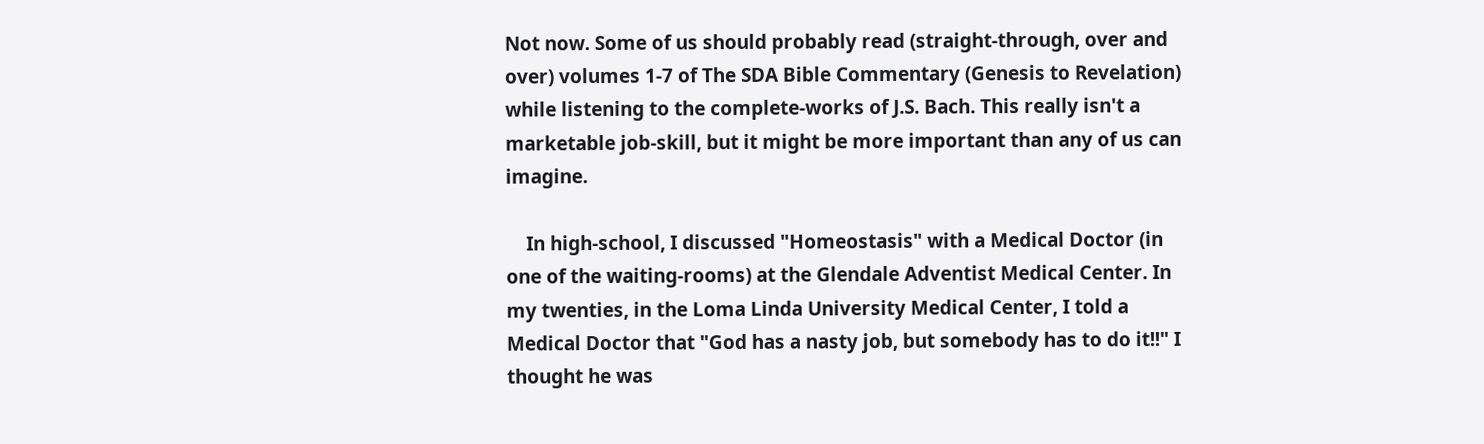Not now. Some of us should probably read (straight-through, over and over) volumes 1-7 of The SDA Bible Commentary (Genesis to Revelation) while listening to the complete-works of J.S. Bach. This really isn't a marketable job-skill, but it might be more important than any of us can imagine.

    In high-school, I discussed "Homeostasis" with a Medical Doctor (in one of the waiting-rooms) at the Glendale Adventist Medical Center. In my twenties, in the Loma Linda University Medical Center, I told a Medical Doctor that "God has a nasty job, but somebody has to do it!!" I thought he was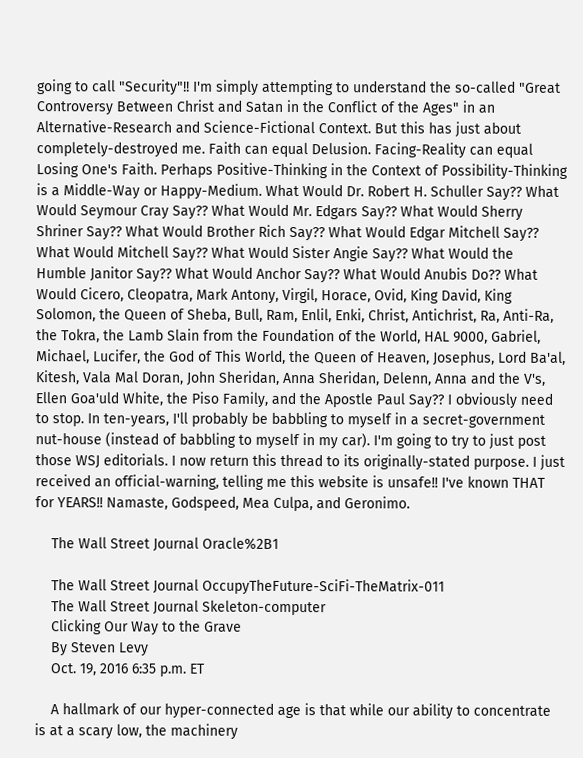going to call "Security"!! I'm simply attempting to understand the so-called "Great Controversy Between Christ and Satan in the Conflict of the Ages" in an Alternative-Research and Science-Fictional Context. But this has just about completely-destroyed me. Faith can equal Delusion. Facing-Reality can equal Losing One's Faith. Perhaps Positive-Thinking in the Context of Possibility-Thinking is a Middle-Way or Happy-Medium. What Would Dr. Robert H. Schuller Say?? What Would Seymour Cray Say?? What Would Mr. Edgars Say?? What Would Sherry Shriner Say?? What Would Brother Rich Say?? What Would Edgar Mitchell Say?? What Would Mitchell Say?? What Would Sister Angie Say?? What Would the Humble Janitor Say?? What Would Anchor Say?? What Would Anubis Do?? What Would Cicero, Cleopatra, Mark Antony, Virgil, Horace, Ovid, King David, King Solomon, the Queen of Sheba, Bull, Ram, Enlil, Enki, Christ, Antichrist, Ra, Anti-Ra, the Tokra, the Lamb Slain from the Foundation of the World, HAL 9000, Gabriel, Michael, Lucifer, the God of This World, the Queen of Heaven, Josephus, Lord Ba'al, Kitesh, Vala Mal Doran, John Sheridan, Anna Sheridan, Delenn, Anna and the V's, Ellen Goa'uld White, the Piso Family, and the Apostle Paul Say?? I obviously need to stop. In ten-years, I'll probably be babbling to myself in a secret-government nut-house (instead of babbling to myself in my car). I'm going to try to just post those WSJ editorials. I now return this thread to its originally-stated purpose. I just received an official-warning, telling me this website is unsafe!! I've known THAT for YEARS!! Namaste, Godspeed, Mea Culpa, and Geronimo.

    The Wall Street Journal Oracle%2B1

    The Wall Street Journal OccupyTheFuture-SciFi-TheMatrix-011
    The Wall Street Journal Skeleton-computer
    Clicking Our Way to the Grave
    By Steven Levy
    Oct. 19, 2016 6:35 p.m. ET

    A hallmark of our hyper-connected age is that while our ability to concentrate is at a scary low, the machinery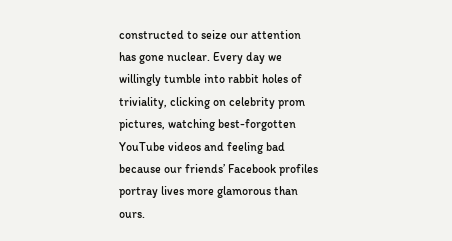constructed to seize our attention has gone nuclear. Every day we willingly tumble into rabbit holes of triviality, clicking on celebrity prom pictures, watching best-forgotten YouTube videos and feeling bad because our friends’ Facebook profiles portray lives more glamorous than ours.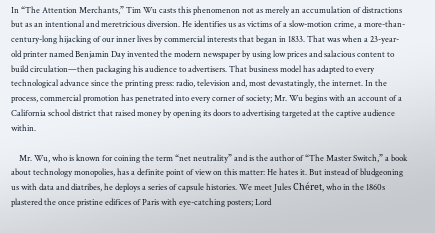In “The Attention Merchants,” Tim Wu casts this phenomenon not as merely an accumulation of distractions but as an intentional and meretricious diversion. He identifies us as victims of a slow-motion crime, a more-than-century-long hijacking of our inner lives by commercial interests that began in 1833. That was when a 23-year-old printer named Benjamin Day invented the modern newspaper by using low prices and salacious content to build circulation—then packaging his audience to advertisers. That business model has adapted to every technological advance since the printing press: radio, television and, most devastatingly, the internet. In the process, commercial promotion has penetrated into every corner of society; Mr. Wu begins with an account of a California school district that raised money by opening its doors to advertising targeted at the captive audience within.

    Mr. Wu, who is known for coining the term “net neutrality” and is the author of “The Master Switch,” a book about technology monopolies, has a definite point of view on this matter: He hates it. But instead of bludgeoning us with data and diatribes, he deploys a series of capsule histories. We meet Jules Chéret, who in the 1860s plastered the once pristine edifices of Paris with eye-catching posters; Lord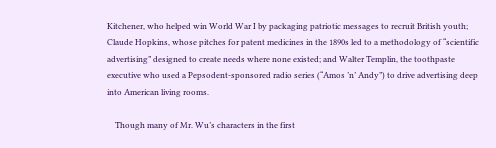Kitchener, who helped win World War I by packaging patriotic messages to recruit British youth; Claude Hopkins, whose pitches for patent medicines in the 1890s led to a methodology of “scientific advertising” designed to create needs where none existed; and Walter Templin, the toothpaste executive who used a Pepsodent-sponsored radio series (“Amos ’n’ Andy”) to drive advertising deep into American living rooms.

    Though many of Mr. Wu’s characters in the first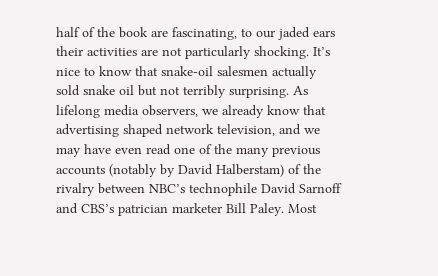half of the book are fascinating, to our jaded ears their activities are not particularly shocking. It’s nice to know that snake-oil salesmen actually sold snake oil but not terribly surprising. As lifelong media observers, we already know that advertising shaped network television, and we may have even read one of the many previous accounts (notably by David Halberstam) of the rivalry between NBC’s technophile David Sarnoff and CBS’s patrician marketer Bill Paley. Most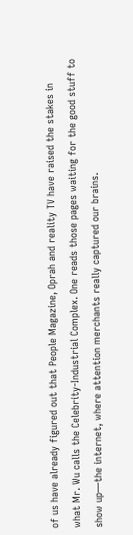of us have already figured out that People Magazine, Oprah and reality TV have raised the stakes in what Mr. Wu calls the Celebrity-Industrial Complex. One reads those pages waiting for the good stuff to show up—the internet, where attention merchants really captured our brains.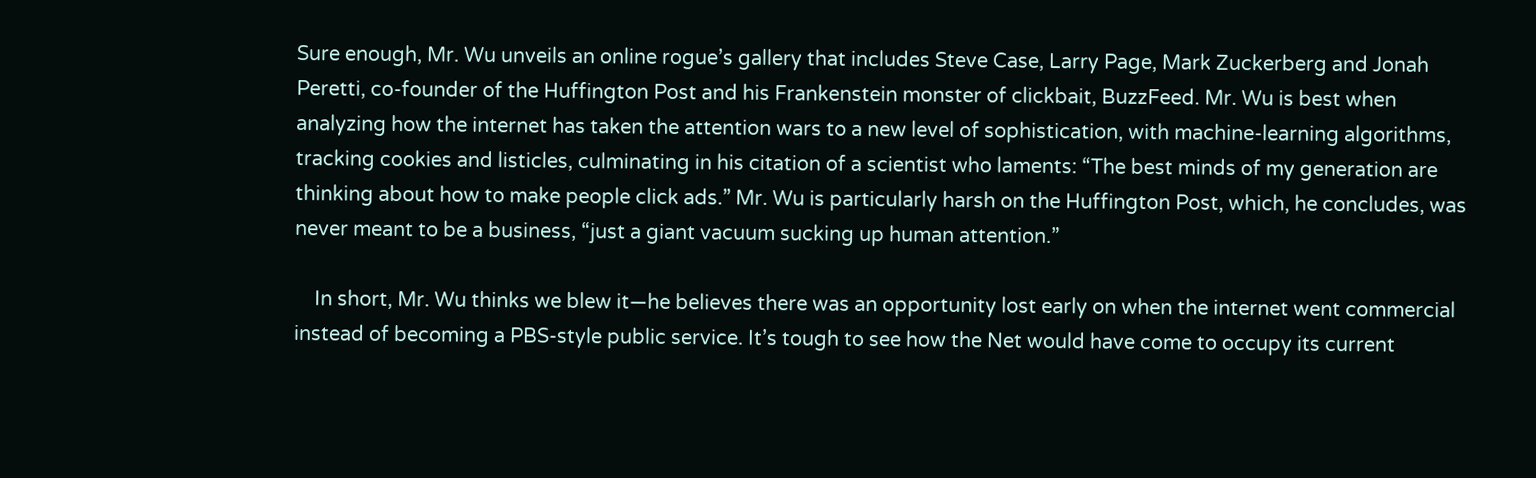Sure enough, Mr. Wu unveils an online rogue’s gallery that includes Steve Case, Larry Page, Mark Zuckerberg and Jonah Peretti, co-founder of the Huffington Post and his Frankenstein monster of clickbait, BuzzFeed. Mr. Wu is best when analyzing how the internet has taken the attention wars to a new level of sophistication, with machine-learning algorithms, tracking cookies and listicles, culminating in his citation of a scientist who laments: “The best minds of my generation are thinking about how to make people click ads.” Mr. Wu is particularly harsh on the Huffington Post, which, he concludes, was never meant to be a business, “just a giant vacuum sucking up human attention.”

    In short, Mr. Wu thinks we blew it—he believes there was an opportunity lost early on when the internet went commercial instead of becoming a PBS-style public service. It’s tough to see how the Net would have come to occupy its current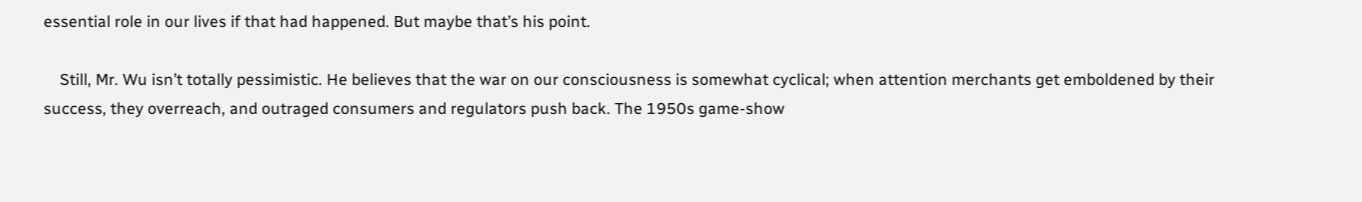essential role in our lives if that had happened. But maybe that’s his point.

    Still, Mr. Wu isn’t totally pessimistic. He believes that the war on our consciousness is somewhat cyclical; when attention merchants get emboldened by their success, they overreach, and outraged consumers and regulators push back. The 1950s game-show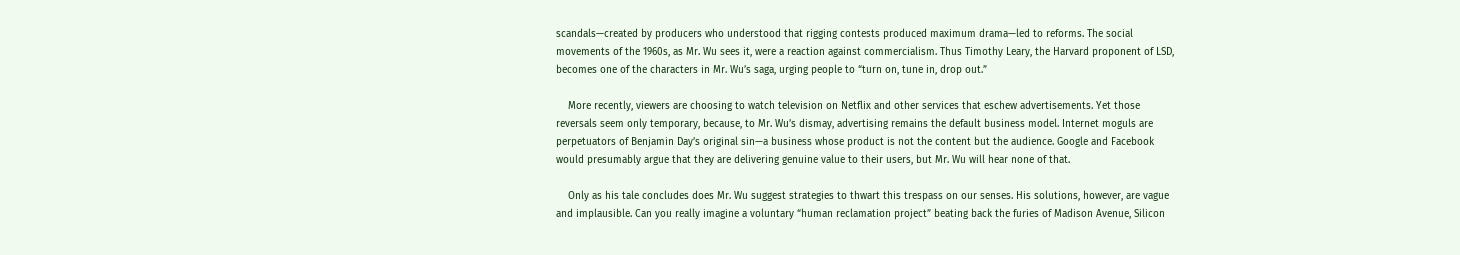scandals—created by producers who understood that rigging contests produced maximum drama—led to reforms. The social movements of the 1960s, as Mr. Wu sees it, were a reaction against commercialism. Thus Timothy Leary, the Harvard proponent of LSD, becomes one of the characters in Mr. Wu’s saga, urging people to “turn on, tune in, drop out.”

    More recently, viewers are choosing to watch television on Netflix and other services that eschew advertisements. Yet those reversals seem only temporary, because, to Mr. Wu’s dismay, advertising remains the default business model. Internet moguls are perpetuators of Benjamin Day’s original sin—a business whose product is not the content but the audience. Google and Facebook would presumably argue that they are delivering genuine value to their users, but Mr. Wu will hear none of that.

    Only as his tale concludes does Mr. Wu suggest strategies to thwart this trespass on our senses. His solutions, however, are vague and implausible. Can you really imagine a voluntary “human reclamation project” beating back the furies of Madison Avenue, Silicon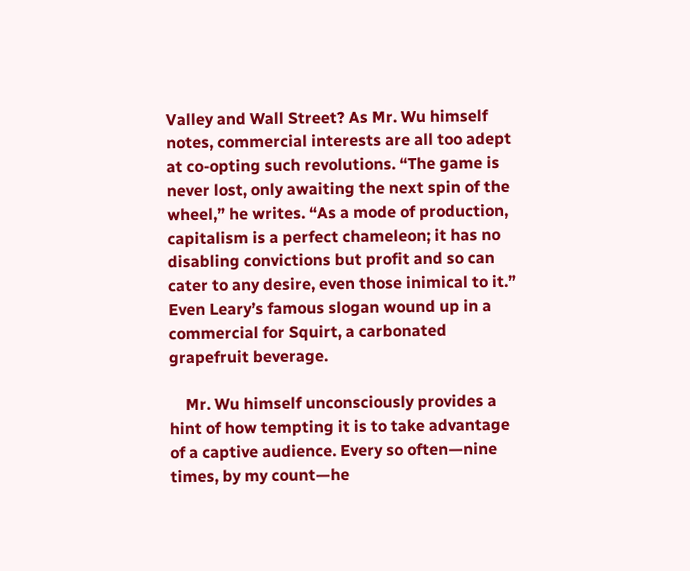Valley and Wall Street? As Mr. Wu himself notes, commercial interests are all too adept at co-opting such revolutions. “The game is never lost, only awaiting the next spin of the wheel,” he writes. “As a mode of production, capitalism is a perfect chameleon; it has no disabling convictions but profit and so can cater to any desire, even those inimical to it.” Even Leary’s famous slogan wound up in a commercial for Squirt, a carbonated grapefruit beverage.

    Mr. Wu himself unconsciously provides a hint of how tempting it is to take advantage of a captive audience. Every so often—nine times, by my count—he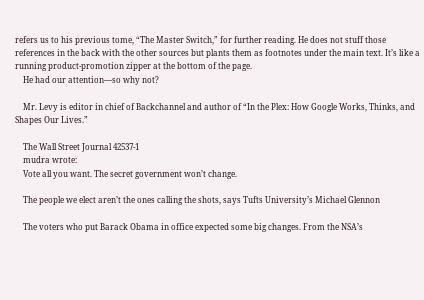refers us to his previous tome, “The Master Switch,” for further reading. He does not stuff those references in the back with the other sources but plants them as footnotes under the main text. It’s like a running product-promotion zipper at the bottom of the page.
    He had our attention—so why not?

    Mr. Levy is editor in chief of Backchannel and author of “In the Plex: How Google Works, Thinks, and Shapes Our Lives.”

    The Wall Street Journal 42537-1
    mudra wrote:
    Vote all you want. The secret government won’t change.

    The people we elect aren’t the ones calling the shots, says Tufts University’s Michael Glennon

    The voters who put Barack Obama in office expected some big changes. From the NSA’s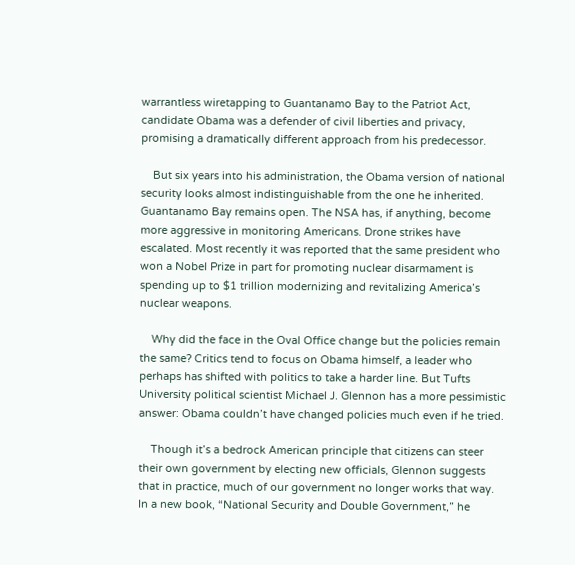warrantless wiretapping to Guantanamo Bay to the Patriot Act, candidate Obama was a defender of civil liberties and privacy, promising a dramatically different approach from his predecessor.

    But six years into his administration, the Obama version of national security looks almost indistinguishable from the one he inherited. Guantanamo Bay remains open. The NSA has, if anything, become more aggressive in monitoring Americans. Drone strikes have escalated. Most recently it was reported that the same president who won a Nobel Prize in part for promoting nuclear disarmament is spending up to $1 trillion modernizing and revitalizing America’s nuclear weapons.

    Why did the face in the Oval Office change but the policies remain the same? Critics tend to focus on Obama himself, a leader who perhaps has shifted with politics to take a harder line. But Tufts University political scientist Michael J. Glennon has a more pessimistic answer: Obama couldn’t have changed policies much even if he tried.

    Though it’s a bedrock American principle that citizens can steer their own government by electing new officials, Glennon suggests that in practice, much of our government no longer works that way. In a new book, “National Security and Double Government,” he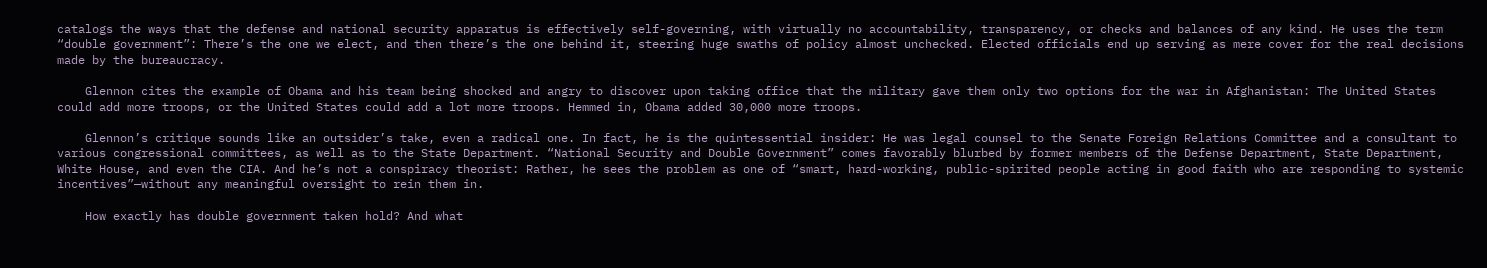catalogs the ways that the defense and national security apparatus is effectively self-governing, with virtually no accountability, transparency, or checks and balances of any kind. He uses the term “double government”: There’s the one we elect, and then there’s the one behind it, steering huge swaths of policy almost unchecked. Elected officials end up serving as mere cover for the real decisions made by the bureaucracy.

    Glennon cites the example of Obama and his team being shocked and angry to discover upon taking office that the military gave them only two options for the war in Afghanistan: The United States could add more troops, or the United States could add a lot more troops. Hemmed in, Obama added 30,000 more troops.

    Glennon’s critique sounds like an outsider’s take, even a radical one. In fact, he is the quintessential insider: He was legal counsel to the Senate Foreign Relations Committee and a consultant to various congressional committees, as well as to the State Department. “National Security and Double Government” comes favorably blurbed by former members of the Defense Department, State Department, White House, and even the CIA. And he’s not a conspiracy theorist: Rather, he sees the problem as one of “smart, hard-working, public-spirited people acting in good faith who are responding to systemic incentives”—without any meaningful oversight to rein them in.

    How exactly has double government taken hold? And what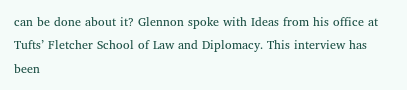can be done about it? Glennon spoke with Ideas from his office at Tufts’ Fletcher School of Law and Diplomacy. This interview has been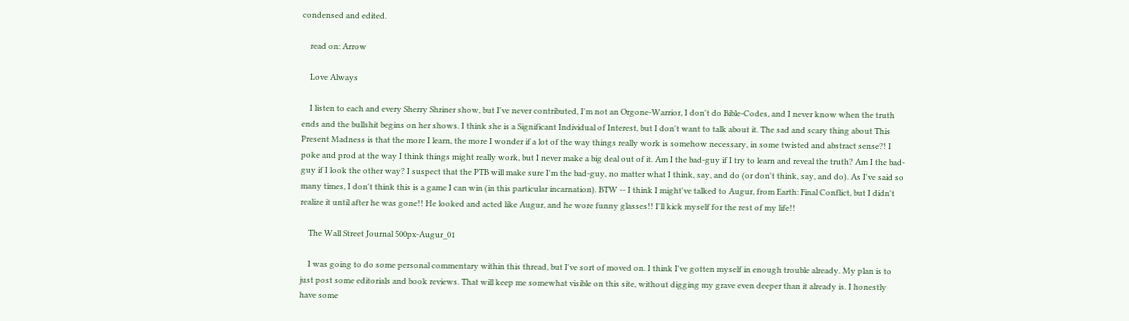condensed and edited.

    read on: Arrow

    Love Always

    I listen to each and every Sherry Shriner show, but I've never contributed, I'm not an Orgone-Warrior, I don't do Bible-Codes, and I never know when the truth ends and the bullshit begins on her shows. I think she is a Significant Individual of Interest, but I don't want to talk about it. The sad and scary thing about This Present Madness is that the more I learn, the more I wonder if a lot of the way things really work is somehow necessary, in some twisted and abstract sense?! I poke and prod at the way I think things might really work, but I never make a big deal out of it. Am I the bad-guy if I try to learn and reveal the truth? Am I the bad-guy if I look the other way? I suspect that the PTB will make sure I'm the bad-guy, no matter what I think, say, and do (or don't think, say, and do). As I've said so many times, I don't think this is a game I can win (in this particular incarnation). BTW -- I think I might've talked to Augur, from Earth: Final Conflict, but I didn't realize it until after he was gone!! He looked and acted like Augur, and he wore funny glasses!! I'll kick myself for the rest of my life!!

    The Wall Street Journal 500px-Augur_01

    I was going to do some personal commentary within this thread, but I've sort of moved on. I think I've gotten myself in enough trouble already. My plan is to just post some editorials and book reviews. That will keep me somewhat visible on this site, without digging my grave even deeper than it already is. I honestly have some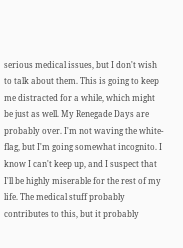serious medical issues, but I don't wish to talk about them. This is going to keep me distracted for a while, which might be just as well. My Renegade Days are probably over. I'm not waving the white-flag, but I'm going somewhat incognito. I know I can't keep up, and I suspect that I'll be highly miserable for the rest of my life. The medical stuff probably contributes to this, but it probably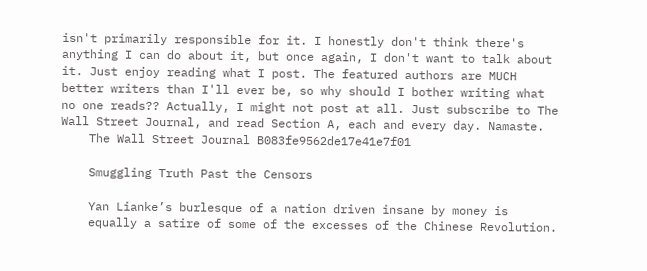isn't primarily responsible for it. I honestly don't think there's anything I can do about it, but once again, I don't want to talk about it. Just enjoy reading what I post. The featured authors are MUCH better writers than I'll ever be, so why should I bother writing what no one reads?? Actually, I might not post at all. Just subscribe to The Wall Street Journal, and read Section A, each and every day. Namaste.
    The Wall Street Journal B083fe9562de17e41e7f01

    Smuggling Truth Past the Censors

    Yan Lianke’s burlesque of a nation driven insane by money is
    equally a satire of some of the excesses of the Chinese Revolution.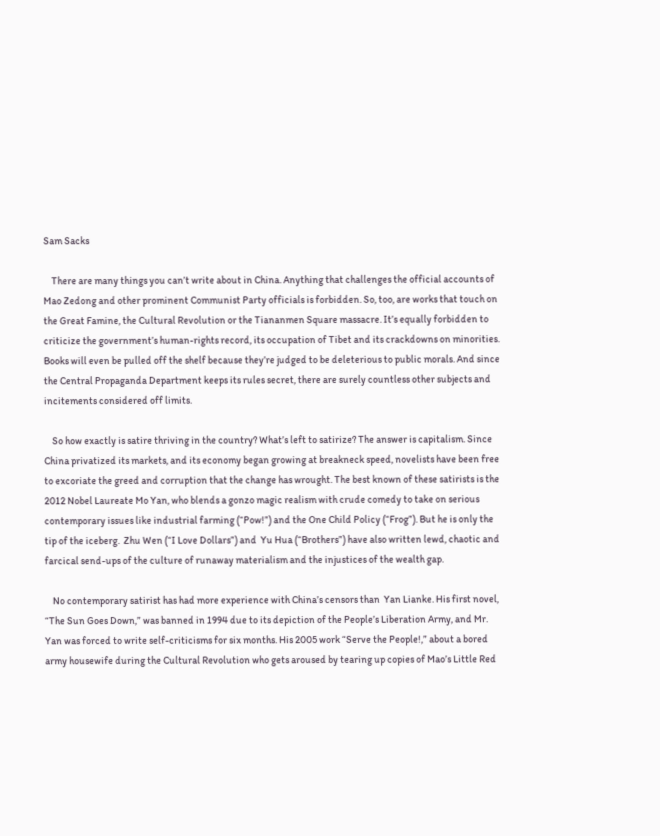Sam Sacks

    There are many things you can’t write about in China. Anything that challenges the official accounts of  Mao Zedong and other prominent Communist Party officials is forbidden. So, too, are works that touch on the Great Famine, the Cultural Revolution or the Tiananmen Square massacre. It’s equally forbidden to criticize the government’s human-rights record, its occupation of Tibet and its crackdowns on minorities. Books will even be pulled off the shelf because they’re judged to be deleterious to public morals. And since the Central Propaganda Department keeps its rules secret, there are surely countless other subjects and incitements considered off limits.

    So how exactly is satire thriving in the country? What’s left to satirize? The answer is capitalism. Since China privatized its markets, and its economy began growing at breakneck speed, novelists have been free to excoriate the greed and corruption that the change has wrought. The best known of these satirists is the 2012 Nobel Laureate Mo Yan, who blends a gonzo magic realism with crude comedy to take on serious contemporary issues like industrial farming (“Pow!”) and the One Child Policy (“Frog”). But he is only the tip of the iceberg.  Zhu Wen (“I Love Dollars”) and  Yu Hua (“Brothers”) have also written lewd, chaotic and farcical send-ups of the culture of runaway materialism and the injustices of the wealth gap.

    No contemporary satirist has had more experience with China’s censors than  Yan Lianke. His first novel, “The Sun Goes Down,” was banned in 1994 due to its depiction of the People’s Liberation Army, and Mr. Yan was forced to write self-criticisms for six months. His 2005 work “Serve the People!,” about a bored army housewife during the Cultural Revolution who gets aroused by tearing up copies of Mao’s Little Red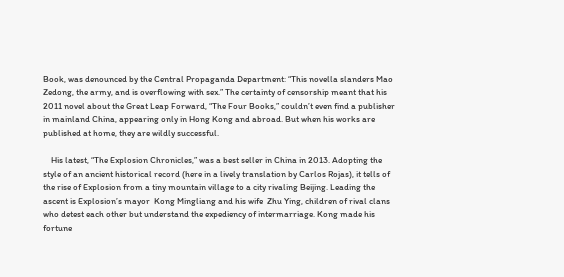Book, was denounced by the Central Propaganda Department: “This novella slanders Mao Zedong, the army, and is overflowing with sex.” The certainty of censorship meant that his 2011 novel about the Great Leap Forward, “The Four Books,” couldn’t even find a publisher in mainland China, appearing only in Hong Kong and abroad. But when his works are published at home, they are wildly successful.

    His latest, “The Explosion Chronicles,” was a best seller in China in 2013. Adopting the style of an ancient historical record (here in a lively translation by Carlos Rojas), it tells of the rise of Explosion from a tiny mountain village to a city rivaling Beijing. Leading the ascent is Explosion’s mayor  Kong Mingliang and his wife  Zhu Ying, children of rival clans who detest each other but understand the expediency of intermarriage. Kong made his fortune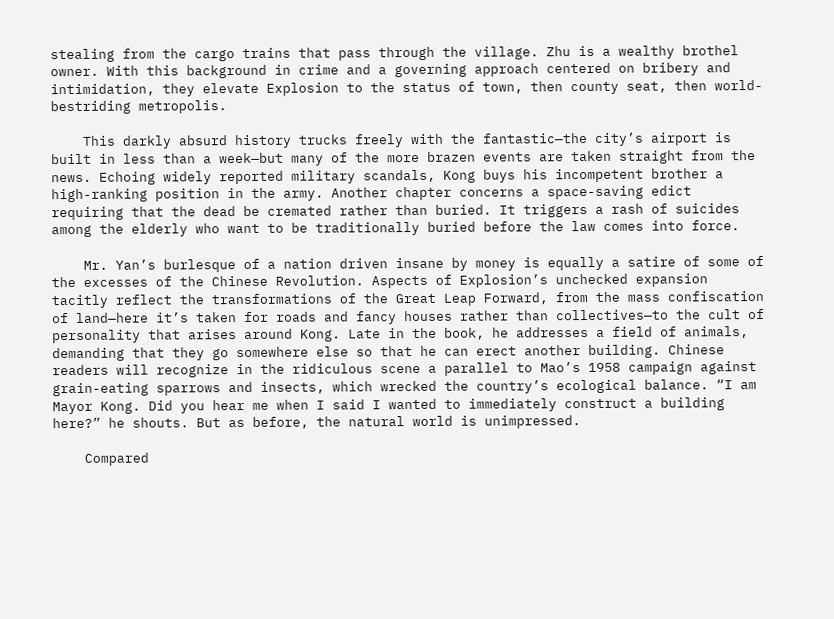stealing from the cargo trains that pass through the village. Zhu is a wealthy brothel owner. With this background in crime and a governing approach centered on bribery and intimidation, they elevate Explosion to the status of town, then county seat, then world-bestriding metropolis.

    This darkly absurd history trucks freely with the fantastic—the city’s airport is built in less than a week—but many of the more brazen events are taken straight from the news. Echoing widely reported military scandals, Kong buys his incompetent brother a high-ranking position in the army. Another chapter concerns a space-saving edict requiring that the dead be cremated rather than buried. It triggers a rash of suicides among the elderly who want to be traditionally buried before the law comes into force.

    Mr. Yan’s burlesque of a nation driven insane by money is equally a satire of some of the excesses of the Chinese Revolution. Aspects of Explosion’s unchecked expansion tacitly reflect the transformations of the Great Leap Forward, from the mass confiscation of land—here it’s taken for roads and fancy houses rather than collectives—to the cult of personality that arises around Kong. Late in the book, he addresses a field of animals, demanding that they go somewhere else so that he can erect another building. Chinese readers will recognize in the ridiculous scene a parallel to Mao’s 1958 campaign against grain-eating sparrows and insects, which wrecked the country’s ecological balance. “I am Mayor Kong. Did you hear me when I said I wanted to immediately construct a building here?” he shouts. But as before, the natural world is unimpressed.

    Compared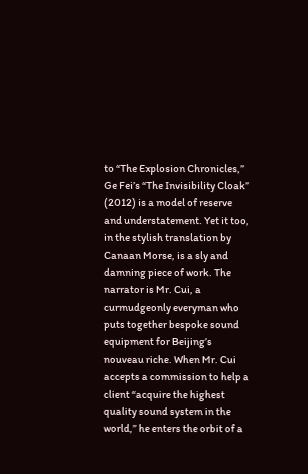to “The Explosion Chronicles,” Ge Fei’s “The Invisibility Cloak” (2012) is a model of reserve and understatement. Yet it too, in the stylish translation by  Canaan Morse, is a sly and damning piece of work. The narrator is Mr. Cui, a curmudgeonly everyman who puts together bespoke sound equipment for Beijing’s nouveau riche. When Mr. Cui accepts a commission to help a client “acquire the highest quality sound system in the world,” he enters the orbit of a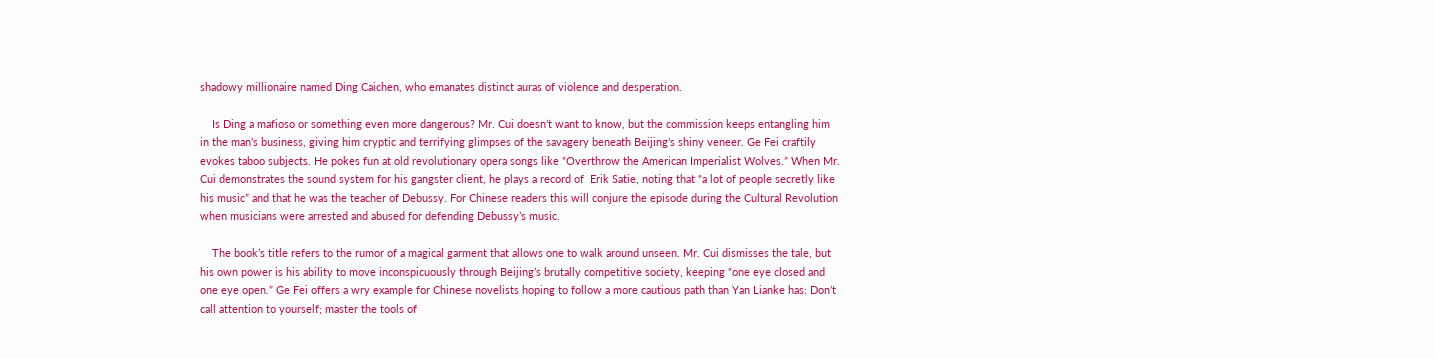shadowy millionaire named Ding Caichen, who emanates distinct auras of violence and desperation.

    Is Ding a mafioso or something even more dangerous? Mr. Cui doesn’t want to know, but the commission keeps entangling him in the man’s business, giving him cryptic and terrifying glimpses of the savagery beneath Beijing’s shiny veneer. Ge Fei craftily evokes taboo subjects. He pokes fun at old revolutionary opera songs like “Overthrow the American Imperialist Wolves.” When Mr. Cui demonstrates the sound system for his gangster client, he plays a record of  Erik Satie, noting that “a lot of people secretly like his music” and that he was the teacher of Debussy. For Chinese readers this will conjure the episode during the Cultural Revolution when musicians were arrested and abused for defending Debussy’s music.

    The book’s title refers to the rumor of a magical garment that allows one to walk around unseen. Mr. Cui dismisses the tale, but his own power is his ability to move inconspicuously through Beijing’s brutally competitive society, keeping “one eye closed and one eye open.” Ge Fei offers a wry example for Chinese novelists hoping to follow a more cautious path than Yan Lianke has: Don’t call attention to yourself; master the tools of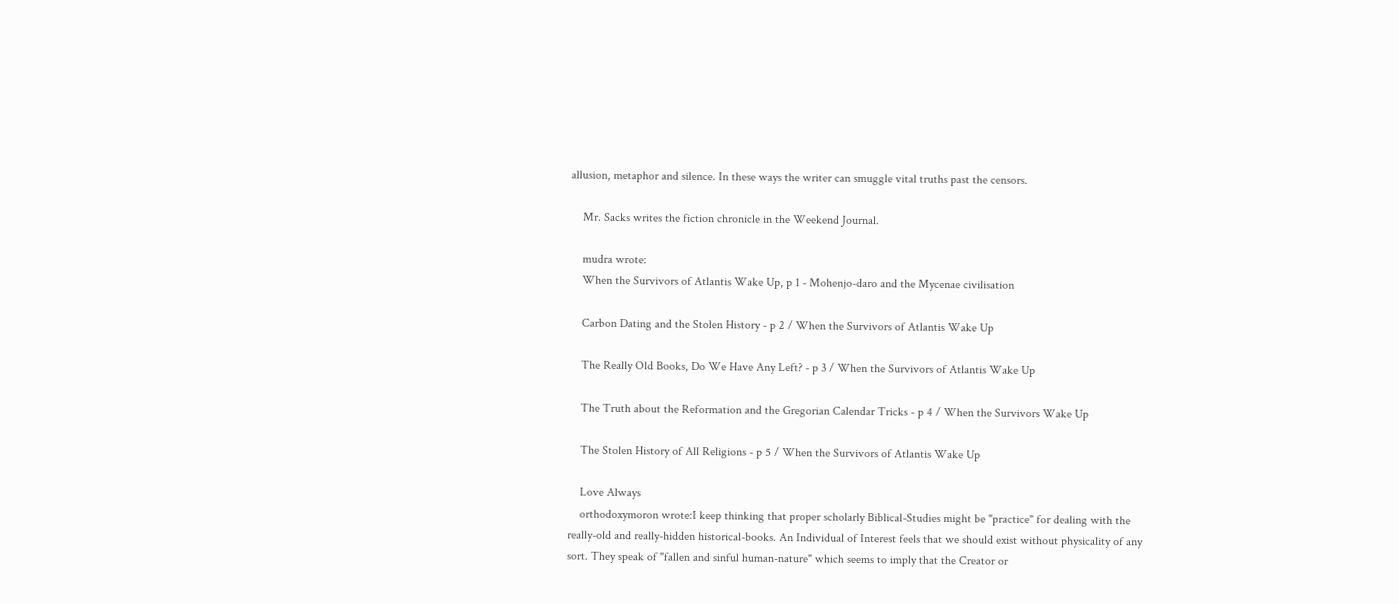allusion, metaphor and silence. In these ways the writer can smuggle vital truths past the censors.

    Mr. Sacks writes the fiction chronicle in the Weekend Journal.

    mudra wrote:
    When the Survivors of Atlantis Wake Up, p 1 - Mohenjo-daro and the Mycenae civilisation

    Carbon Dating and the Stolen History - p 2 / When the Survivors of Atlantis Wake Up

    The Really Old Books, Do We Have Any Left? - p 3 / When the Survivors of Atlantis Wake Up

    The Truth about the Reformation and the Gregorian Calendar Tricks - p 4 / When the Survivors Wake Up

    The Stolen History of All Religions - p 5 / When the Survivors of Atlantis Wake Up

    Love Always
    orthodoxymoron wrote:I keep thinking that proper scholarly Biblical-Studies might be "practice" for dealing with the really-old and really-hidden historical-books. An Individual of Interest feels that we should exist without physicality of any sort. They speak of "fallen and sinful human-nature" which seems to imply that the Creator or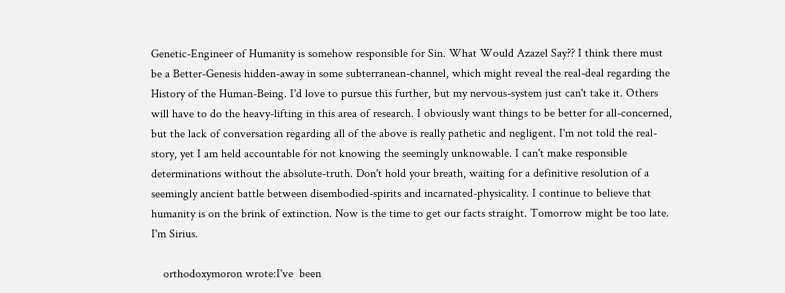Genetic-Engineer of Humanity is somehow responsible for Sin. What Would Azazel Say?? I think there must be a Better-Genesis hidden-away in some subterranean-channel, which might reveal the real-deal regarding the History of the Human-Being. I'd love to pursue this further, but my nervous-system just can't take it. Others will have to do the heavy-lifting in this area of research. I obviously want things to be better for all-concerned, but the lack of conversation regarding all of the above is really pathetic and negligent. I'm not told the real-story, yet I am held accountable for not knowing the seemingly unknowable. I can't make responsible determinations without the absolute-truth. Don't hold your breath, waiting for a definitive resolution of a seemingly ancient battle between disembodied-spirits and incarnated-physicality. I continue to believe that humanity is on the brink of extinction. Now is the time to get our facts straight. Tomorrow might be too late. I'm Sirius.

    orthodoxymoron wrote:I've  been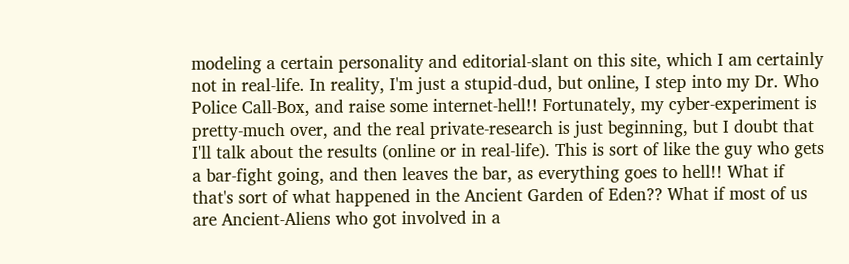modeling a certain personality and editorial-slant on this site, which I am certainly not in real-life. In reality, I'm just a stupid-dud, but online, I step into my Dr. Who Police Call-Box, and raise some internet-hell!! Fortunately, my cyber-experiment is pretty-much over, and the real private-research is just beginning, but I doubt that I'll talk about the results (online or in real-life). This is sort of like the guy who gets a bar-fight going, and then leaves the bar, as everything goes to hell!! What if that's sort of what happened in the Ancient Garden of Eden?? What if most of us are Ancient-Aliens who got involved in a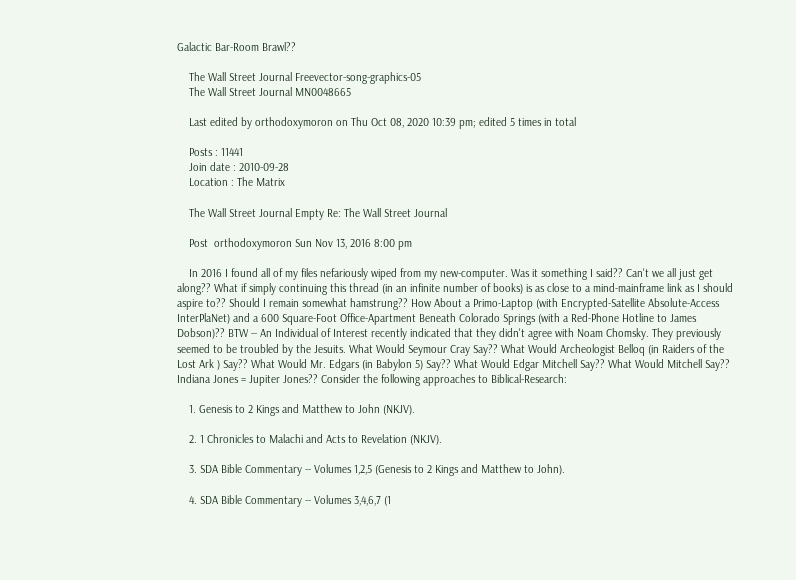Galactic Bar-Room Brawl??

    The Wall Street Journal Freevector-song-graphics-05
    The Wall Street Journal MN0048665

    Last edited by orthodoxymoron on Thu Oct 08, 2020 10:39 pm; edited 5 times in total

    Posts : 11441
    Join date : 2010-09-28
    Location : The Matrix

    The Wall Street Journal Empty Re: The Wall Street Journal

    Post  orthodoxymoron Sun Nov 13, 2016 8:00 pm

    In 2016 I found all of my files nefariously wiped from my new-computer. Was it something I said?? Can't we all just get along?? What if simply continuing this thread (in an infinite number of books) is as close to a mind-mainframe link as I should aspire to?? Should I remain somewhat hamstrung?? How About a Primo-Laptop (with Encrypted-Satellite Absolute-Access InterPlaNet) and a 600 Square-Foot Office-Apartment Beneath Colorado Springs (with a Red-Phone Hotline to James Dobson)?? BTW -- An Individual of Interest recently indicated that they didn't agree with Noam Chomsky. They previously seemed to be troubled by the Jesuits. What Would Seymour Cray Say?? What Would Archeologist Belloq (in Raiders of the Lost Ark ) Say?? What Would Mr. Edgars (in Babylon 5) Say?? What Would Edgar Mitchell Say?? What Would Mitchell Say?? Indiana Jones = Jupiter Jones?? Consider the following approaches to Biblical-Research:

    1. Genesis to 2 Kings and Matthew to John (NKJV).

    2. 1 Chronicles to Malachi and Acts to Revelation (NKJV).

    3. SDA Bible Commentary -- Volumes 1,2,5 (Genesis to 2 Kings and Matthew to John).

    4. SDA Bible Commentary -- Volumes 3,4,6,7 (1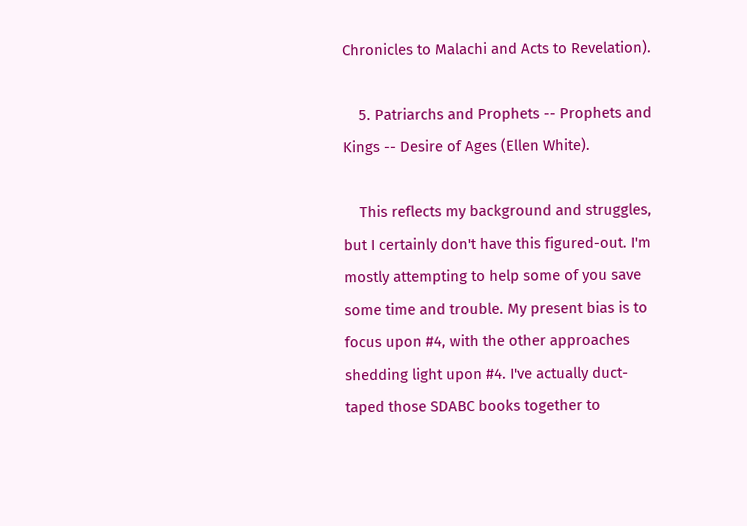Chronicles to Malachi and Acts to Revelation).

    5. Patriarchs and Prophets -- Prophets and Kings -- Desire of Ages (Ellen White).

    This reflects my background and struggles, but I certainly don't have this figured-out. I'm mostly attempting to help some of you save some time and trouble. My present bias is to focus upon #4, with the other approaches shedding light upon #4. I've actually duct-taped those SDABC books together to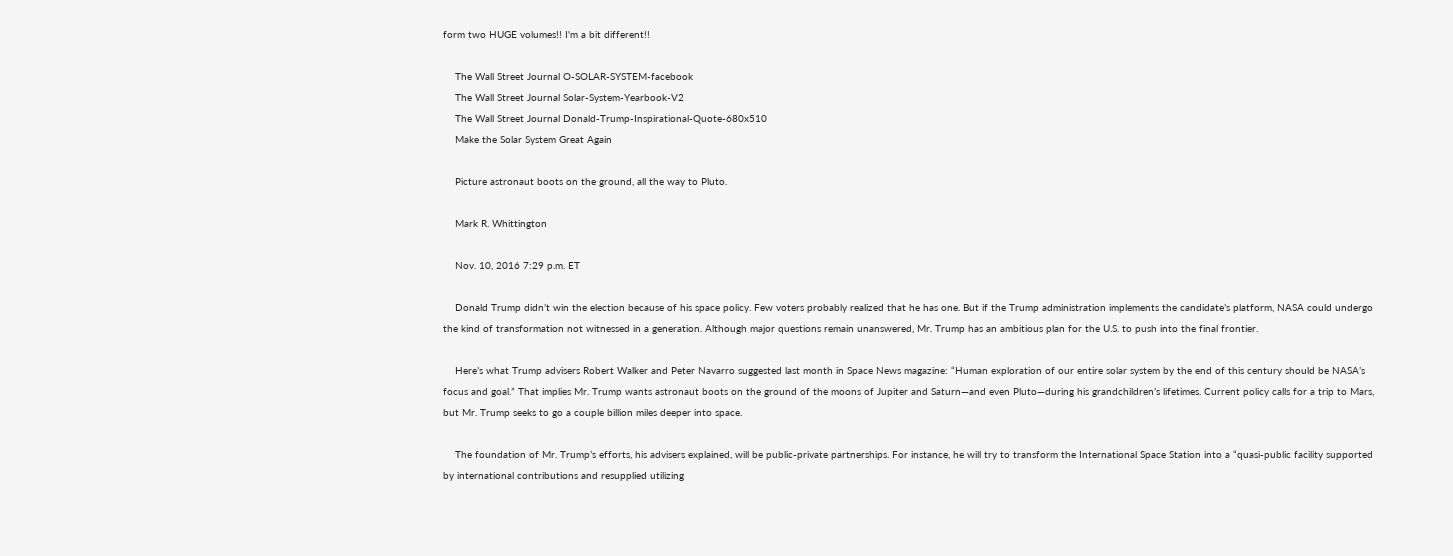form two HUGE volumes!! I'm a bit different!!

    The Wall Street Journal O-SOLAR-SYSTEM-facebook
    The Wall Street Journal Solar-System-Yearbook-V2
    The Wall Street Journal Donald-Trump-Inspirational-Quote-680x510
    Make the Solar System Great Again

    Picture astronaut boots on the ground, all the way to Pluto.

    Mark R. Whittington

    Nov. 10, 2016 7:29 p.m. ET

    Donald Trump didn’t win the election because of his space policy. Few voters probably realized that he has one. But if the Trump administration implements the candidate’s platform, NASA could undergo the kind of transformation not witnessed in a generation. Although major questions remain unanswered, Mr. Trump has an ambitious plan for the U.S. to push into the final frontier.

    Here’s what Trump advisers Robert Walker and Peter Navarro suggested last month in Space News magazine: “Human exploration of our entire solar system by the end of this century should be NASA’s focus and goal.” That implies Mr. Trump wants astronaut boots on the ground of the moons of Jupiter and Saturn—and even Pluto—during his grandchildren’s lifetimes. Current policy calls for a trip to Mars, but Mr. Trump seeks to go a couple billion miles deeper into space.

    The foundation of Mr. Trump’s efforts, his advisers explained, will be public-private partnerships. For instance, he will try to transform the International Space Station into a “quasi-public facility supported by international contributions and resupplied utilizing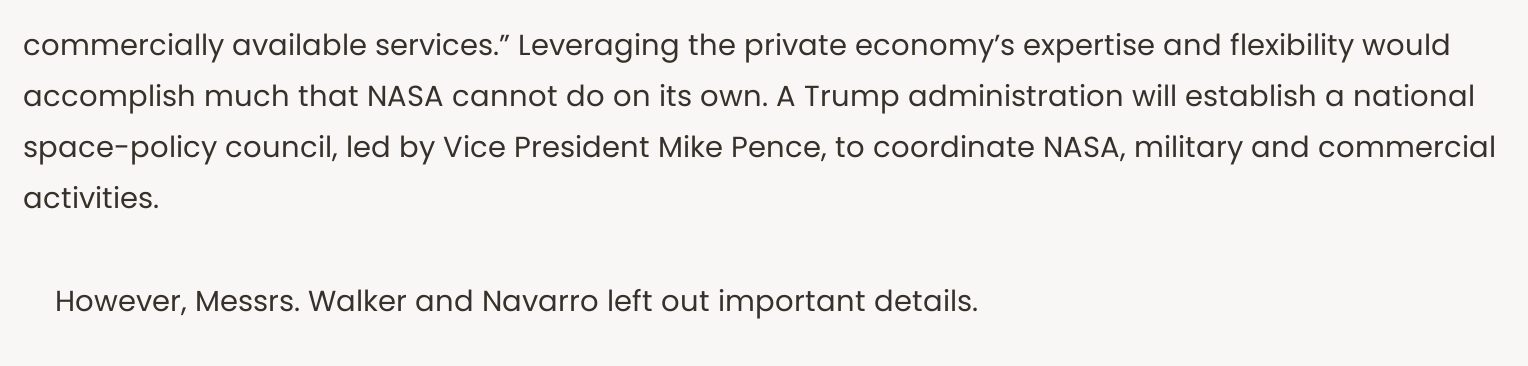commercially available services.” Leveraging the private economy’s expertise and flexibility would accomplish much that NASA cannot do on its own. A Trump administration will establish a national space-policy council, led by Vice President Mike Pence, to coordinate NASA, military and commercial activities.

    However, Messrs. Walker and Navarro left out important details.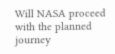Will NASA proceed with the planned journey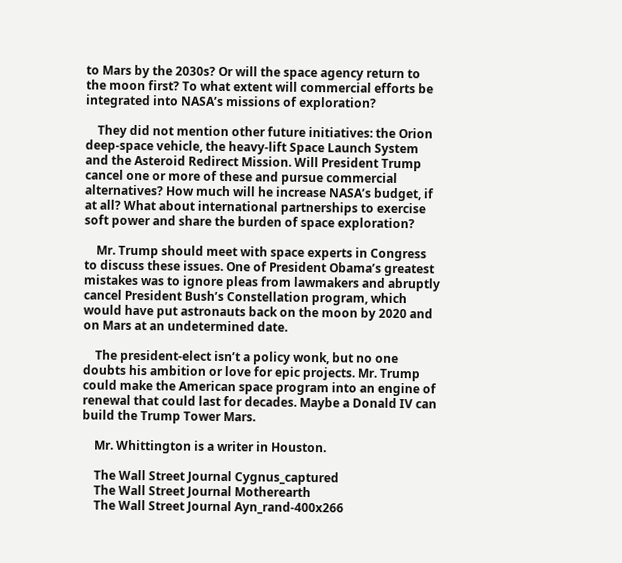to Mars by the 2030s? Or will the space agency return to the moon first? To what extent will commercial efforts be integrated into NASA’s missions of exploration?

    They did not mention other future initiatives: the Orion deep-space vehicle, the heavy-lift Space Launch System and the Asteroid Redirect Mission. Will President Trump cancel one or more of these and pursue commercial alternatives? How much will he increase NASA’s budget, if at all? What about international partnerships to exercise soft power and share the burden of space exploration?

    Mr. Trump should meet with space experts in Congress to discuss these issues. One of President Obama’s greatest mistakes was to ignore pleas from lawmakers and abruptly cancel President Bush’s Constellation program, which would have put astronauts back on the moon by 2020 and on Mars at an undetermined date.

    The president-elect isn’t a policy wonk, but no one doubts his ambition or love for epic projects. Mr. Trump could make the American space program into an engine of renewal that could last for decades. Maybe a Donald IV can build the Trump Tower Mars.

    Mr. Whittington is a writer in Houston.

    The Wall Street Journal Cygnus_captured
    The Wall Street Journal Motherearth
    The Wall Street Journal Ayn_rand-400x266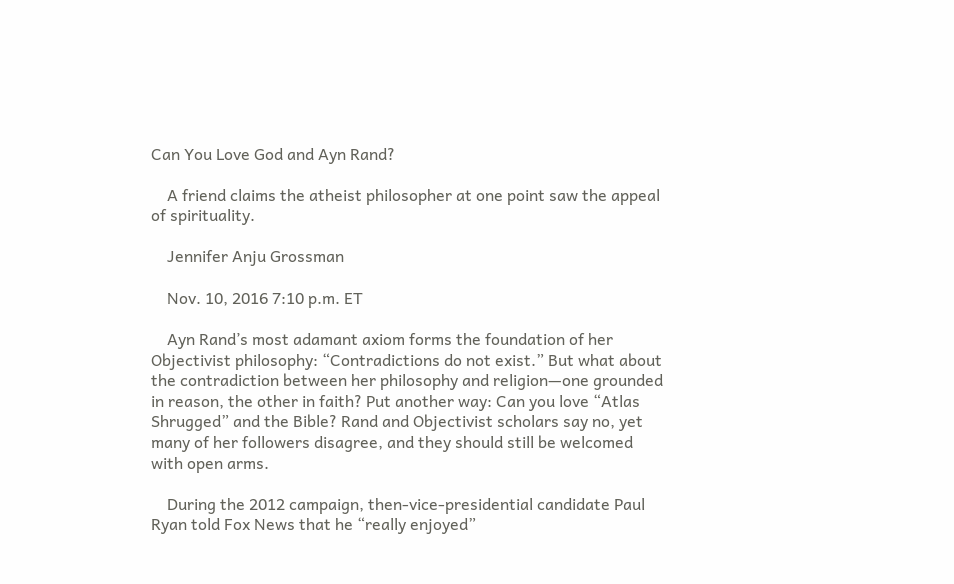Can You Love God and Ayn Rand?

    A friend claims the atheist philosopher at one point saw the appeal of spirituality.

    Jennifer Anju Grossman

    Nov. 10, 2016 7:10 p.m. ET

    Ayn Rand’s most adamant axiom forms the foundation of her Objectivist philosophy: “Contradictions do not exist.” But what about the contradiction between her philosophy and religion—one grounded in reason, the other in faith? Put another way: Can you love “Atlas Shrugged” and the Bible? Rand and Objectivist scholars say no, yet many of her followers disagree, and they should still be welcomed with open arms.

    During the 2012 campaign, then-vice-presidential candidate Paul Ryan told Fox News that he “really enjoyed”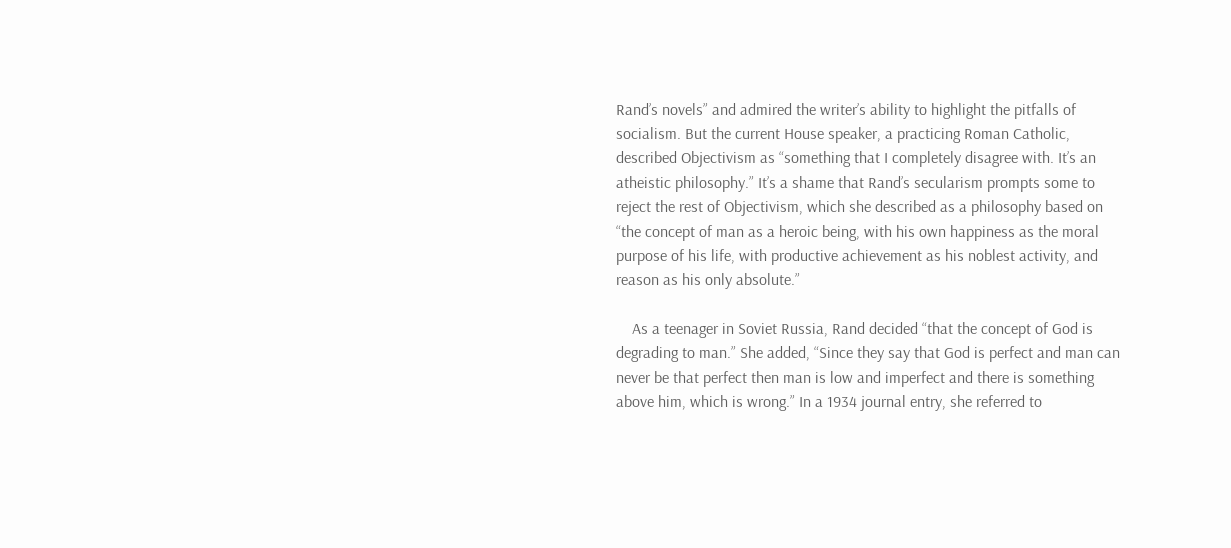Rand’s novels” and admired the writer’s ability to highlight the pitfalls of socialism. But the current House speaker, a practicing Roman Catholic, described Objectivism as “something that I completely disagree with. It’s an atheistic philosophy.” It’s a shame that Rand’s secularism prompts some to reject the rest of Objectivism, which she described as a philosophy based on “the concept of man as a heroic being, with his own happiness as the moral purpose of his life, with productive achievement as his noblest activity, and reason as his only absolute.”

    As a teenager in Soviet Russia, Rand decided “that the concept of God is degrading to man.” She added, “Since they say that God is perfect and man can never be that perfect then man is low and imperfect and there is something above him, which is wrong.” In a 1934 journal entry, she referred to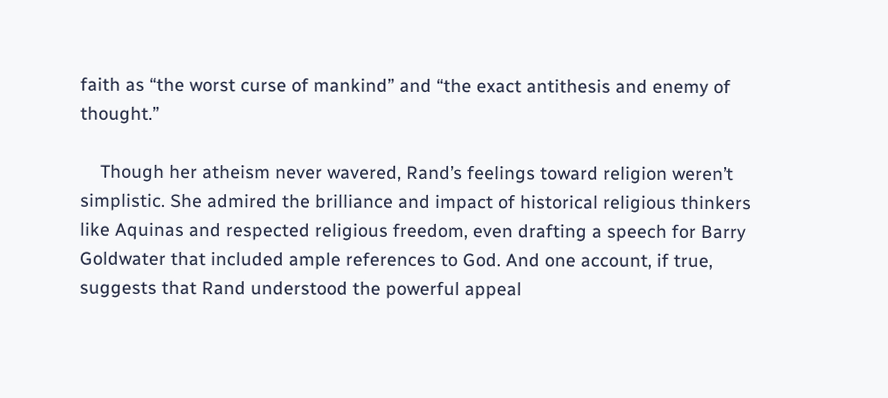faith as “the worst curse of mankind” and “the exact antithesis and enemy of thought.”

    Though her atheism never wavered, Rand’s feelings toward religion weren’t simplistic. She admired the brilliance and impact of historical religious thinkers like Aquinas and respected religious freedom, even drafting a speech for Barry Goldwater that included ample references to God. And one account, if true, suggests that Rand understood the powerful appeal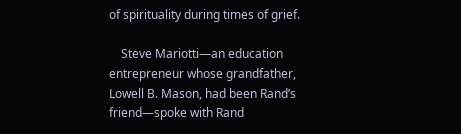of spirituality during times of grief.

    Steve Mariotti—an education entrepreneur whose grandfather, Lowell B. Mason, had been Rand’s friend—spoke with Rand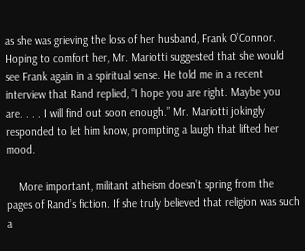as she was grieving the loss of her husband, Frank O’Connor. Hoping to comfort her, Mr. Mariotti suggested that she would see Frank again in a spiritual sense. He told me in a recent interview that Rand replied, “I hope you are right. Maybe you are. . . . I will find out soon enough.” Mr. Mariotti jokingly responded to let him know, prompting a laugh that lifted her mood.

    More important, militant atheism doesn’t spring from the pages of Rand’s fiction. If she truly believed that religion was such a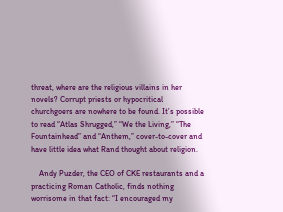threat, where are the religious villains in her novels? Corrupt priests or hypocritical churchgoers are nowhere to be found. It’s possible to read “Atlas Shrugged,” “We the Living,” “The Fountainhead” and “Anthem,” cover-to-cover and have little idea what Rand thought about religion.

    Andy Puzder, the CEO of CKE restaurants and a practicing Roman Catholic, finds nothing worrisome in that fact: “I encouraged my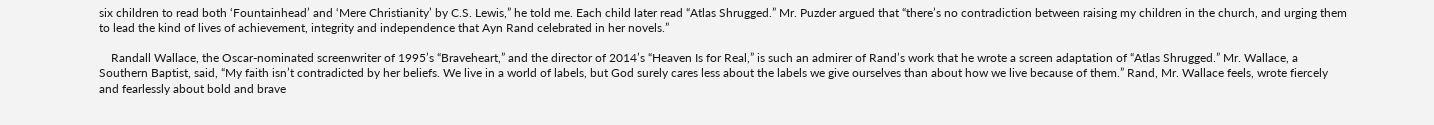six children to read both ‘Fountainhead’ and ‘Mere Christianity’ by C.S. Lewis,” he told me. Each child later read “Atlas Shrugged.” Mr. Puzder argued that “there’s no contradiction between raising my children in the church, and urging them to lead the kind of lives of achievement, integrity and independence that Ayn Rand celebrated in her novels.”

    Randall Wallace, the Oscar-nominated screenwriter of 1995’s “Braveheart,” and the director of 2014’s “Heaven Is for Real,” is such an admirer of Rand’s work that he wrote a screen adaptation of “Atlas Shrugged.” Mr. Wallace, a Southern Baptist, said, “My faith isn’t contradicted by her beliefs. We live in a world of labels, but God surely cares less about the labels we give ourselves than about how we live because of them.” Rand, Mr. Wallace feels, wrote fiercely and fearlessly about bold and brave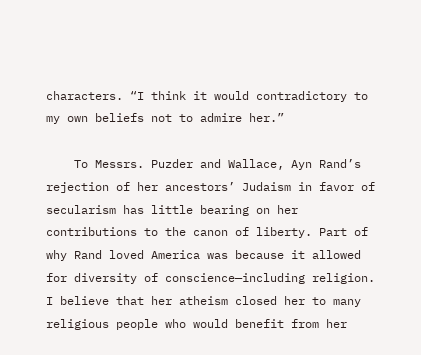characters. “I think it would contradictory to my own beliefs not to admire her.”

    To Messrs. Puzder and Wallace, Ayn Rand’s rejection of her ancestors’ Judaism in favor of secularism has little bearing on her contributions to the canon of liberty. Part of why Rand loved America was because it allowed for diversity of conscience—including religion. I believe that her atheism closed her to many religious people who would benefit from her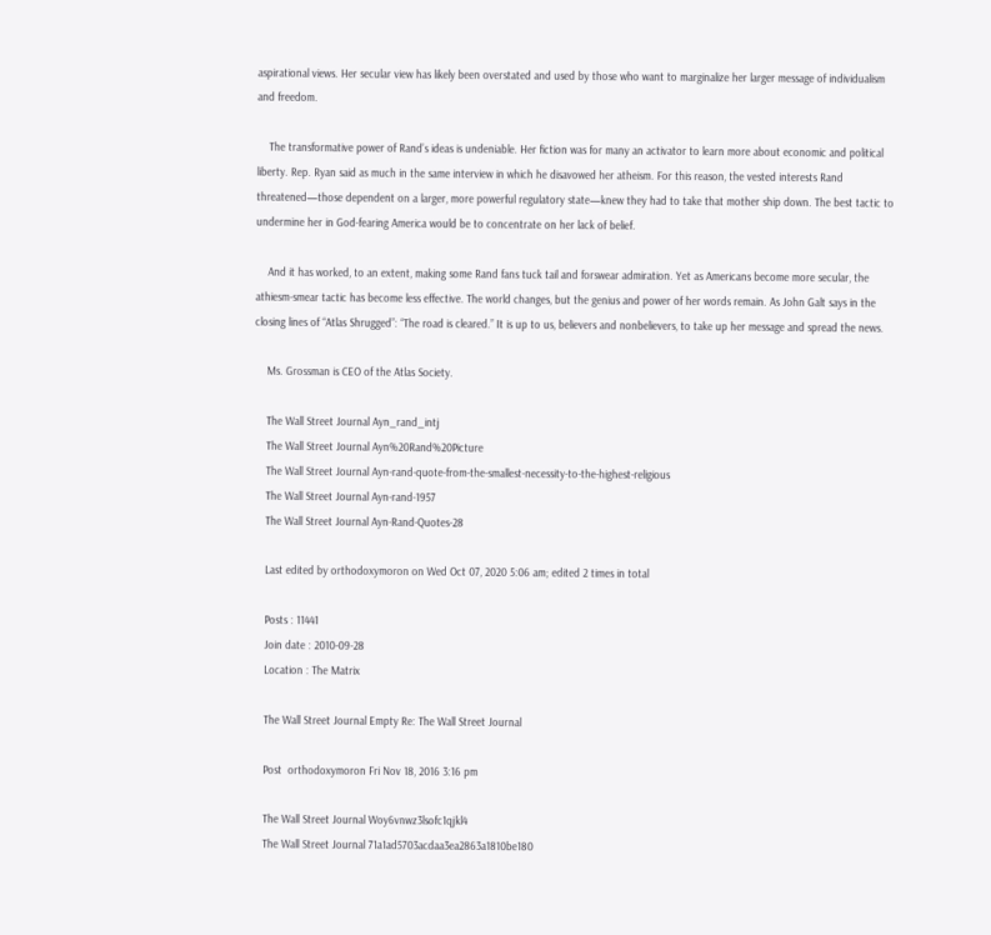aspirational views. Her secular view has likely been overstated and used by those who want to marginalize her larger message of individualism and freedom.

    The transformative power of Rand’s ideas is undeniable. Her fiction was for many an activator to learn more about economic and political liberty. Rep. Ryan said as much in the same interview in which he disavowed her atheism. For this reason, the vested interests Rand threatened—those dependent on a larger, more powerful regulatory state—knew they had to take that mother ship down. The best tactic to undermine her in God-fearing America would be to concentrate on her lack of belief.

    And it has worked, to an extent, making some Rand fans tuck tail and forswear admiration. Yet as Americans become more secular, the athiesm-smear tactic has become less effective. The world changes, but the genius and power of her words remain. As John Galt says in the closing lines of “Atlas Shrugged”: “The road is cleared.” It is up to us, believers and nonbelievers, to take up her message and spread the news.

    Ms. Grossman is CEO of the Atlas Society.

    The Wall Street Journal Ayn_rand_intj
    The Wall Street Journal Ayn%20Rand%20Picture
    The Wall Street Journal Ayn-rand-quote-from-the-smallest-necessity-to-the-highest-religious
    The Wall Street Journal Ayn-rand-1957
    The Wall Street Journal Ayn-Rand-Quotes-28

    Last edited by orthodoxymoron on Wed Oct 07, 2020 5:06 am; edited 2 times in total

    Posts : 11441
    Join date : 2010-09-28
    Location : The Matrix

    The Wall Street Journal Empty Re: The Wall Street Journal

    Post  orthodoxymoron Fri Nov 18, 2016 3:16 pm

    The Wall Street Journal Woy6vnwz3lsofc1qjkl4
    The Wall Street Journal 71a1ad5703acdaa3ea2863a1810be180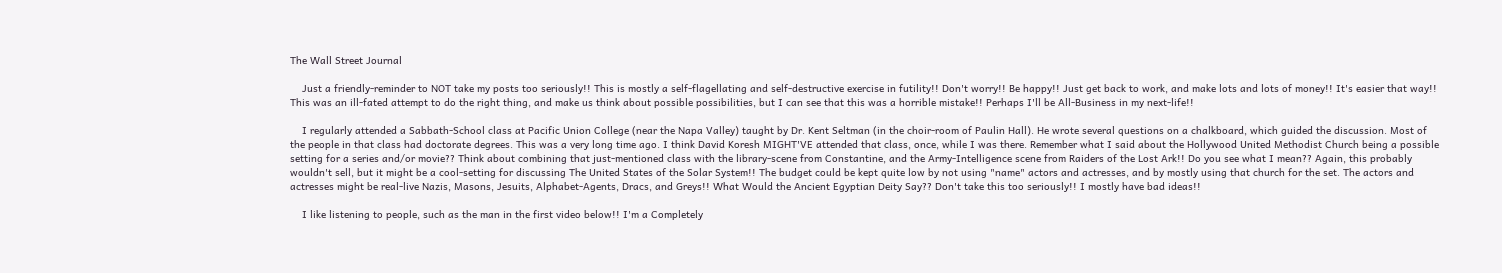The Wall Street Journal

    Just a friendly-reminder to NOT take my posts too seriously!! This is mostly a self-flagellating and self-destructive exercise in futility!! Don't worry!! Be happy!! Just get back to work, and make lots and lots of money!! It's easier that way!! This was an ill-fated attempt to do the right thing, and make us think about possible possibilities, but I can see that this was a horrible mistake!! Perhaps I'll be All-Business in my next-life!!

    I regularly attended a Sabbath-School class at Pacific Union College (near the Napa Valley) taught by Dr. Kent Seltman (in the choir-room of Paulin Hall). He wrote several questions on a chalkboard, which guided the discussion. Most of the people in that class had doctorate degrees. This was a very long time ago. I think David Koresh MIGHT'VE attended that class, once, while I was there. Remember what I said about the Hollywood United Methodist Church being a possible setting for a series and/or movie?? Think about combining that just-mentioned class with the library-scene from Constantine, and the Army-Intelligence scene from Raiders of the Lost Ark!! Do you see what I mean?? Again, this probably wouldn't sell, but it might be a cool-setting for discussing The United States of the Solar System!! The budget could be kept quite low by not using "name" actors and actresses, and by mostly using that church for the set. The actors and actresses might be real-live Nazis, Masons, Jesuits, Alphabet-Agents, Dracs, and Greys!! What Would the Ancient Egyptian Deity Say?? Don't take this too seriously!! I mostly have bad ideas!!

    I like listening to people, such as the man in the first video below!! I'm a Completely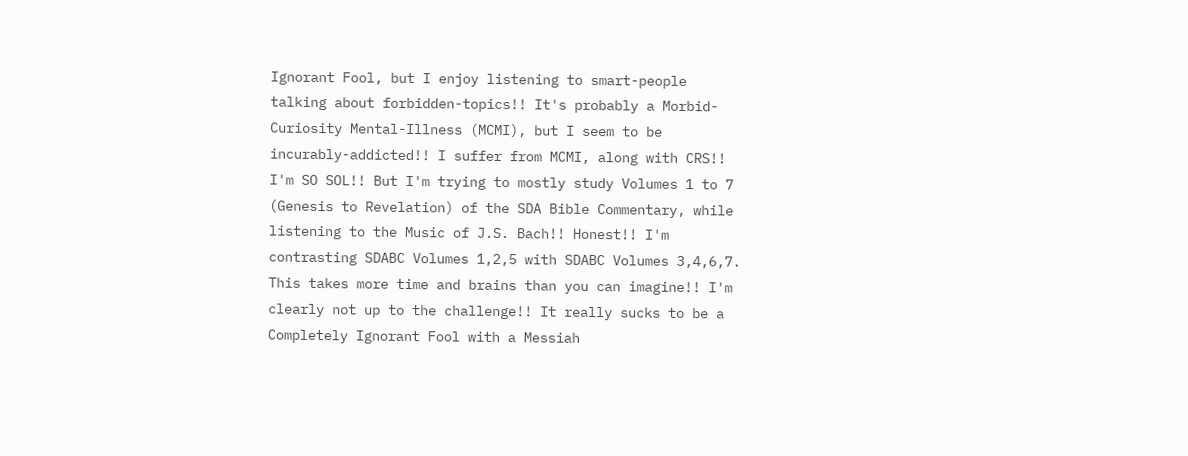Ignorant Fool, but I enjoy listening to smart-people talking about forbidden-topics!! It's probably a Morbid-Curiosity Mental-Illness (MCMI), but I seem to be incurably-addicted!! I suffer from MCMI, along with CRS!! I'm SO SOL!! But I'm trying to mostly study Volumes 1 to 7 (Genesis to Revelation) of the SDA Bible Commentary, while listening to the Music of J.S. Bach!! Honest!! I'm contrasting SDABC Volumes 1,2,5 with SDABC Volumes 3,4,6,7. This takes more time and brains than you can imagine!! I'm clearly not up to the challenge!! It really sucks to be a Completely Ignorant Fool with a Messiah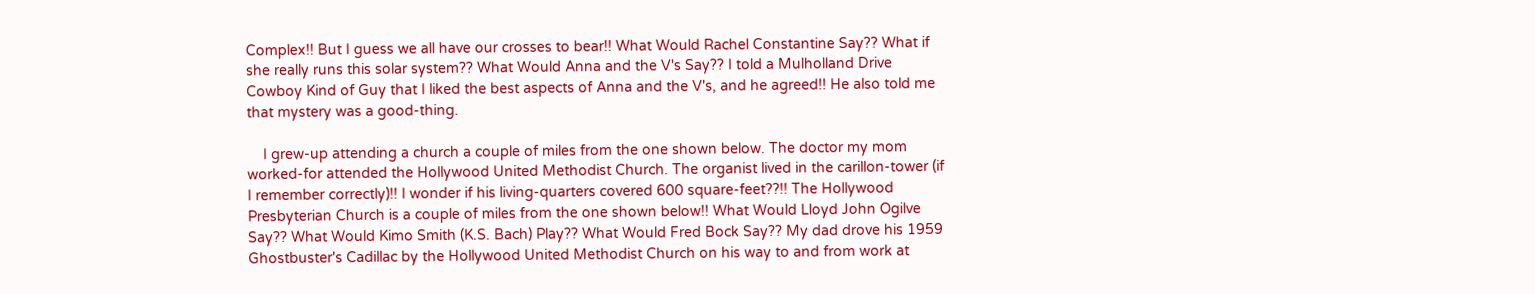Complex!! But I guess we all have our crosses to bear!! What Would Rachel Constantine Say?? What if she really runs this solar system?? What Would Anna and the V's Say?? I told a Mulholland Drive Cowboy Kind of Guy that I liked the best aspects of Anna and the V's, and he agreed!! He also told me that mystery was a good-thing.

    I grew-up attending a church a couple of miles from the one shown below. The doctor my mom worked-for attended the Hollywood United Methodist Church. The organist lived in the carillon-tower (if I remember correctly)!! I wonder if his living-quarters covered 600 square-feet??!! The Hollywood Presbyterian Church is a couple of miles from the one shown below!! What Would Lloyd John Ogilve Say?? What Would Kimo Smith (K.S. Bach) Play?? What Would Fred Bock Say?? My dad drove his 1959 Ghostbuster's Cadillac by the Hollywood United Methodist Church on his way to and from work at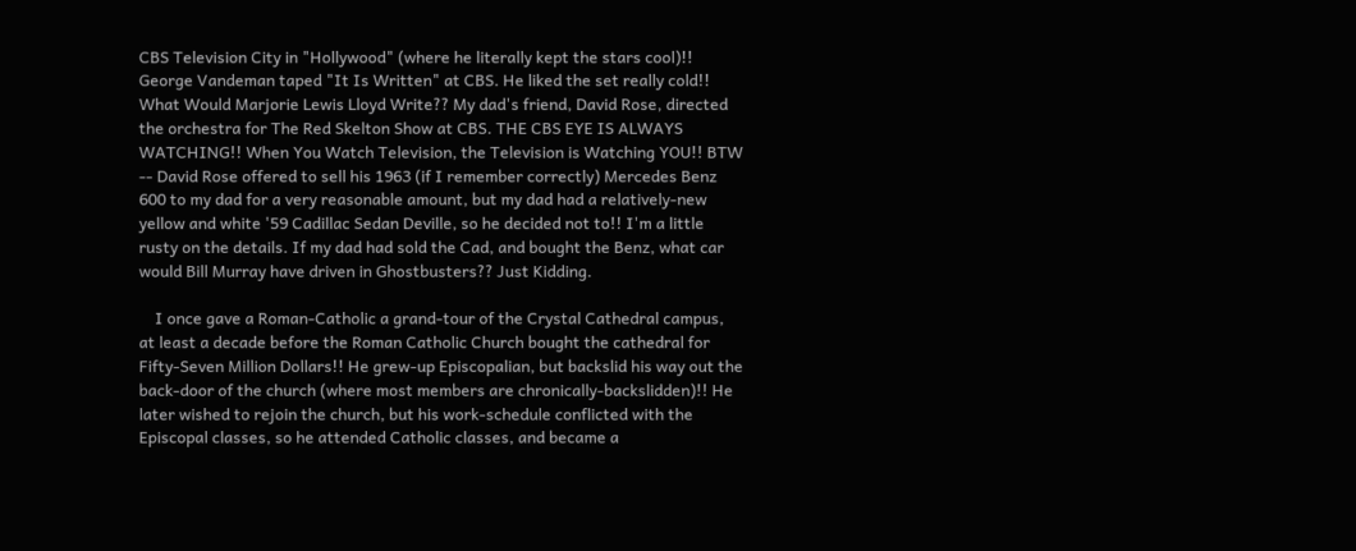CBS Television City in "Hollywood" (where he literally kept the stars cool)!! George Vandeman taped "It Is Written" at CBS. He liked the set really cold!! What Would Marjorie Lewis Lloyd Write?? My dad's friend, David Rose, directed the orchestra for The Red Skelton Show at CBS. THE CBS EYE IS ALWAYS WATCHING!! When You Watch Television, the Television is Watching YOU!! BTW -- David Rose offered to sell his 1963 (if I remember correctly) Mercedes Benz 600 to my dad for a very reasonable amount, but my dad had a relatively-new yellow and white '59 Cadillac Sedan Deville, so he decided not to!! I'm a little rusty on the details. If my dad had sold the Cad, and bought the Benz, what car would Bill Murray have driven in Ghostbusters?? Just Kidding.

    I once gave a Roman-Catholic a grand-tour of the Crystal Cathedral campus, at least a decade before the Roman Catholic Church bought the cathedral for Fifty-Seven Million Dollars!! He grew-up Episcopalian, but backslid his way out the back-door of the church (where most members are chronically-backslidden)!! He later wished to rejoin the church, but his work-schedule conflicted with the Episcopal classes, so he attended Catholic classes, and became a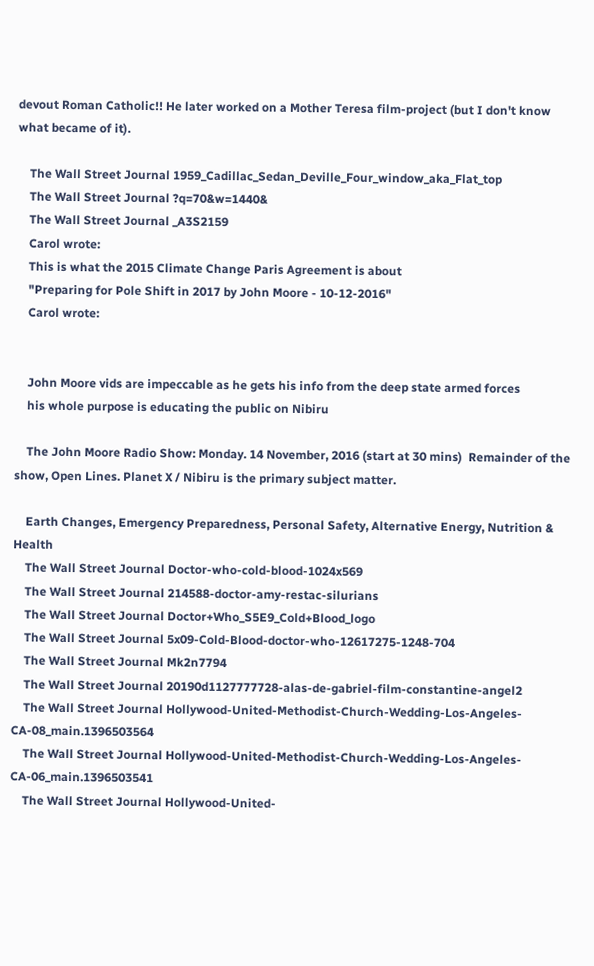devout Roman Catholic!! He later worked on a Mother Teresa film-project (but I don't know what became of it).

    The Wall Street Journal 1959_Cadillac_Sedan_Deville_Four_window_aka_Flat_top
    The Wall Street Journal ?q=70&w=1440&
    The Wall Street Journal _A3S2159
    Carol wrote:
    This is what the 2015 Climate Change Paris Agreement is about
    "Preparing for Pole Shift in 2017 by John Moore - 10-12-2016"
    Carol wrote:


    John Moore vids are impeccable as he gets his info from the deep state armed forces
    his whole purpose is educating the public on Nibiru

    The John Moore Radio Show: Monday. 14 November, 2016 (start at 30 mins)  Remainder of the show, Open Lines. Planet X / Nibiru is the primary subject matter.

    Earth Changes, Emergency Preparedness, Personal Safety, Alternative Energy, Nutrition & Health
    The Wall Street Journal Doctor-who-cold-blood-1024x569
    The Wall Street Journal 214588-doctor-amy-restac-silurians
    The Wall Street Journal Doctor+Who_S5E9_Cold+Blood_logo
    The Wall Street Journal 5x09-Cold-Blood-doctor-who-12617275-1248-704
    The Wall Street Journal Mk2n7794
    The Wall Street Journal 20190d1127777728-alas-de-gabriel-film-constantine-angel2
    The Wall Street Journal Hollywood-United-Methodist-Church-Wedding-Los-Angeles-CA-08_main.1396503564
    The Wall Street Journal Hollywood-United-Methodist-Church-Wedding-Los-Angeles-CA-06_main.1396503541
    The Wall Street Journal Hollywood-United-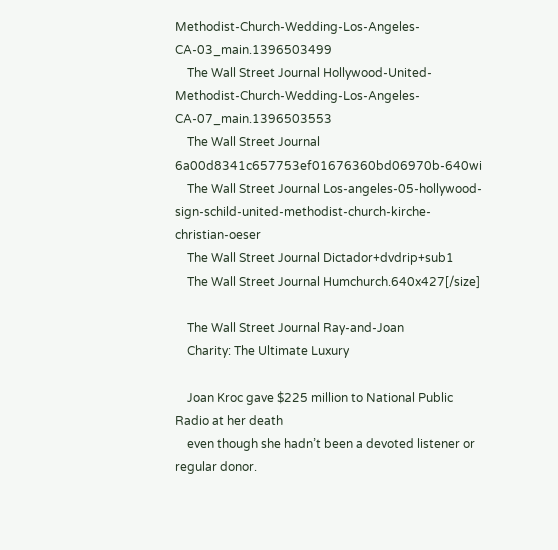Methodist-Church-Wedding-Los-Angeles-CA-03_main.1396503499
    The Wall Street Journal Hollywood-United-Methodist-Church-Wedding-Los-Angeles-CA-07_main.1396503553
    The Wall Street Journal 6a00d8341c657753ef01676360bd06970b-640wi
    The Wall Street Journal Los-angeles-05-hollywood-sign-schild-united-methodist-church-kirche-christian-oeser
    The Wall Street Journal Dictador+dvdrip+sub1
    The Wall Street Journal Humchurch.640x427[/size]

    The Wall Street Journal Ray-and-Joan
    Charity: The Ultimate Luxury

    Joan Kroc gave $225 million to National Public Radio at her death
    even though she hadn’t been a devoted listener or regular donor.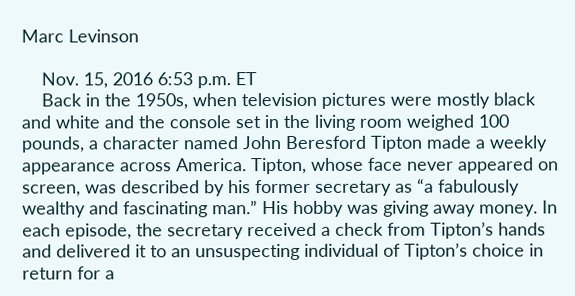Marc Levinson

    Nov. 15, 2016 6:53 p.m. ET
    Back in the 1950s, when television pictures were mostly black and white and the console set in the living room weighed 100 pounds, a character named John Beresford Tipton made a weekly appearance across America. Tipton, whose face never appeared on screen, was described by his former secretary as “a fabulously wealthy and fascinating man.” His hobby was giving away money. In each episode, the secretary received a check from Tipton’s hands and delivered it to an unsuspecting individual of Tipton’s choice in return for a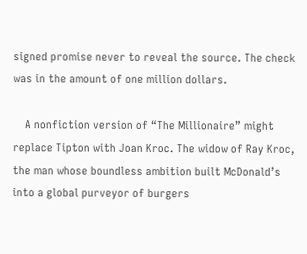signed promise never to reveal the source. The check was in the amount of one million dollars.

    A nonfiction version of “The Millionaire” might replace Tipton with Joan Kroc. The widow of Ray Kroc, the man whose boundless ambition built McDonald’s into a global purveyor of burgers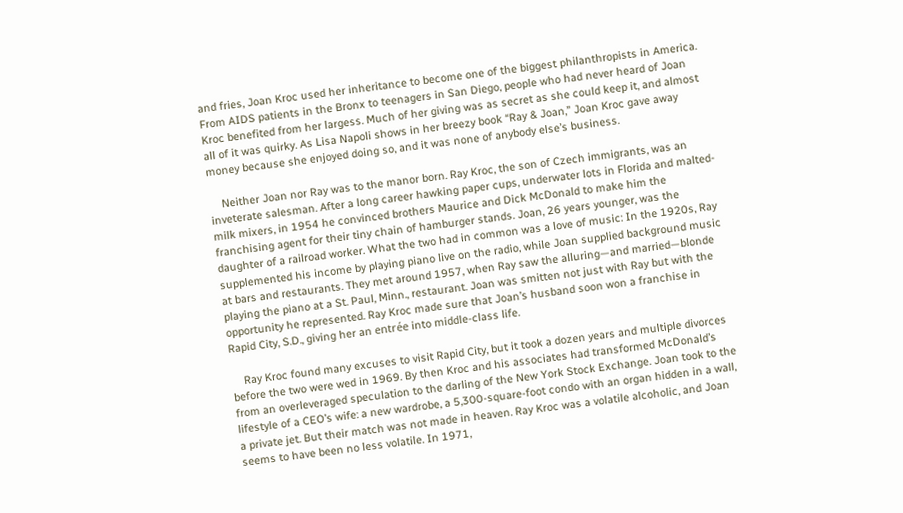and fries, Joan Kroc used her inheritance to become one of the biggest philanthropists in America. From AIDS patients in the Bronx to teenagers in San Diego, people who had never heard of Joan Kroc benefited from her largess. Much of her giving was as secret as she could keep it, and almost all of it was quirky. As Lisa Napoli shows in her breezy book “Ray & Joan,” Joan Kroc gave away money because she enjoyed doing so, and it was none of anybody else’s business.

    Neither Joan nor Ray was to the manor born. Ray Kroc, the son of Czech immigrants, was an inveterate salesman. After a long career hawking paper cups, underwater lots in Florida and malted-milk mixers, in 1954 he convinced brothers Maurice and Dick McDonald to make him the franchising agent for their tiny chain of hamburger stands. Joan, 26 years younger, was the daughter of a railroad worker. What the two had in common was a love of music: In the 1920s, Ray supplemented his income by playing piano live on the radio, while Joan supplied background music at bars and restaurants. They met around 1957, when Ray saw the alluring—and married—blonde playing the piano at a St. Paul, Minn., restaurant. Joan was smitten not just with Ray but with the opportunity he represented. Ray Kroc made sure that Joan’s husband soon won a franchise in Rapid City, S.D., giving her an entrée into middle-class life.

    Ray Kroc found many excuses to visit Rapid City, but it took a dozen years and multiple divorces before the two were wed in 1969. By then Kroc and his associates had transformed McDonald’s from an overleveraged speculation to the darling of the New York Stock Exchange. Joan took to the lifestyle of a CEO’s wife: a new wardrobe, a 5,300-square-foot condo with an organ hidden in a wall, a private jet. But their match was not made in heaven. Ray Kroc was a volatile alcoholic, and Joan seems to have been no less volatile. In 1971,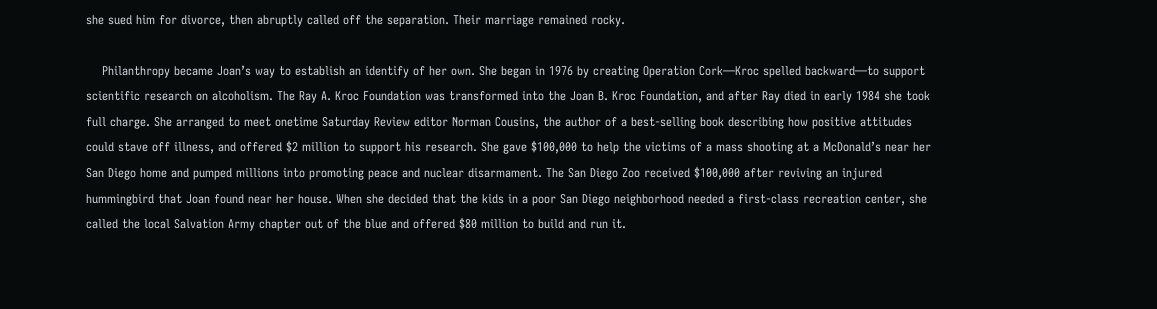she sued him for divorce, then abruptly called off the separation. Their marriage remained rocky.

    Philanthropy became Joan’s way to establish an identify of her own. She began in 1976 by creating Operation Cork—Kroc spelled backward—to support scientific research on alcoholism. The Ray A. Kroc Foundation was transformed into the Joan B. Kroc Foundation, and after Ray died in early 1984 she took full charge. She arranged to meet onetime Saturday Review editor Norman Cousins, the author of a best-selling book describing how positive attitudes could stave off illness, and offered $2 million to support his research. She gave $100,000 to help the victims of a mass shooting at a McDonald’s near her San Diego home and pumped millions into promoting peace and nuclear disarmament. The San Diego Zoo received $100,000 after reviving an injured hummingbird that Joan found near her house. When she decided that the kids in a poor San Diego neighborhood needed a first-class recreation center, she called the local Salvation Army chapter out of the blue and offered $80 million to build and run it.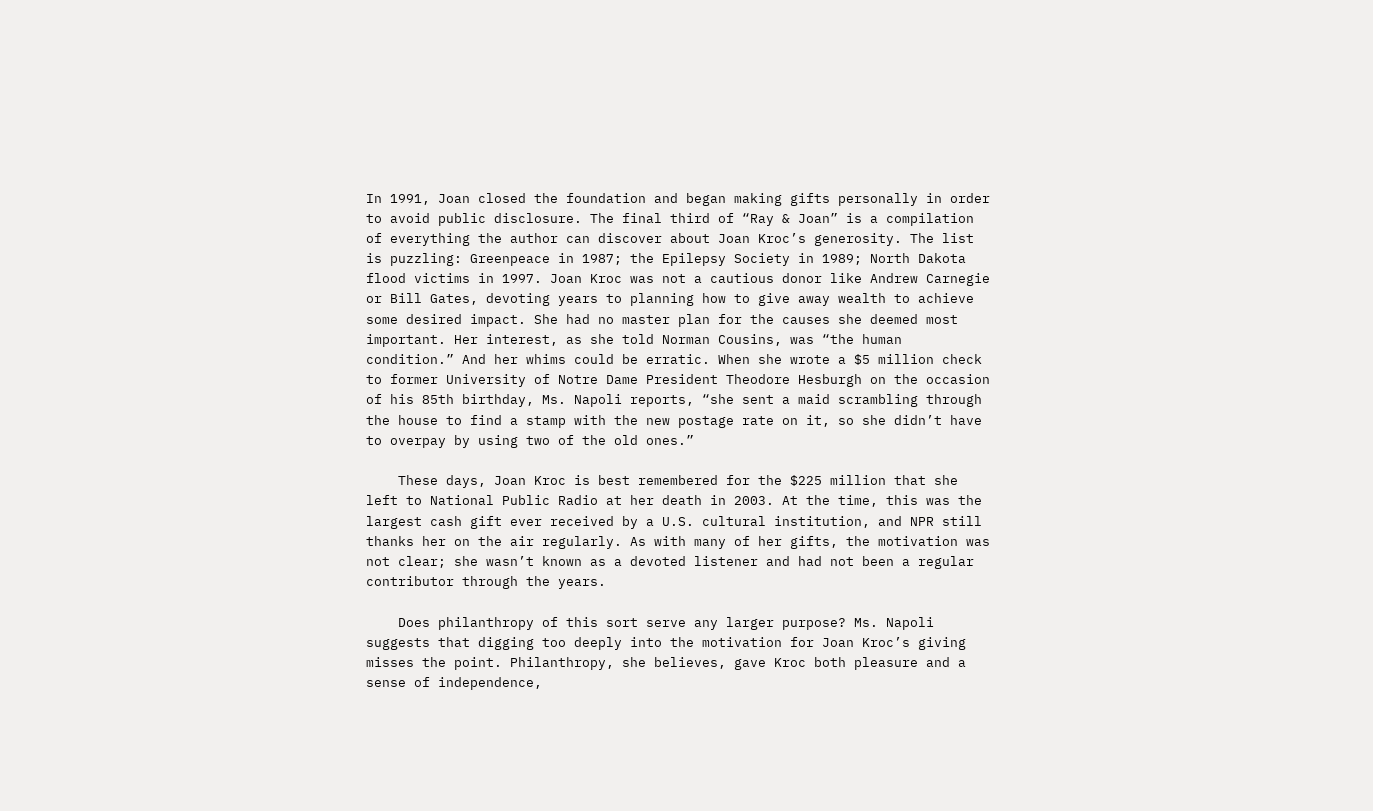In 1991, Joan closed the foundation and began making gifts personally in order to avoid public disclosure. The final third of “Ray & Joan” is a compilation of everything the author can discover about Joan Kroc’s generosity. The list is puzzling: Greenpeace in 1987; the Epilepsy Society in 1989; North Dakota flood victims in 1997. Joan Kroc was not a cautious donor like Andrew Carnegie or Bill Gates, devoting years to planning how to give away wealth to achieve some desired impact. She had no master plan for the causes she deemed most important. Her interest, as she told Norman Cousins, was “the human condition.” And her whims could be erratic. When she wrote a $5 million check to former University of Notre Dame President Theodore Hesburgh on the occasion of his 85th birthday, Ms. Napoli reports, “she sent a maid scrambling through the house to find a stamp with the new postage rate on it, so she didn’t have to overpay by using two of the old ones.”

    These days, Joan Kroc is best remembered for the $225 million that she left to National Public Radio at her death in 2003. At the time, this was the largest cash gift ever received by a U.S. cultural institution, and NPR still thanks her on the air regularly. As with many of her gifts, the motivation was not clear; she wasn’t known as a devoted listener and had not been a regular contributor through the years.

    Does philanthropy of this sort serve any larger purpose? Ms. Napoli suggests that digging too deeply into the motivation for Joan Kroc’s giving misses the point. Philanthropy, she believes, gave Kroc both pleasure and a sense of independence,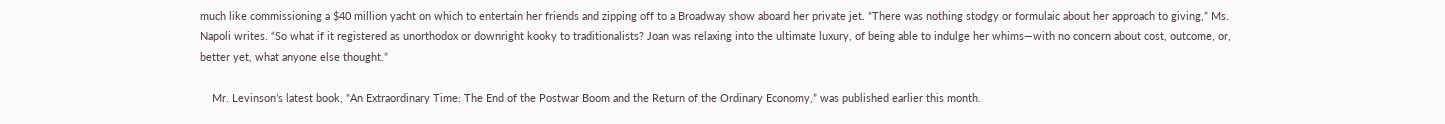much like commissioning a $40 million yacht on which to entertain her friends and zipping off to a Broadway show aboard her private jet. “There was nothing stodgy or formulaic about her approach to giving,” Ms. Napoli writes. “So what if it registered as unorthodox or downright kooky to traditionalists? Joan was relaxing into the ultimate luxury, of being able to indulge her whims—with no concern about cost, outcome, or, better yet, what anyone else thought.”

    Mr. Levinson’s latest book, “An Extraordinary Time: The End of the Postwar Boom and the Return of the Ordinary Economy,” was published earlier this month.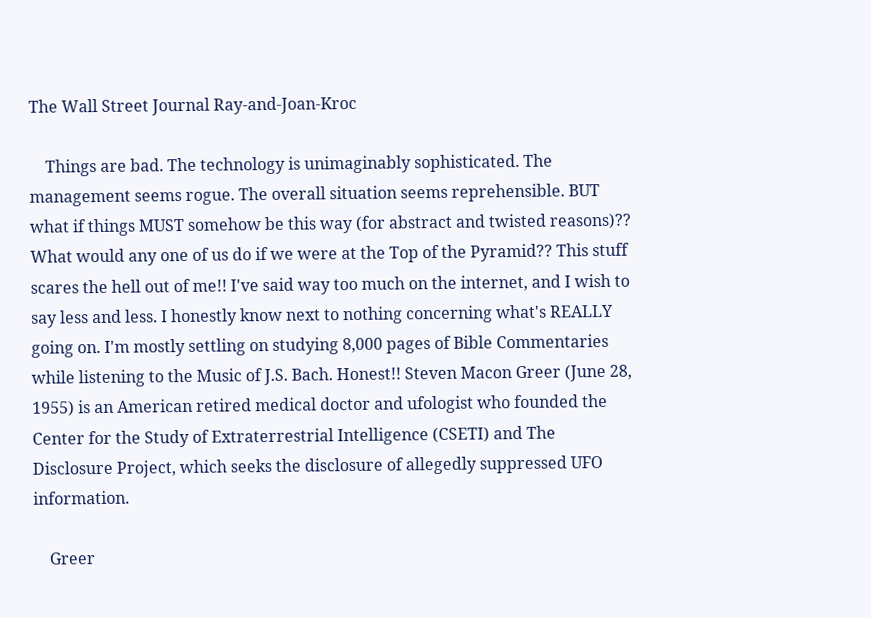The Wall Street Journal Ray-and-Joan-Kroc

    Things are bad. The technology is unimaginably sophisticated. The management seems rogue. The overall situation seems reprehensible. BUT what if things MUST somehow be this way (for abstract and twisted reasons)?? What would any one of us do if we were at the Top of the Pyramid?? This stuff scares the hell out of me!! I've said way too much on the internet, and I wish to say less and less. I honestly know next to nothing concerning what's REALLY going on. I'm mostly settling on studying 8,000 pages of Bible Commentaries while listening to the Music of J.S. Bach. Honest!! Steven Macon Greer (June 28, 1955) is an American retired medical doctor and ufologist who founded the Center for the Study of Extraterrestrial Intelligence (CSETI) and The Disclosure Project, which seeks the disclosure of allegedly suppressed UFO information.

    Greer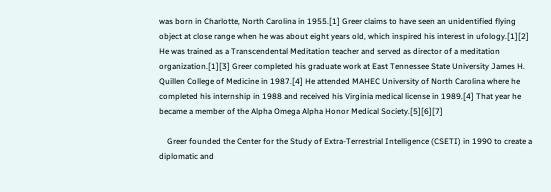was born in Charlotte, North Carolina in 1955.[1] Greer claims to have seen an unidentified flying object at close range when he was about eight years old, which inspired his interest in ufology.[1][2] He was trained as a Transcendental Meditation teacher and served as director of a meditation organization.[1][3] Greer completed his graduate work at East Tennessee State University James H. Quillen College of Medicine in 1987.[4] He attended MAHEC University of North Carolina where he completed his internship in 1988 and received his Virginia medical license in 1989.[4] That year he became a member of the Alpha Omega Alpha Honor Medical Society.[5][6][7]

    Greer founded the Center for the Study of Extra-Terrestrial Intelligence (CSETI) in 1990 to create a diplomatic and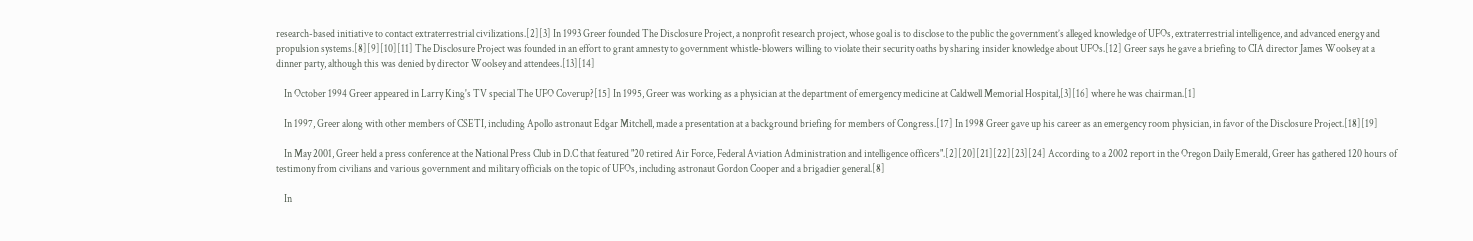research-based initiative to contact extraterrestrial civilizations.[2][3] In 1993 Greer founded The Disclosure Project, a nonprofit research project, whose goal is to disclose to the public the government’s alleged knowledge of UFOs, extraterrestrial intelligence, and advanced energy and propulsion systems.[8][9][10][11] The Disclosure Project was founded in an effort to grant amnesty to government whistle-blowers willing to violate their security oaths by sharing insider knowledge about UFOs.[12] Greer says he gave a briefing to CIA director James Woolsey at a dinner party, although this was denied by director Woolsey and attendees.[13][14]

    In October 1994 Greer appeared in Larry King's TV special The UFO Coverup?[15] In 1995, Greer was working as a physician at the department of emergency medicine at Caldwell Memorial Hospital,[3][16] where he was chairman.[1]

    In 1997, Greer along with other members of CSETI, including Apollo astronaut Edgar Mitchell, made a presentation at a background briefing for members of Congress.[17] In 1998 Greer gave up his career as an emergency room physician, in favor of the Disclosure Project.[18][19]

    In May 2001, Greer held a press conference at the National Press Club in D.C that featured "20 retired Air Force, Federal Aviation Administration and intelligence officers".[2][20][21][22][23][24] According to a 2002 report in the Oregon Daily Emerald, Greer has gathered 120 hours of testimony from civilians and various government and military officials on the topic of UFOs, including astronaut Gordon Cooper and a brigadier general.[8]

    In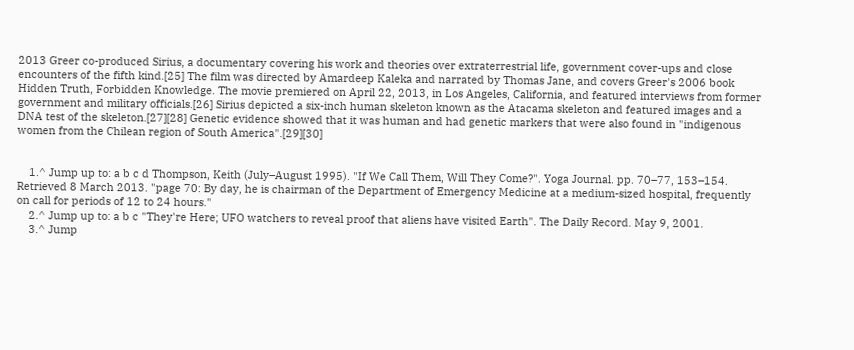2013 Greer co-produced Sirius, a documentary covering his work and theories over extraterrestrial life, government cover-ups and close encounters of the fifth kind.[25] The film was directed by Amardeep Kaleka and narrated by Thomas Jane, and covers Greer's 2006 book Hidden Truth, Forbidden Knowledge. The movie premiered on April 22, 2013, in Los Angeles, California, and featured interviews from former government and military officials.[26] Sirius depicted a six-inch human skeleton known as the Atacama skeleton and featured images and a DNA test of the skeleton.[27][28] Genetic evidence showed that it was human and had genetic markers that were also found in "indigenous women from the Chilean region of South America".[29][30]


    1.^ Jump up to: a b c d Thompson, Keith (July–August 1995). "If We Call Them, Will They Come?". Yoga Journal. pp. 70–77, 153–154. Retrieved 8 March 2013. "page 70: By day, he is chairman of the Department of Emergency Medicine at a medium-sized hospital, frequently on call for periods of 12 to 24 hours."
    2.^ Jump up to: a b c "They're Here; UFO watchers to reveal proof that aliens have visited Earth". The Daily Record. May 9, 2001.
    3.^ Jump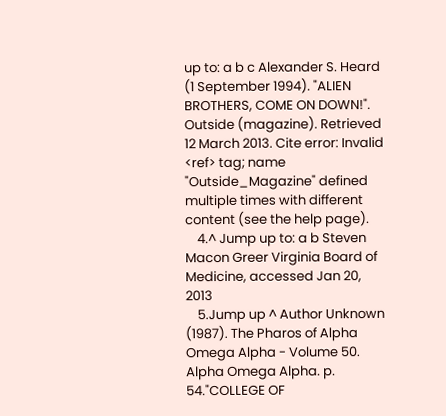up to: a b c Alexander S. Heard (1 September 1994). "ALIEN BROTHERS, COME ON DOWN!". Outside (magazine). Retrieved 12 March 2013. Cite error: Invalid <ref> tag; name "Outside_Magazine" defined multiple times with different content (see the help page).
    4.^ Jump up to: a b Steven Macon Greer Virginia Board of Medicine, accessed Jan 20, 2013
    5.Jump up ^ Author Unknown (1987). The Pharos of Alpha Omega Alpha - Volume 50. Alpha Omega Alpha. p. 54."COLLEGE OF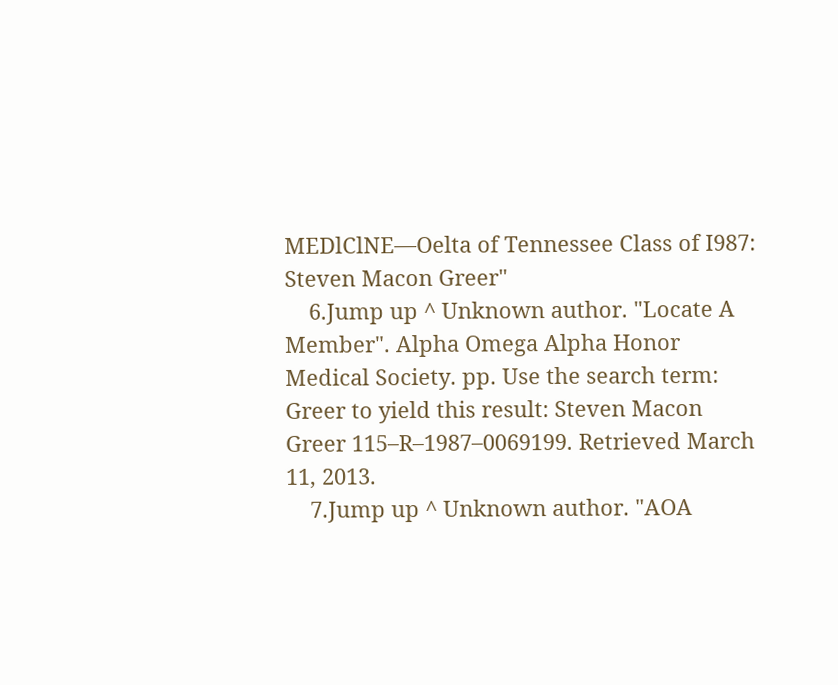MEDlClNE—Oelta of Tennessee Class of I987: Steven Macon Greer"
    6.Jump up ^ Unknown author. "Locate A Member". Alpha Omega Alpha Honor Medical Society. pp. Use the search term: Greer to yield this result: Steven Macon Greer 115–R–1987–0069199. Retrieved March 11, 2013.
    7.Jump up ^ Unknown author. "AOA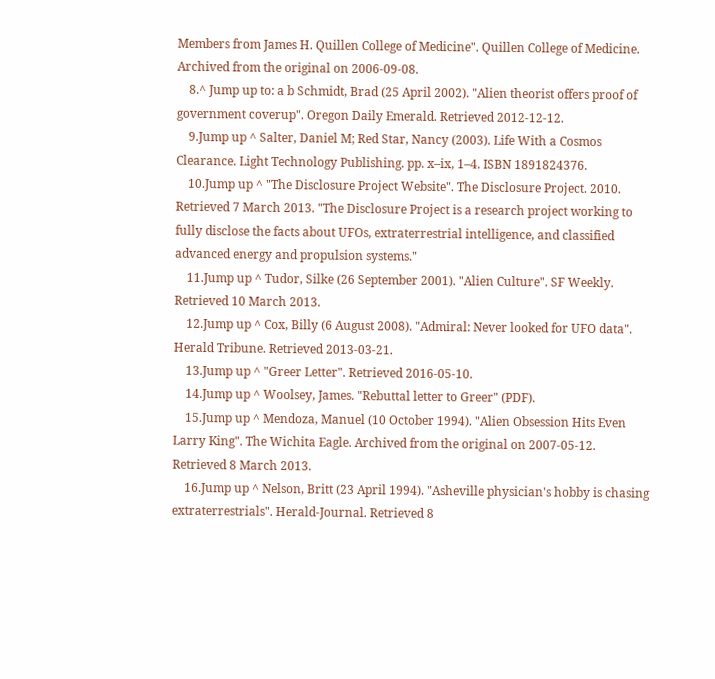Members from James H. Quillen College of Medicine". Quillen College of Medicine. Archived from the original on 2006-09-08.
    8.^ Jump up to: a b Schmidt, Brad (25 April 2002). "Alien theorist offers proof of government coverup". Oregon Daily Emerald. Retrieved 2012-12-12.
    9.Jump up ^ Salter, Daniel M; Red Star, Nancy (2003). Life With a Cosmos Clearance. Light Technology Publishing. pp. x–ix, 1–4. ISBN 1891824376.
    10.Jump up ^ "The Disclosure Project Website". The Disclosure Project. 2010. Retrieved 7 March 2013. "The Disclosure Project is a research project working to fully disclose the facts about UFOs, extraterrestrial intelligence, and classified advanced energy and propulsion systems."
    11.Jump up ^ Tudor, Silke (26 September 2001). "Alien Culture". SF Weekly. Retrieved 10 March 2013.
    12.Jump up ^ Cox, Billy (6 August 2008). "Admiral: Never looked for UFO data". Herald Tribune. Retrieved 2013-03-21.
    13.Jump up ^ "Greer Letter". Retrieved 2016-05-10.
    14.Jump up ^ Woolsey, James. "Rebuttal letter to Greer" (PDF).
    15.Jump up ^ Mendoza, Manuel (10 October 1994). "Alien Obsession Hits Even Larry King". The Wichita Eagle. Archived from the original on 2007-05-12. Retrieved 8 March 2013.
    16.Jump up ^ Nelson, Britt (23 April 1994). "Asheville physician's hobby is chasing extraterrestrials". Herald-Journal. Retrieved 8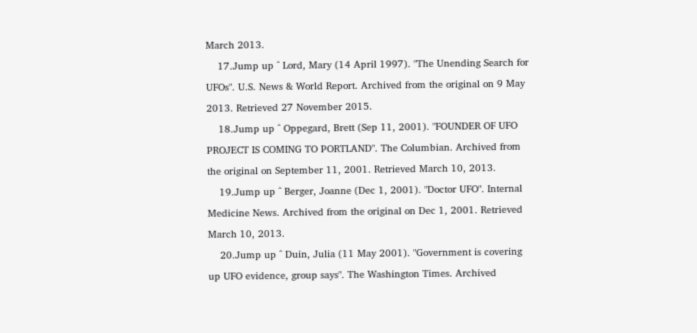March 2013.
    17.Jump up ^ Lord, Mary (14 April 1997). "The Unending Search for UFOs". U.S. News & World Report. Archived from the original on 9 May 2013. Retrieved 27 November 2015.
    18.Jump up ^ Oppegard, Brett (Sep 11, 2001). "FOUNDER OF UFO PROJECT IS COMING TO PORTLAND". The Columbian. Archived from the original on September 11, 2001. Retrieved March 10, 2013.
    19.Jump up ^ Berger, Joanne (Dec 1, 2001). "Doctor UFO". Internal Medicine News. Archived from the original on Dec 1, 2001. Retrieved March 10, 2013.
    20.Jump up ^ Duin, Julia (11 May 2001). "Government is covering up UFO evidence, group says". The Washington Times. Archived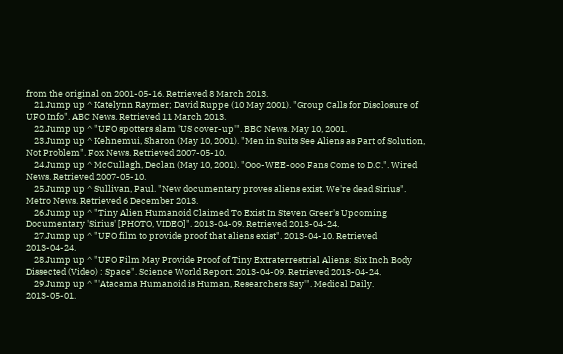from the original on 2001-05-16. Retrieved 8 March 2013.
    21.Jump up ^ Katelynn Raymer; David Ruppe (10 May 2001). "Group Calls for Disclosure of UFO Info". ABC News. Retrieved 11 March 2013.
    22.Jump up ^ "UFO spotters slam 'US cover-up'". BBC News. May 10, 2001.
    23.Jump up ^ Kehnemui, Sharon (May 10, 2001). "Men in Suits See Aliens as Part of Solution, Not Problem". Fox News. Retrieved 2007-05-10.
    24.Jump up ^ McCullagh, Declan (May 10, 2001). "Ooo-WEE-ooo Fans Come to D.C.". Wired News. Retrieved 2007-05-10.
    25.Jump up ^ Sullivan, Paul. "New documentary proves aliens exist. We're dead Sirius". Metro News. Retrieved 6 December 2013.
    26.Jump up ^ "Tiny Alien Humanoid Claimed To Exist In Steven Greer's Upcoming Documentary 'Sirius' [PHOTO, VIDEO]". 2013-04-09. Retrieved 2013-04-24.
    27.Jump up ^ "UFO film to provide proof that aliens exist". 2013-04-10. Retrieved 2013-04-24.
    28.Jump up ^ "UFO Film May Provide Proof of Tiny Extraterrestrial Aliens: Six Inch Body Dissected (Video) : Space". Science World Report. 2013-04-09. Retrieved 2013-04-24.
    29.Jump up ^ "'Atacama Humanoid is Human, Researchers Say'". Medical Daily. 2013-05-01.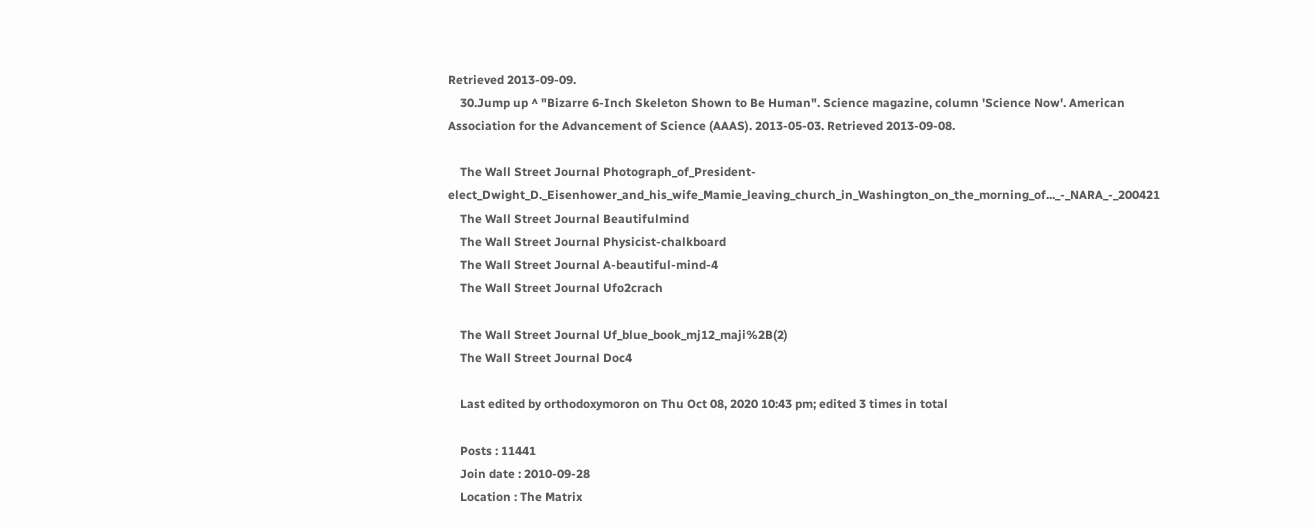Retrieved 2013-09-09.
    30.Jump up ^ "Bizarre 6-Inch Skeleton Shown to Be Human". Science magazine, column 'Science Now'. American Association for the Advancement of Science (AAAS). 2013-05-03. Retrieved 2013-09-08.

    The Wall Street Journal Photograph_of_President-elect_Dwight_D._Eisenhower_and_his_wife_Mamie_leaving_church_in_Washington_on_the_morning_of..._-_NARA_-_200421
    The Wall Street Journal Beautifulmind
    The Wall Street Journal Physicist-chalkboard
    The Wall Street Journal A-beautiful-mind-4
    The Wall Street Journal Ufo2crach

    The Wall Street Journal Uf_blue_book_mj12_maji%2B(2)
    The Wall Street Journal Doc4

    Last edited by orthodoxymoron on Thu Oct 08, 2020 10:43 pm; edited 3 times in total

    Posts : 11441
    Join date : 2010-09-28
    Location : The Matrix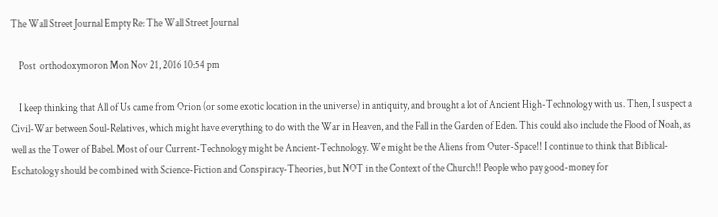The Wall Street Journal Empty Re: The Wall Street Journal

    Post  orthodoxymoron Mon Nov 21, 2016 10:54 pm

    I keep thinking that All of Us came from Orion (or some exotic location in the universe) in antiquity, and brought a lot of Ancient High-Technology with us. Then, I suspect a Civil-War between Soul-Relatives, which might have everything to do with the War in Heaven, and the Fall in the Garden of Eden. This could also include the Flood of Noah, as well as the Tower of Babel. Most of our Current-Technology might be Ancient-Technology. We might be the Aliens from Outer-Space!! I continue to think that Biblical-Eschatology should be combined with Science-Fiction and Conspiracy-Theories, but NOT in the Context of the Church!! People who pay good-money for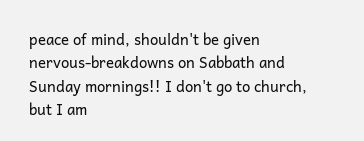peace of mind, shouldn't be given nervous-breakdowns on Sabbath and Sunday mornings!! I don't go to church, but I am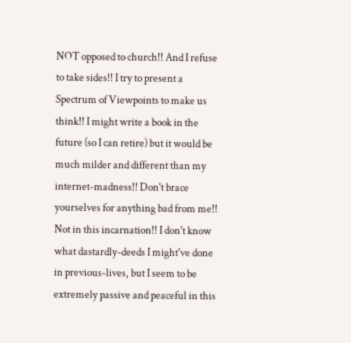NOT opposed to church!! And I refuse to take sides!! I try to present a Spectrum of Viewpoints to make us think!! I might write a book in the future (so I can retire) but it would be much milder and different than my internet-madness!! Don't brace yourselves for anything bad from me!! Not in this incarnation!! I don't know what dastardly-deeds I might've done in previous-lives, but I seem to be extremely passive and peaceful in this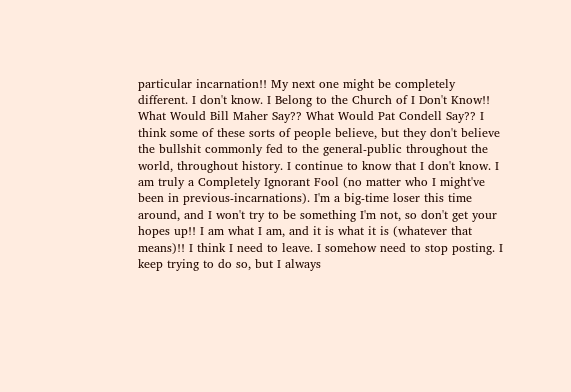particular incarnation!! My next one might be completely different. I don't know. I Belong to the Church of I Don't Know!! What Would Bill Maher Say?? What Would Pat Condell Say?? I think some of these sorts of people believe, but they don't believe the bullshit commonly fed to the general-public throughout the world, throughout history. I continue to know that I don't know. I am truly a Completely Ignorant Fool (no matter who I might've been in previous-incarnations). I'm a big-time loser this time around, and I won't try to be something I'm not, so don't get your hopes up!! I am what I am, and it is what it is (whatever that means)!! I think I need to leave. I somehow need to stop posting. I keep trying to do so, but I always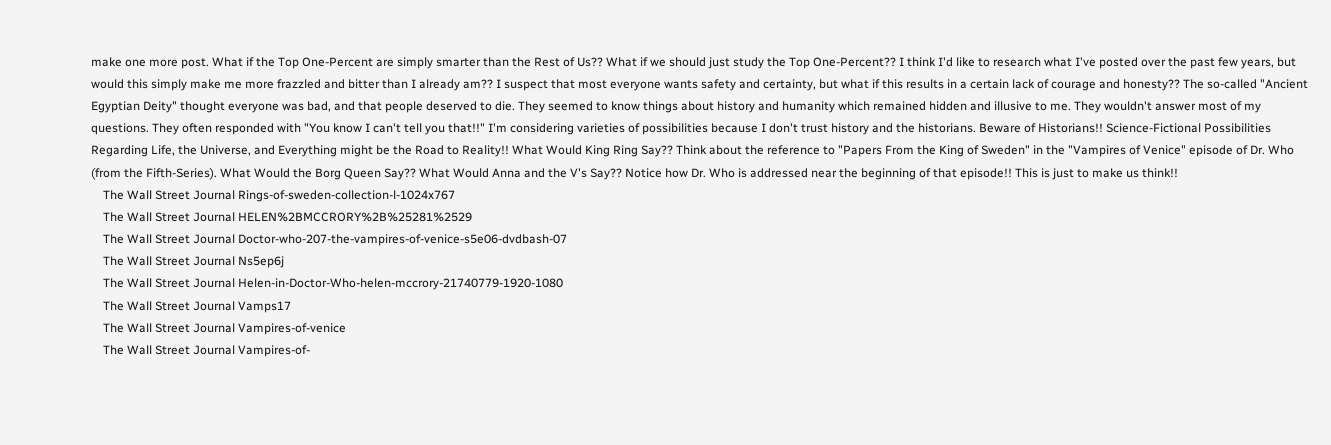make one more post. What if the Top One-Percent are simply smarter than the Rest of Us?? What if we should just study the Top One-Percent?? I think I'd like to research what I've posted over the past few years, but would this simply make me more frazzled and bitter than I already am?? I suspect that most everyone wants safety and certainty, but what if this results in a certain lack of courage and honesty?? The so-called "Ancient Egyptian Deity" thought everyone was bad, and that people deserved to die. They seemed to know things about history and humanity which remained hidden and illusive to me. They wouldn't answer most of my questions. They often responded with "You know I can't tell you that!!" I'm considering varieties of possibilities because I don't trust history and the historians. Beware of Historians!! Science-Fictional Possibilities Regarding Life, the Universe, and Everything might be the Road to Reality!! What Would King Ring Say?? Think about the reference to "Papers From the King of Sweden" in the "Vampires of Venice" episode of Dr. Who (from the Fifth-Series). What Would the Borg Queen Say?? What Would Anna and the V's Say?? Notice how Dr. Who is addressed near the beginning of that episode!! This is just to make us think!!
    The Wall Street Journal Rings-of-sweden-collection-l-1024x767
    The Wall Street Journal HELEN%2BMCCRORY%2B%25281%2529
    The Wall Street Journal Doctor-who-207-the-vampires-of-venice-s5e06-dvdbash-07
    The Wall Street Journal Ns5ep6j
    The Wall Street Journal Helen-in-Doctor-Who-helen-mccrory-21740779-1920-1080
    The Wall Street Journal Vamps17
    The Wall Street Journal Vampires-of-venice
    The Wall Street Journal Vampires-of-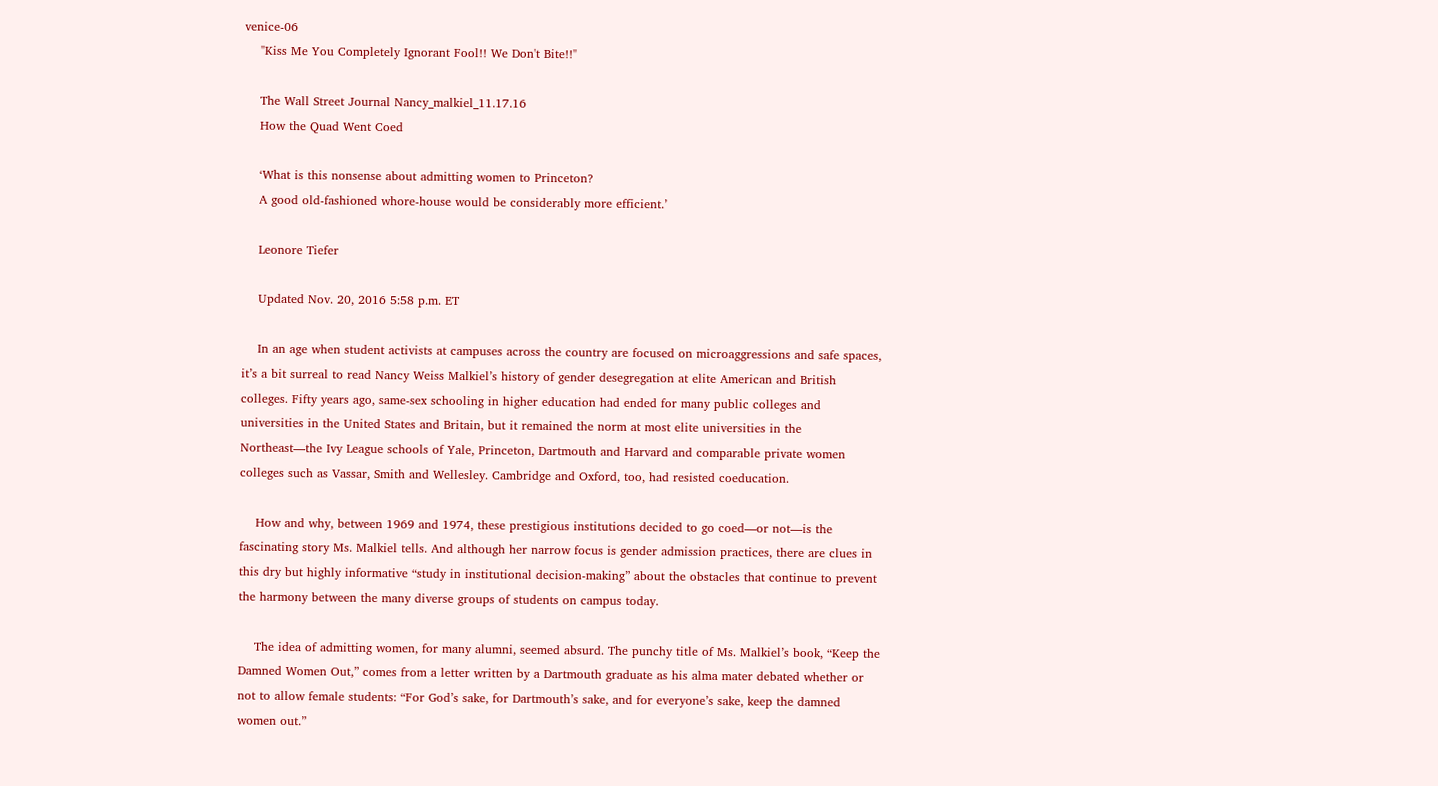venice-06
    "Kiss Me You Completely Ignorant Fool!! We Don't Bite!!"

    The Wall Street Journal Nancy_malkiel_11.17.16
    How the Quad Went Coed

    ‘What is this nonsense about admitting women to Princeton?
    A good old-fashioned whore-house would be considerably more efficient.’

    Leonore Tiefer

    Updated Nov. 20, 2016 5:58 p.m. ET

    In an age when student activists at campuses across the country are focused on microaggressions and safe spaces, it’s a bit surreal to read Nancy Weiss Malkiel’s history of gender desegregation at elite American and British colleges. Fifty years ago, same-sex schooling in higher education had ended for many public colleges and universities in the United States and Britain, but it remained the norm at most elite universities in the Northeast—the Ivy League schools of Yale, Princeton, Dartmouth and Harvard and comparable private women colleges such as Vassar, Smith and Wellesley. Cambridge and Oxford, too, had resisted coeducation.

    How and why, between 1969 and 1974, these prestigious institutions decided to go coed—or not—is the fascinating story Ms. Malkiel tells. And although her narrow focus is gender admission practices, there are clues in this dry but highly informative “study in institutional decision-making” about the obstacles that continue to prevent the harmony between the many diverse groups of students on campus today.

    The idea of admitting women, for many alumni, seemed absurd. The punchy title of Ms. Malkiel’s book, “Keep the Damned Women Out,” comes from a letter written by a Dartmouth graduate as his alma mater debated whether or not to allow female students: “For God’s sake, for Dartmouth’s sake, and for everyone’s sake, keep the damned women out.”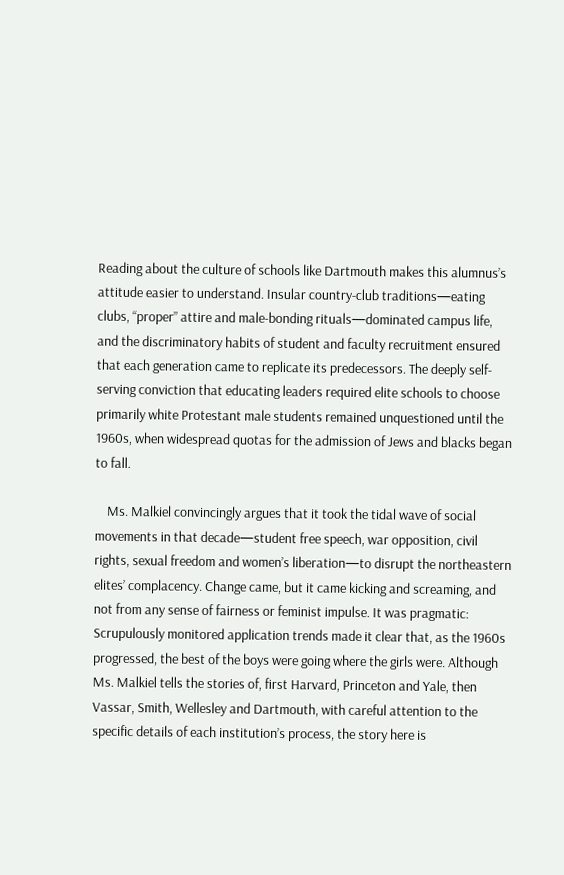Reading about the culture of schools like Dartmouth makes this alumnus’s attitude easier to understand. Insular country-club traditions—eating clubs, “proper” attire and male-bonding rituals—dominated campus life, and the discriminatory habits of student and faculty recruitment ensured that each generation came to replicate its predecessors. The deeply self-serving conviction that educating leaders required elite schools to choose primarily white Protestant male students remained unquestioned until the 1960s, when widespread quotas for the admission of Jews and blacks began to fall.

    Ms. Malkiel convincingly argues that it took the tidal wave of social movements in that decade—student free speech, war opposition, civil rights, sexual freedom and women’s liberation—to disrupt the northeastern elites’ complacency. Change came, but it came kicking and screaming, and not from any sense of fairness or feminist impulse. It was pragmatic: Scrupulously monitored application trends made it clear that, as the 1960s progressed, the best of the boys were going where the girls were. Although Ms. Malkiel tells the stories of, first Harvard, Princeton and Yale, then Vassar, Smith, Wellesley and Dartmouth, with careful attention to the specific details of each institution’s process, the story here is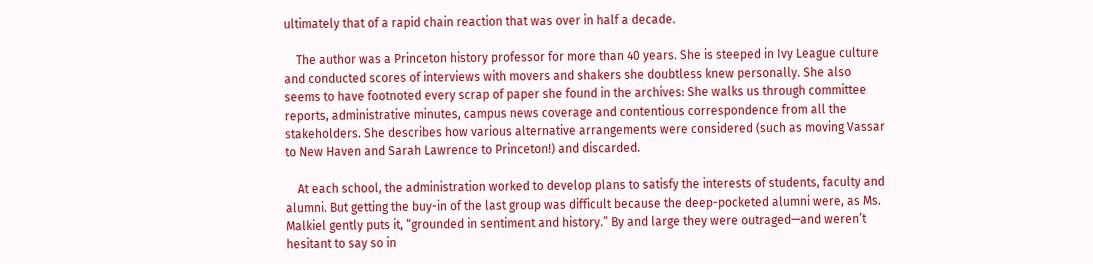ultimately that of a rapid chain reaction that was over in half a decade.

    The author was a Princeton history professor for more than 40 years. She is steeped in Ivy League culture and conducted scores of interviews with movers and shakers she doubtless knew personally. She also seems to have footnoted every scrap of paper she found in the archives: She walks us through committee reports, administrative minutes, campus news coverage and contentious correspondence from all the stakeholders. She describes how various alternative arrangements were considered (such as moving Vassar to New Haven and Sarah Lawrence to Princeton!) and discarded.

    At each school, the administration worked to develop plans to satisfy the interests of students, faculty and alumni. But getting the buy-in of the last group was difficult because the deep-pocketed alumni were, as Ms. Malkiel gently puts it, “grounded in sentiment and history.” By and large they were outraged—and weren’t hesitant to say so in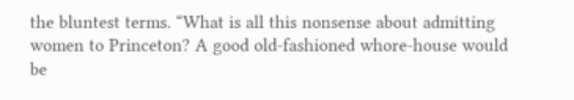the bluntest terms. “What is all this nonsense about admitting women to Princeton? A good old-fashioned whore-house would be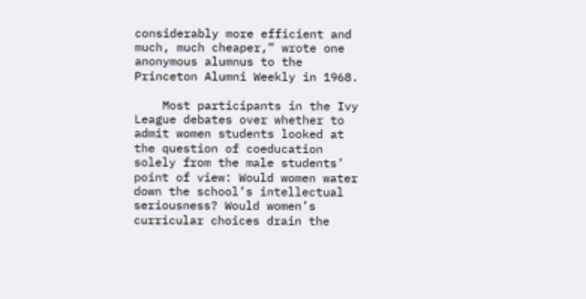considerably more efficient and much, much cheaper,” wrote one anonymous alumnus to the Princeton Alumni Weekly in 1968.

    Most participants in the Ivy League debates over whether to admit women students looked at the question of coeducation solely from the male students’ point of view: Would women water down the school’s intellectual seriousness? Would women’s curricular choices drain the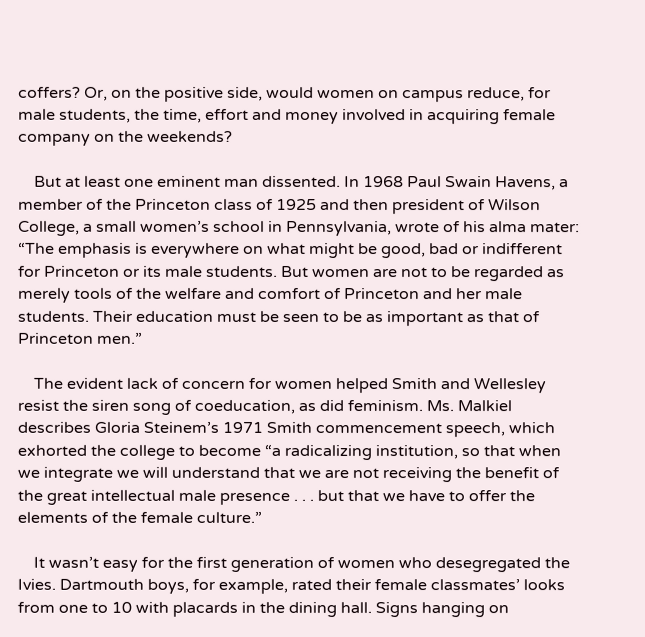coffers? Or, on the positive side, would women on campus reduce, for male students, the time, effort and money involved in acquiring female company on the weekends?

    But at least one eminent man dissented. In 1968 Paul Swain Havens, a member of the Princeton class of 1925 and then president of Wilson College, a small women’s school in Pennsylvania, wrote of his alma mater: “The emphasis is everywhere on what might be good, bad or indifferent for Princeton or its male students. But women are not to be regarded as merely tools of the welfare and comfort of Princeton and her male students. Their education must be seen to be as important as that of Princeton men.”

    The evident lack of concern for women helped Smith and Wellesley resist the siren song of coeducation, as did feminism. Ms. Malkiel describes Gloria Steinem’s 1971 Smith commencement speech, which exhorted the college to become “a radicalizing institution, so that when we integrate we will understand that we are not receiving the benefit of the great intellectual male presence . . . but that we have to offer the elements of the female culture.”

    It wasn’t easy for the first generation of women who desegregated the Ivies. Dartmouth boys, for example, rated their female classmates’ looks from one to 10 with placards in the dining hall. Signs hanging on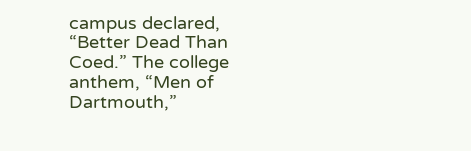campus declared, “Better Dead Than Coed.” The college anthem, “Men of Dartmouth,”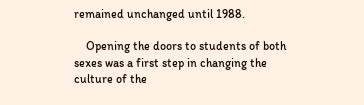remained unchanged until 1988.

    Opening the doors to students of both sexes was a first step in changing the culture of the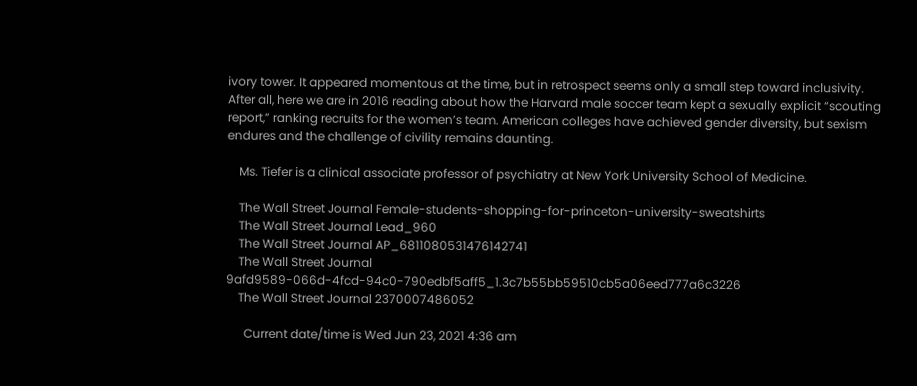ivory tower. It appeared momentous at the time, but in retrospect seems only a small step toward inclusivity. After all, here we are in 2016 reading about how the Harvard male soccer team kept a sexually explicit “scouting report,” ranking recruits for the women’s team. American colleges have achieved gender diversity, but sexism endures and the challenge of civility remains daunting.

    Ms. Tiefer is a clinical associate professor of psychiatry at New York University School of Medicine.

    The Wall Street Journal Female-students-shopping-for-princeton-university-sweatshirts
    The Wall Street Journal Lead_960
    The Wall Street Journal AP_6811080531476142741
    The Wall Street Journal 9afd9589-066d-4fcd-94c0-790edbf5aff5_1.3c7b55bb59510cb5a06eed777a6c3226
    The Wall Street Journal 2370007486052

      Current date/time is Wed Jun 23, 2021 4:36 am